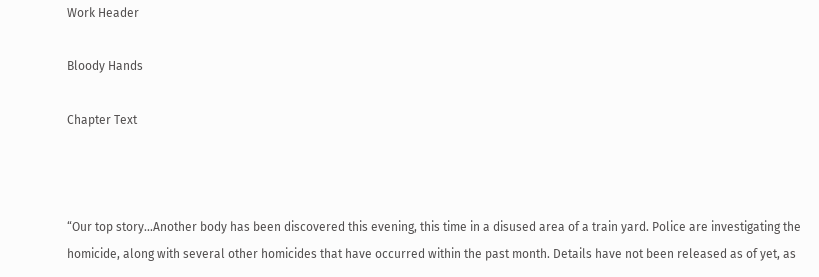Work Header

Bloody Hands

Chapter Text



“Our top story...Another body has been discovered this evening, this time in a disused area of a train yard. Police are investigating the homicide, along with several other homicides that have occurred within the past month. Details have not been released as of yet, as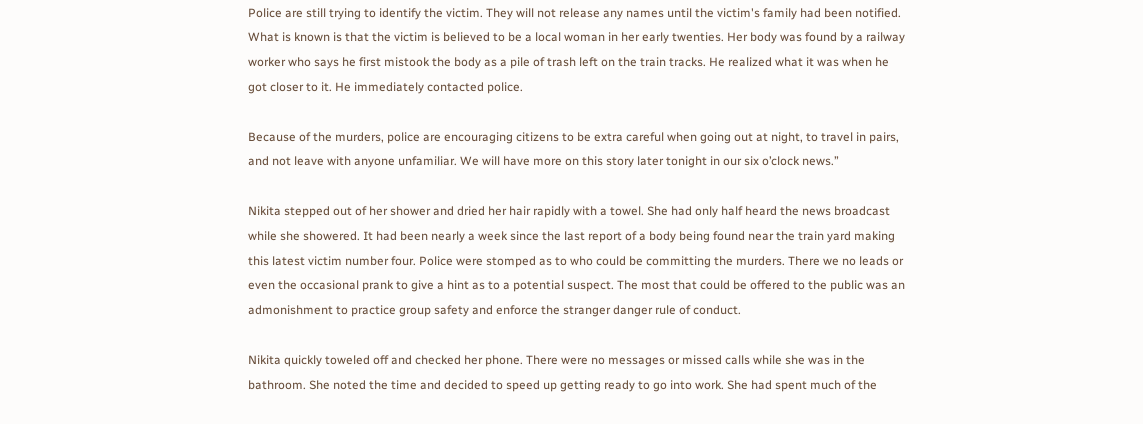Police are still trying to identify the victim. They will not release any names until the victim's family had been notified. What is known is that the victim is believed to be a local woman in her early twenties. Her body was found by a railway worker who says he first mistook the body as a pile of trash left on the train tracks. He realized what it was when he got closer to it. He immediately contacted police.

Because of the murders, police are encouraging citizens to be extra careful when going out at night, to travel in pairs, and not leave with anyone unfamiliar. We will have more on this story later tonight in our six o’clock news.”

Nikita stepped out of her shower and dried her hair rapidly with a towel. She had only half heard the news broadcast while she showered. It had been nearly a week since the last report of a body being found near the train yard making this latest victim number four. Police were stomped as to who could be committing the murders. There we no leads or even the occasional prank to give a hint as to a potential suspect. The most that could be offered to the public was an admonishment to practice group safety and enforce the stranger danger rule of conduct.

Nikita quickly toweled off and checked her phone. There were no messages or missed calls while she was in the bathroom. She noted the time and decided to speed up getting ready to go into work. She had spent much of the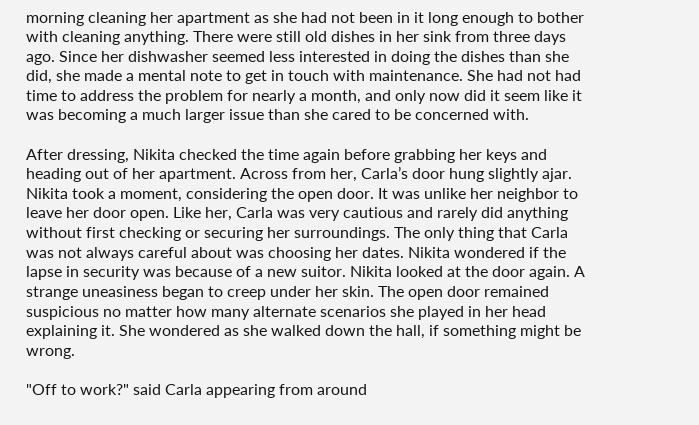morning cleaning her apartment as she had not been in it long enough to bother with cleaning anything. There were still old dishes in her sink from three days ago. Since her dishwasher seemed less interested in doing the dishes than she did, she made a mental note to get in touch with maintenance. She had not had time to address the problem for nearly a month, and only now did it seem like it was becoming a much larger issue than she cared to be concerned with.

After dressing, Nikita checked the time again before grabbing her keys and heading out of her apartment. Across from her, Carla’s door hung slightly ajar. Nikita took a moment, considering the open door. It was unlike her neighbor to leave her door open. Like her, Carla was very cautious and rarely did anything without first checking or securing her surroundings. The only thing that Carla was not always careful about was choosing her dates. Nikita wondered if the lapse in security was because of a new suitor. Nikita looked at the door again. A strange uneasiness began to creep under her skin. The open door remained suspicious no matter how many alternate scenarios she played in her head explaining it. She wondered as she walked down the hall, if something might be wrong.

"Off to work?" said Carla appearing from around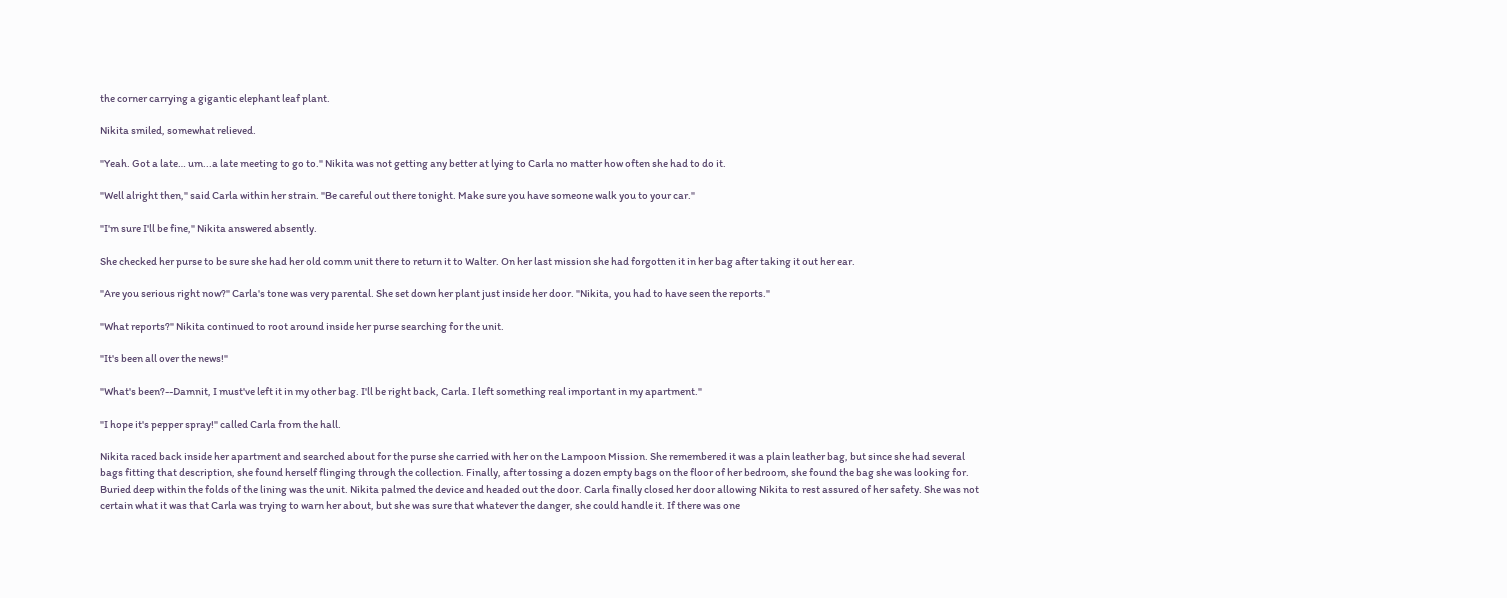the corner carrying a gigantic elephant leaf plant.

Nikita smiled, somewhat relieved.

"Yeah. Got a late… um...a late meeting to go to." Nikita was not getting any better at lying to Carla no matter how often she had to do it.

"Well alright then," said Carla within her strain. "Be careful out there tonight. Make sure you have someone walk you to your car."

"I'm sure I'll be fine," Nikita answered absently.

She checked her purse to be sure she had her old comm unit there to return it to Walter. On her last mission she had forgotten it in her bag after taking it out her ear.

"Are you serious right now?" Carla's tone was very parental. She set down her plant just inside her door. "Nikita, you had to have seen the reports."

"What reports?" Nikita continued to root around inside her purse searching for the unit.

"It's been all over the news!"

"What's been?--Damnit, I must've left it in my other bag. I'll be right back, Carla. I left something real important in my apartment."

"I hope it's pepper spray!" called Carla from the hall.

Nikita raced back inside her apartment and searched about for the purse she carried with her on the Lampoon Mission. She remembered it was a plain leather bag, but since she had several bags fitting that description, she found herself flinging through the collection. Finally, after tossing a dozen empty bags on the floor of her bedroom, she found the bag she was looking for. Buried deep within the folds of the lining was the unit. Nikita palmed the device and headed out the door. Carla finally closed her door allowing Nikita to rest assured of her safety. She was not certain what it was that Carla was trying to warn her about, but she was sure that whatever the danger, she could handle it. If there was one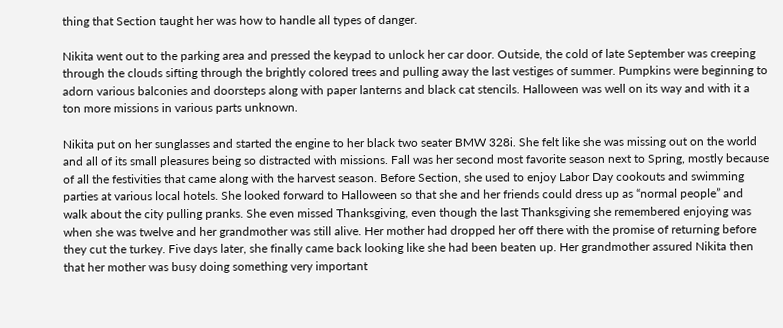thing that Section taught her was how to handle all types of danger.

Nikita went out to the parking area and pressed the keypad to unlock her car door. Outside, the cold of late September was creeping through the clouds sifting through the brightly colored trees and pulling away the last vestiges of summer. Pumpkins were beginning to adorn various balconies and doorsteps along with paper lanterns and black cat stencils. Halloween was well on its way and with it a ton more missions in various parts unknown.

Nikita put on her sunglasses and started the engine to her black two seater BMW 328i. She felt like she was missing out on the world and all of its small pleasures being so distracted with missions. Fall was her second most favorite season next to Spring, mostly because of all the festivities that came along with the harvest season. Before Section, she used to enjoy Labor Day cookouts and swimming parties at various local hotels. She looked forward to Halloween so that she and her friends could dress up as “normal people” and walk about the city pulling pranks. She even missed Thanksgiving, even though the last Thanksgiving she remembered enjoying was when she was twelve and her grandmother was still alive. Her mother had dropped her off there with the promise of returning before they cut the turkey. Five days later, she finally came back looking like she had been beaten up. Her grandmother assured Nikita then that her mother was busy doing something very important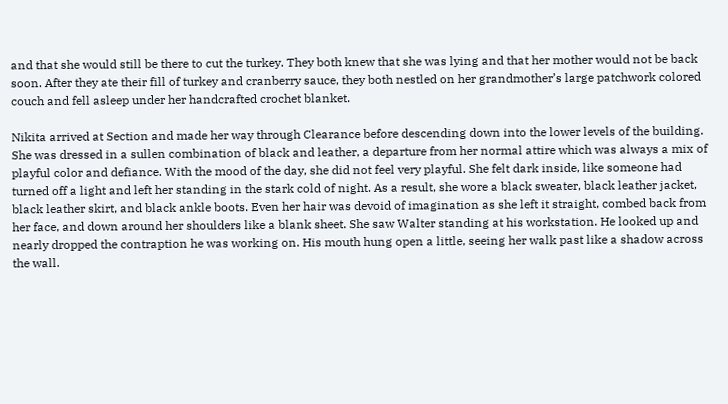and that she would still be there to cut the turkey. They both knew that she was lying and that her mother would not be back soon. After they ate their fill of turkey and cranberry sauce, they both nestled on her grandmother’s large patchwork colored couch and fell asleep under her handcrafted crochet blanket.

Nikita arrived at Section and made her way through Clearance before descending down into the lower levels of the building. She was dressed in a sullen combination of black and leather, a departure from her normal attire which was always a mix of playful color and defiance. With the mood of the day, she did not feel very playful. She felt dark inside, like someone had turned off a light and left her standing in the stark cold of night. As a result, she wore a black sweater, black leather jacket, black leather skirt, and black ankle boots. Even her hair was devoid of imagination as she left it straight, combed back from her face, and down around her shoulders like a blank sheet. She saw Walter standing at his workstation. He looked up and nearly dropped the contraption he was working on. His mouth hung open a little, seeing her walk past like a shadow across the wall.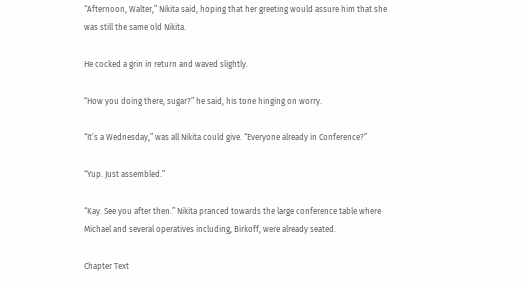“Afternoon, Walter,” Nikita said, hoping that her greeting would assure him that she was still the same old Nikita.

He cocked a grin in return and waved slightly.

“How you doing there, sugar?” he said, his tone hinging on worry.

“It’s a Wednesday,” was all Nikita could give. “Everyone already in Conference?”

“Yup. Just assembled.”

“Kay. See you after then.” Nikita pranced towards the large conference table where Michael and several operatives including, Birkoff, were already seated.

Chapter Text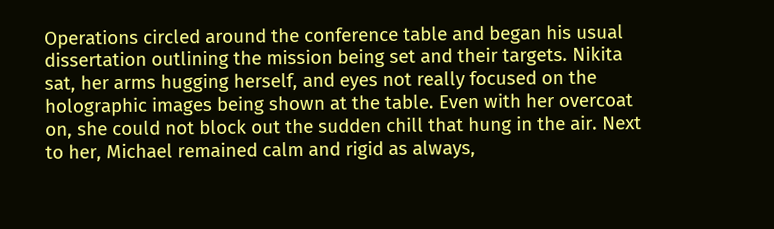Operations circled around the conference table and began his usual dissertation outlining the mission being set and their targets. Nikita sat, her arms hugging herself, and eyes not really focused on the holographic images being shown at the table. Even with her overcoat on, she could not block out the sudden chill that hung in the air. Next to her, Michael remained calm and rigid as always,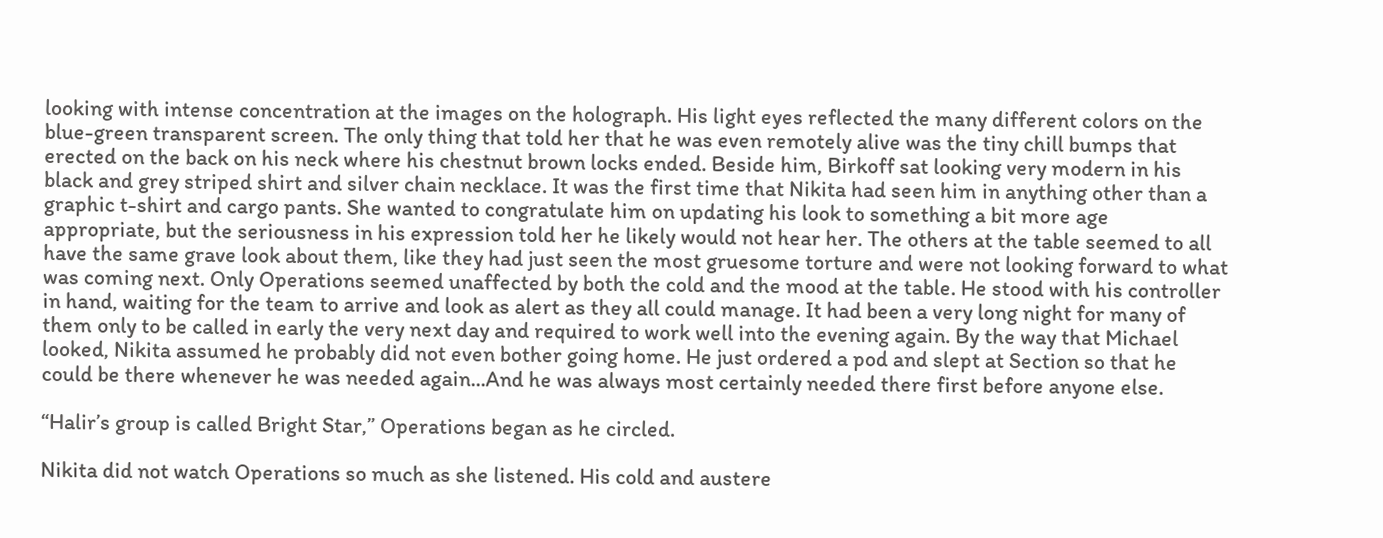looking with intense concentration at the images on the holograph. His light eyes reflected the many different colors on the blue-green transparent screen. The only thing that told her that he was even remotely alive was the tiny chill bumps that erected on the back on his neck where his chestnut brown locks ended. Beside him, Birkoff sat looking very modern in his black and grey striped shirt and silver chain necklace. It was the first time that Nikita had seen him in anything other than a graphic t-shirt and cargo pants. She wanted to congratulate him on updating his look to something a bit more age appropriate, but the seriousness in his expression told her he likely would not hear her. The others at the table seemed to all have the same grave look about them, like they had just seen the most gruesome torture and were not looking forward to what was coming next. Only Operations seemed unaffected by both the cold and the mood at the table. He stood with his controller in hand, waiting for the team to arrive and look as alert as they all could manage. It had been a very long night for many of them only to be called in early the very next day and required to work well into the evening again. By the way that Michael looked, Nikita assumed he probably did not even bother going home. He just ordered a pod and slept at Section so that he could be there whenever he was needed again...And he was always most certainly needed there first before anyone else.

“Halir’s group is called Bright Star,” Operations began as he circled.

Nikita did not watch Operations so much as she listened. His cold and austere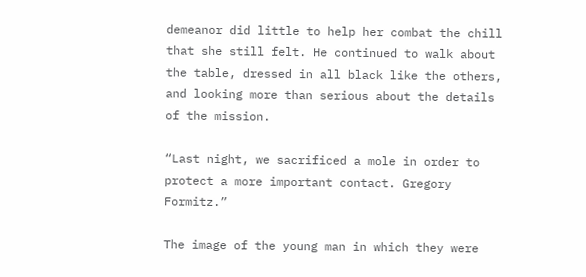demeanor did little to help her combat the chill that she still felt. He continued to walk about the table, dressed in all black like the others, and looking more than serious about the details of the mission.

“Last night, we sacrificed a mole in order to protect a more important contact. Gregory Formitz.”

The image of the young man in which they were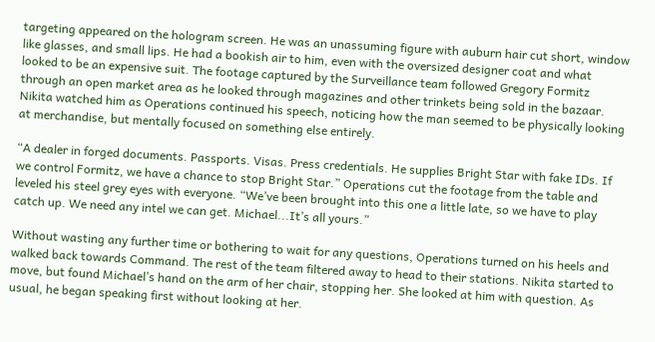targeting appeared on the hologram screen. He was an unassuming figure with auburn hair cut short, window like glasses, and small lips. He had a bookish air to him, even with the oversized designer coat and what looked to be an expensive suit. The footage captured by the Surveillance team followed Gregory Formitz through an open market area as he looked through magazines and other trinkets being sold in the bazaar. Nikita watched him as Operations continued his speech, noticing how the man seemed to be physically looking at merchandise, but mentally focused on something else entirely.

“A dealer in forged documents. Passports. Visas. Press credentials. He supplies Bright Star with fake IDs. If we control Formitz, we have a chance to stop Bright Star.” Operations cut the footage from the table and leveled his steel grey eyes with everyone. “We’ve been brought into this one a little late, so we have to play catch up. We need any intel we can get. Michael...It’s all yours.”

Without wasting any further time or bothering to wait for any questions, Operations turned on his heels and walked back towards Command. The rest of the team filtered away to head to their stations. Nikita started to move, but found Michael’s hand on the arm of her chair, stopping her. She looked at him with question. As usual, he began speaking first without looking at her.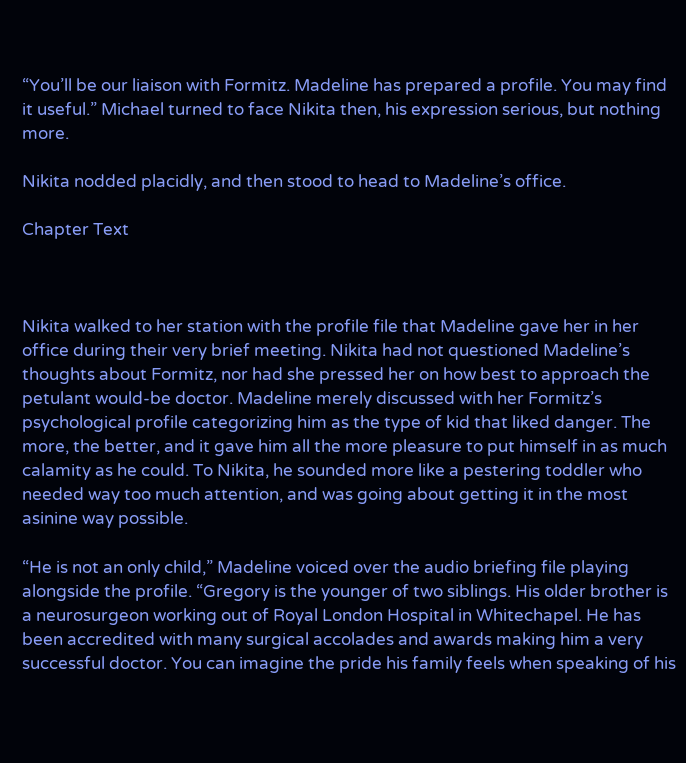“You’ll be our liaison with Formitz. Madeline has prepared a profile. You may find it useful.” Michael turned to face Nikita then, his expression serious, but nothing more.

Nikita nodded placidly, and then stood to head to Madeline’s office.

Chapter Text



Nikita walked to her station with the profile file that Madeline gave her in her office during their very brief meeting. Nikita had not questioned Madeline’s thoughts about Formitz, nor had she pressed her on how best to approach the petulant would-be doctor. Madeline merely discussed with her Formitz’s psychological profile categorizing him as the type of kid that liked danger. The more, the better, and it gave him all the more pleasure to put himself in as much calamity as he could. To Nikita, he sounded more like a pestering toddler who needed way too much attention, and was going about getting it in the most asinine way possible.

“He is not an only child,” Madeline voiced over the audio briefing file playing alongside the profile. “Gregory is the younger of two siblings. His older brother is a neurosurgeon working out of Royal London Hospital in Whitechapel. He has been accredited with many surgical accolades and awards making him a very successful doctor. You can imagine the pride his family feels when speaking of his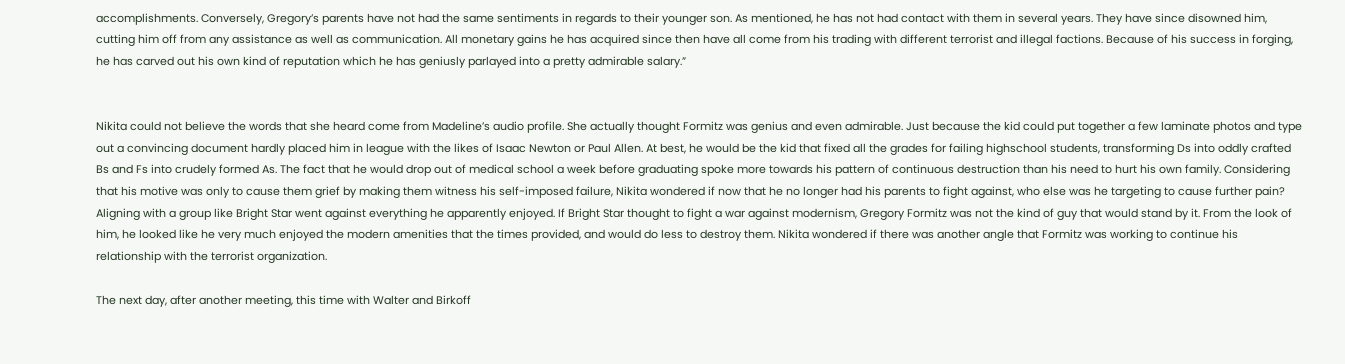accomplishments. Conversely, Gregory’s parents have not had the same sentiments in regards to their younger son. As mentioned, he has not had contact with them in several years. They have since disowned him, cutting him off from any assistance as well as communication. All monetary gains he has acquired since then have all come from his trading with different terrorist and illegal factions. Because of his success in forging, he has carved out his own kind of reputation which he has geniusly parlayed into a pretty admirable salary.”


Nikita could not believe the words that she heard come from Madeline’s audio profile. She actually thought Formitz was genius and even admirable. Just because the kid could put together a few laminate photos and type out a convincing document hardly placed him in league with the likes of Isaac Newton or Paul Allen. At best, he would be the kid that fixed all the grades for failing highschool students, transforming Ds into oddly crafted Bs and Fs into crudely formed As. The fact that he would drop out of medical school a week before graduating spoke more towards his pattern of continuous destruction than his need to hurt his own family. Considering that his motive was only to cause them grief by making them witness his self-imposed failure, Nikita wondered if now that he no longer had his parents to fight against, who else was he targeting to cause further pain? Aligning with a group like Bright Star went against everything he apparently enjoyed. If Bright Star thought to fight a war against modernism, Gregory Formitz was not the kind of guy that would stand by it. From the look of him, he looked like he very much enjoyed the modern amenities that the times provided, and would do less to destroy them. Nikita wondered if there was another angle that Formitz was working to continue his relationship with the terrorist organization.

The next day, after another meeting, this time with Walter and Birkoff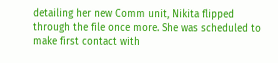detailing her new Comm unit, Nikita flipped through the file once more. She was scheduled to make first contact with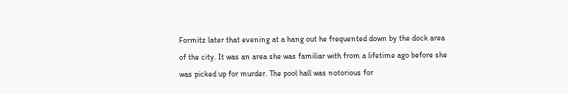Formitz later that evening at a hang out he frequented down by the dock area of the city. It was an area she was familiar with from a lifetime ago before she was picked up for murder. The pool hall was notorious for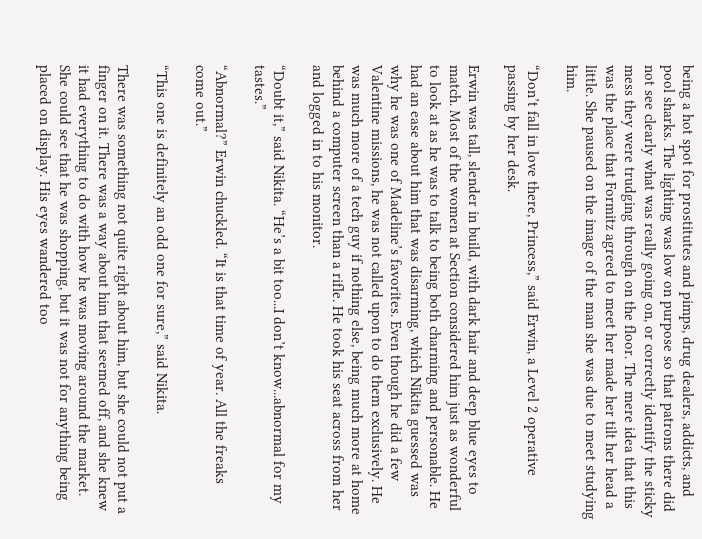being a hot spot for prostitutes and pimps, drug dealers, addicts, and pool sharks. The lighting was low on purpose so that patrons there did not see clearly what was really going on, or correctly identify the sticky mess they were trudging through on the floor. The mere idea that this was the place that Formitz agreed to meet her made her tilt her head a little. She paused on the image of the man she was due to meet studying him.

“Don’t fall in love there, Princess,” said Erwin, a Level 2 operative passing by her desk.

Erwin was tall, slender in build, with dark hair and deep blue eyes to match. Most of the women at Section considered him just as wonderful to look at as he was to talk to being both charming and personable. He had an ease about him that was disarming, which Nikita guessed was why he was one of Madeline’s favorites. Even though he did a few Valentine missions, he was not called upon to do them exclusively. He was much more of a tech guy if nothing else, being much more at home behind a computer screen than a rifle. He took his seat across from her and logged in to his monitor.

“Doubt it,” said Nikita. “He’s a bit too...I don’t know...abnormal for my tastes.”

“Abnormal?” Erwin chuckled. “It is that time of year. All the freaks come out.”

“This one is definitely an odd one for sure,” said Nikita.

There was something not quite right about him, but she could not put a finger on it. There was a way about him that seemed off, and she knew it had everything to do with how he was moving around the market. She could see that he was shopping, but it was not for anything being placed on display. His eyes wandered too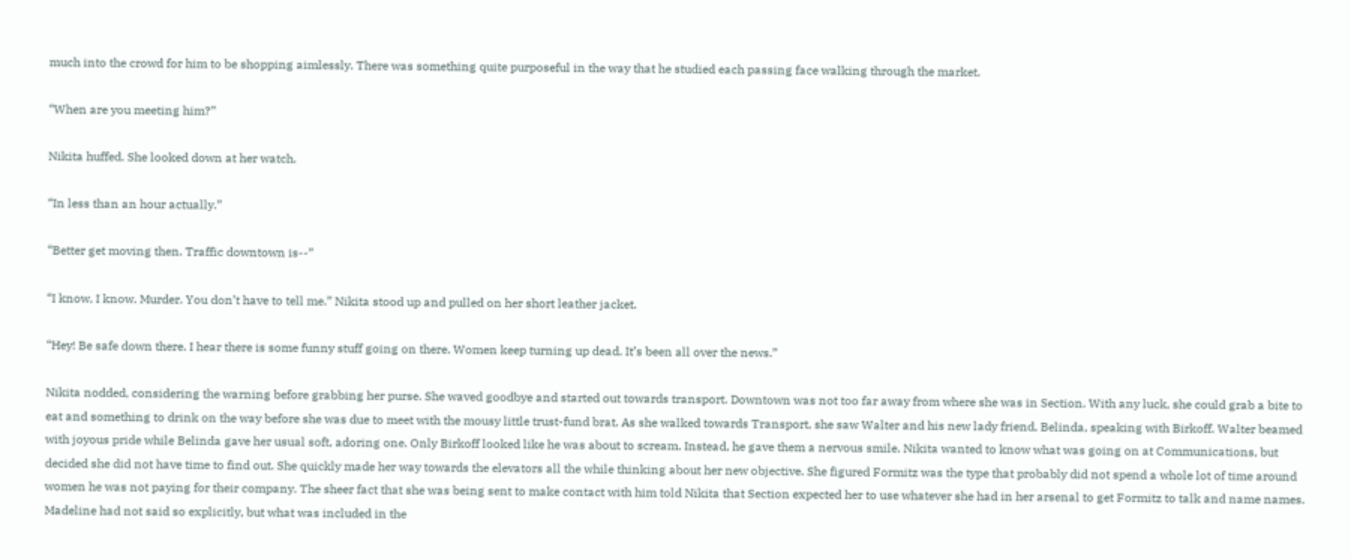much into the crowd for him to be shopping aimlessly. There was something quite purposeful in the way that he studied each passing face walking through the market.

“When are you meeting him?”

Nikita huffed. She looked down at her watch.

“In less than an hour actually.”

“Better get moving then. Traffic downtown is--”

“I know, I know. Murder. You don’t have to tell me.” Nikita stood up and pulled on her short leather jacket.

“Hey! Be safe down there. I hear there is some funny stuff going on there. Women keep turning up dead. It’s been all over the news.”

Nikita nodded, considering the warning before grabbing her purse. She waved goodbye and started out towards transport. Downtown was not too far away from where she was in Section. With any luck, she could grab a bite to eat and something to drink on the way before she was due to meet with the mousy little trust-fund brat. As she walked towards Transport, she saw Walter and his new lady friend, Belinda, speaking with Birkoff. Walter beamed with joyous pride while Belinda gave her usual soft, adoring one. Only Birkoff looked like he was about to scream. Instead, he gave them a nervous smile. Nikita wanted to know what was going on at Communications, but decided she did not have time to find out. She quickly made her way towards the elevators all the while thinking about her new objective. She figured Formitz was the type that probably did not spend a whole lot of time around women he was not paying for their company. The sheer fact that she was being sent to make contact with him told Nikita that Section expected her to use whatever she had in her arsenal to get Formitz to talk and name names. Madeline had not said so explicitly, but what was included in the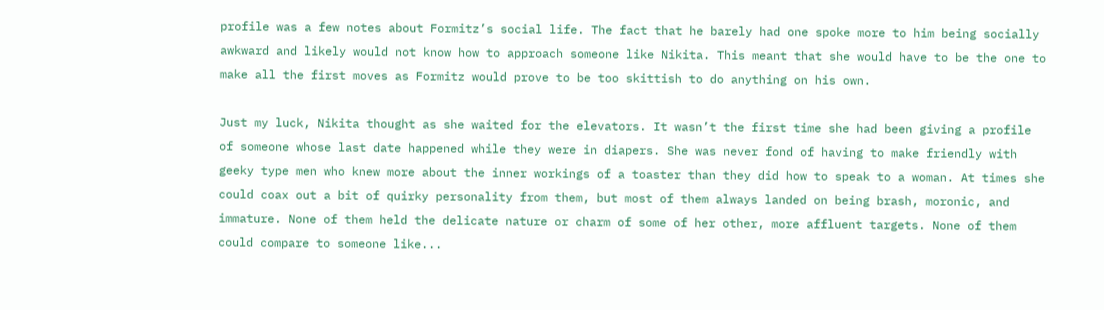profile was a few notes about Formitz’s social life. The fact that he barely had one spoke more to him being socially awkward and likely would not know how to approach someone like Nikita. This meant that she would have to be the one to make all the first moves as Formitz would prove to be too skittish to do anything on his own.

Just my luck, Nikita thought as she waited for the elevators. It wasn’t the first time she had been giving a profile of someone whose last date happened while they were in diapers. She was never fond of having to make friendly with geeky type men who knew more about the inner workings of a toaster than they did how to speak to a woman. At times she could coax out a bit of quirky personality from them, but most of them always landed on being brash, moronic, and immature. None of them held the delicate nature or charm of some of her other, more affluent targets. None of them could compare to someone like...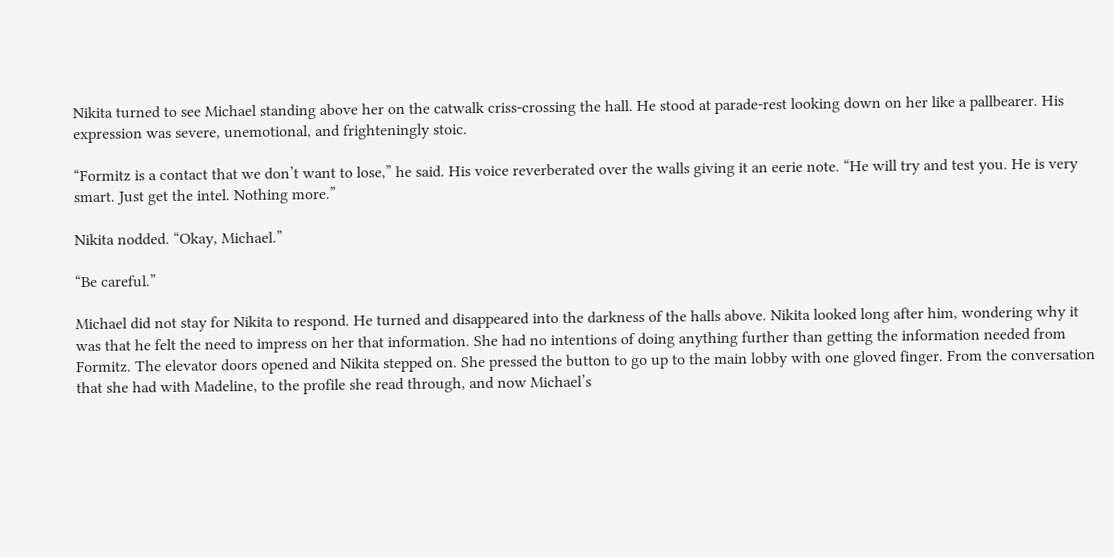Nikita turned to see Michael standing above her on the catwalk criss-crossing the hall. He stood at parade-rest looking down on her like a pallbearer. His expression was severe, unemotional, and frighteningly stoic.

“Formitz is a contact that we don’t want to lose,” he said. His voice reverberated over the walls giving it an eerie note. “He will try and test you. He is very smart. Just get the intel. Nothing more.”

Nikita nodded. “Okay, Michael.”

“Be careful.”

Michael did not stay for Nikita to respond. He turned and disappeared into the darkness of the halls above. Nikita looked long after him, wondering why it was that he felt the need to impress on her that information. She had no intentions of doing anything further than getting the information needed from Formitz. The elevator doors opened and Nikita stepped on. She pressed the button to go up to the main lobby with one gloved finger. From the conversation that she had with Madeline, to the profile she read through, and now Michael’s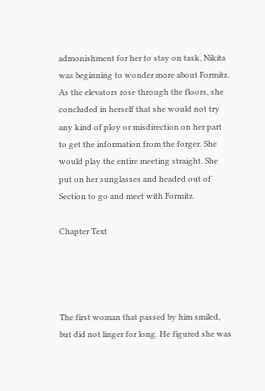admonishment for her to stay on task, Nikita was beginning to wonder more about Formitz. As the elevators rose through the floors, she concluded in herself that she would not try any kind of ploy or misdirection on her part to get the information from the forger. She would play the entire meeting straight. She put on her sunglasses and headed out of Section to go and meet with Formitz.

Chapter Text




The first woman that passed by him smiled, but did not linger for long. He figured she was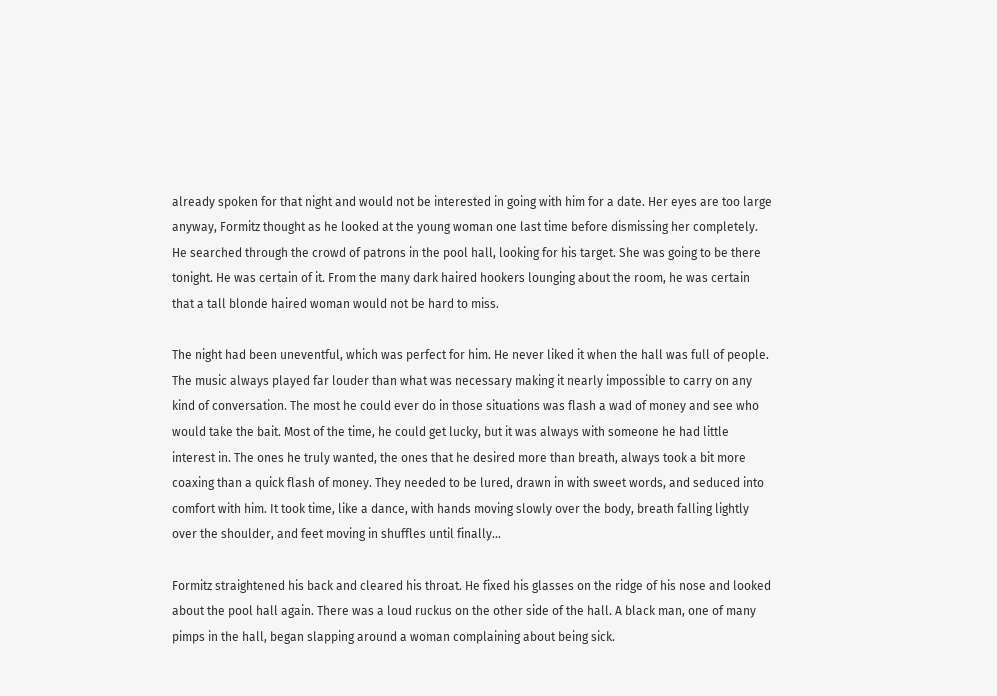already spoken for that night and would not be interested in going with him for a date. Her eyes are too large anyway, Formitz thought as he looked at the young woman one last time before dismissing her completely. He searched through the crowd of patrons in the pool hall, looking for his target. She was going to be there tonight. He was certain of it. From the many dark haired hookers lounging about the room, he was certain that a tall blonde haired woman would not be hard to miss.

The night had been uneventful, which was perfect for him. He never liked it when the hall was full of people. The music always played far louder than what was necessary making it nearly impossible to carry on any kind of conversation. The most he could ever do in those situations was flash a wad of money and see who would take the bait. Most of the time, he could get lucky, but it was always with someone he had little interest in. The ones he truly wanted, the ones that he desired more than breath, always took a bit more coaxing than a quick flash of money. They needed to be lured, drawn in with sweet words, and seduced into comfort with him. It took time, like a dance, with hands moving slowly over the body, breath falling lightly over the shoulder, and feet moving in shuffles until finally…

Formitz straightened his back and cleared his throat. He fixed his glasses on the ridge of his nose and looked about the pool hall again. There was a loud ruckus on the other side of the hall. A black man, one of many pimps in the hall, began slapping around a woman complaining about being sick.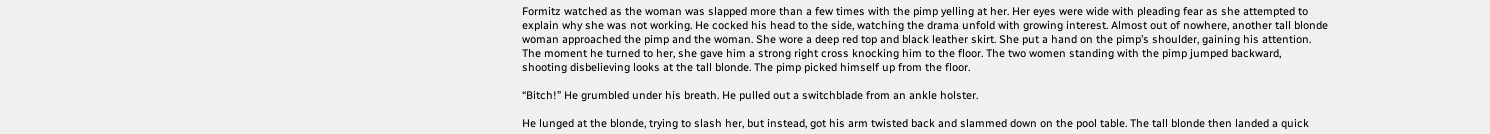Formitz watched as the woman was slapped more than a few times with the pimp yelling at her. Her eyes were wide with pleading fear as she attempted to explain why she was not working. He cocked his head to the side, watching the drama unfold with growing interest. Almost out of nowhere, another tall blonde woman approached the pimp and the woman. She wore a deep red top and black leather skirt. She put a hand on the pimp’s shoulder, gaining his attention. The moment he turned to her, she gave him a strong right cross knocking him to the floor. The two women standing with the pimp jumped backward, shooting disbelieving looks at the tall blonde. The pimp picked himself up from the floor.

“Bitch!” He grumbled under his breath. He pulled out a switchblade from an ankle holster.

He lunged at the blonde, trying to slash her, but instead, got his arm twisted back and slammed down on the pool table. The tall blonde then landed a quick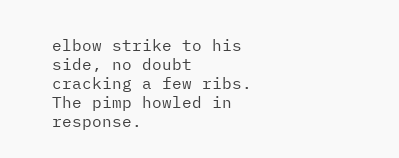elbow strike to his side, no doubt cracking a few ribs. The pimp howled in response.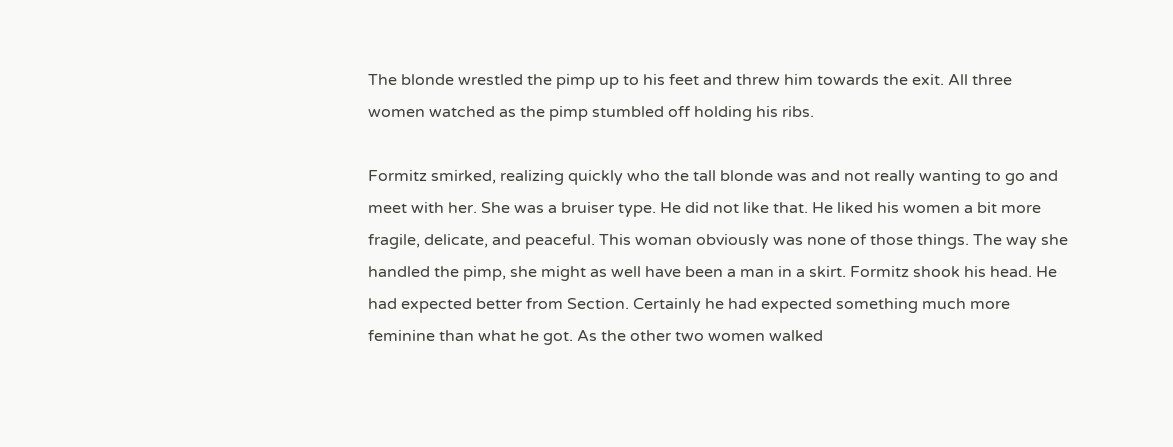The blonde wrestled the pimp up to his feet and threw him towards the exit. All three women watched as the pimp stumbled off holding his ribs.

Formitz smirked, realizing quickly who the tall blonde was and not really wanting to go and meet with her. She was a bruiser type. He did not like that. He liked his women a bit more fragile, delicate, and peaceful. This woman obviously was none of those things. The way she handled the pimp, she might as well have been a man in a skirt. Formitz shook his head. He had expected better from Section. Certainly he had expected something much more feminine than what he got. As the other two women walked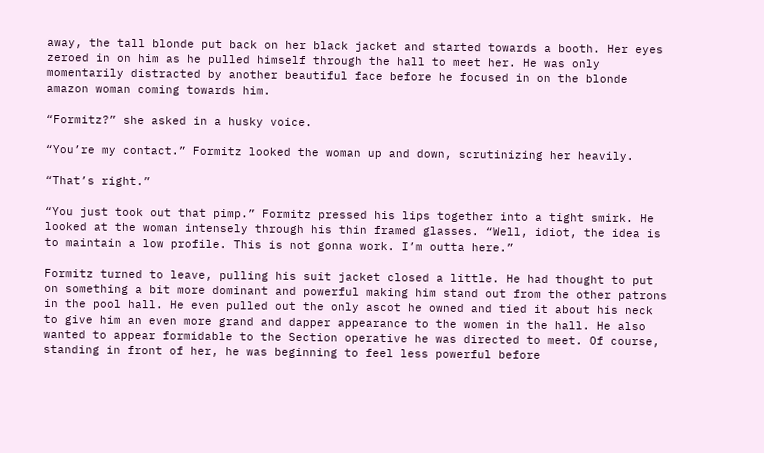away, the tall blonde put back on her black jacket and started towards a booth. Her eyes zeroed in on him as he pulled himself through the hall to meet her. He was only momentarily distracted by another beautiful face before he focused in on the blonde amazon woman coming towards him.

“Formitz?” she asked in a husky voice.

“You’re my contact.” Formitz looked the woman up and down, scrutinizing her heavily.

“That’s right.”

“You just took out that pimp.” Formitz pressed his lips together into a tight smirk. He looked at the woman intensely through his thin framed glasses. “Well, idiot, the idea is to maintain a low profile. This is not gonna work. I’m outta here.”

Formitz turned to leave, pulling his suit jacket closed a little. He had thought to put on something a bit more dominant and powerful making him stand out from the other patrons in the pool hall. He even pulled out the only ascot he owned and tied it about his neck to give him an even more grand and dapper appearance to the women in the hall. He also wanted to appear formidable to the Section operative he was directed to meet. Of course, standing in front of her, he was beginning to feel less powerful before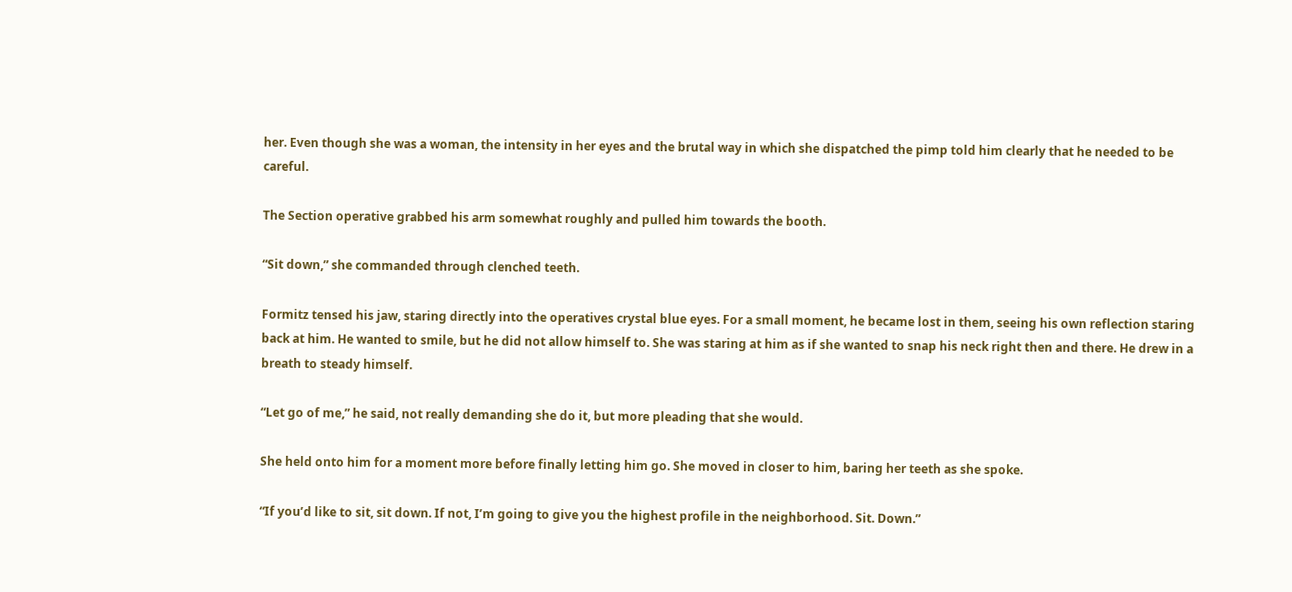her. Even though she was a woman, the intensity in her eyes and the brutal way in which she dispatched the pimp told him clearly that he needed to be careful.

The Section operative grabbed his arm somewhat roughly and pulled him towards the booth.

“Sit down,” she commanded through clenched teeth.

Formitz tensed his jaw, staring directly into the operatives crystal blue eyes. For a small moment, he became lost in them, seeing his own reflection staring back at him. He wanted to smile, but he did not allow himself to. She was staring at him as if she wanted to snap his neck right then and there. He drew in a breath to steady himself.

“Let go of me,” he said, not really demanding she do it, but more pleading that she would.

She held onto him for a moment more before finally letting him go. She moved in closer to him, baring her teeth as she spoke.

“If you’d like to sit, sit down. If not, I’m going to give you the highest profile in the neighborhood. Sit. Down.”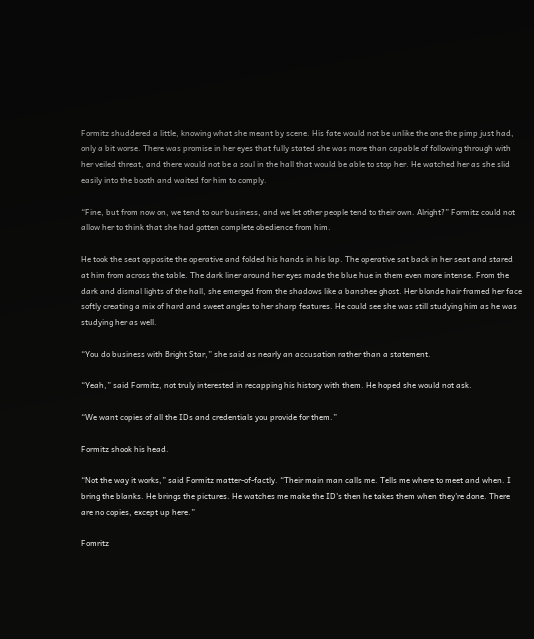Formitz shuddered a little, knowing what she meant by scene. His fate would not be unlike the one the pimp just had, only a bit worse. There was promise in her eyes that fully stated she was more than capable of following through with her veiled threat, and there would not be a soul in the hall that would be able to stop her. He watched her as she slid easily into the booth and waited for him to comply.

“Fine, but from now on, we tend to our business, and we let other people tend to their own. Alright?” Formitz could not allow her to think that she had gotten complete obedience from him.

He took the seat opposite the operative and folded his hands in his lap. The operative sat back in her seat and stared at him from across the table. The dark liner around her eyes made the blue hue in them even more intense. From the dark and dismal lights of the hall, she emerged from the shadows like a banshee ghost. Her blonde hair framed her face softly creating a mix of hard and sweet angles to her sharp features. He could see she was still studying him as he was studying her as well.

“You do business with Bright Star,” she said as nearly an accusation rather than a statement.

“Yeah,” said Formitz, not truly interested in recapping his history with them. He hoped she would not ask.

“We want copies of all the IDs and credentials you provide for them.”

Formitz shook his head.

“Not the way it works,” said Formitz matter-of-factly. “Their main man calls me. Tells me where to meet and when. I bring the blanks. He brings the pictures. He watches me make the ID's then he takes them when they're done. There are no copies, except up here.”

Fomritz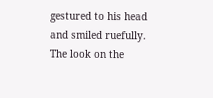gestured to his head and smiled ruefully. The look on the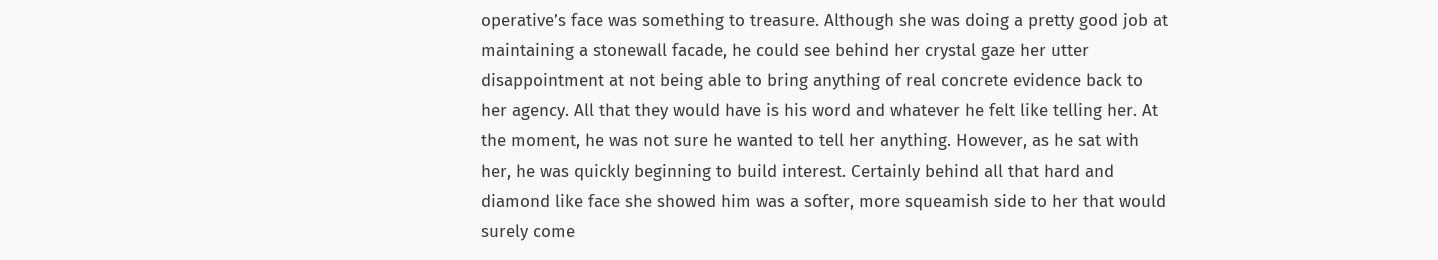operative’s face was something to treasure. Although she was doing a pretty good job at maintaining a stonewall facade, he could see behind her crystal gaze her utter disappointment at not being able to bring anything of real concrete evidence back to her agency. All that they would have is his word and whatever he felt like telling her. At the moment, he was not sure he wanted to tell her anything. However, as he sat with her, he was quickly beginning to build interest. Certainly behind all that hard and diamond like face she showed him was a softer, more squeamish side to her that would surely come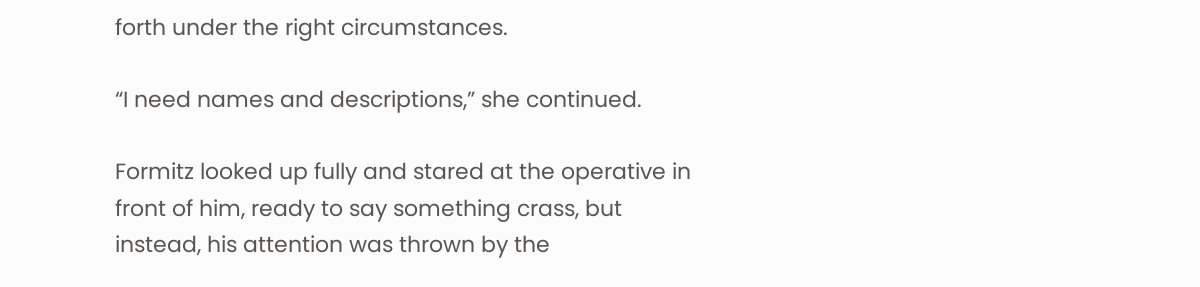forth under the right circumstances.

“I need names and descriptions,” she continued.

Formitz looked up fully and stared at the operative in front of him, ready to say something crass, but instead, his attention was thrown by the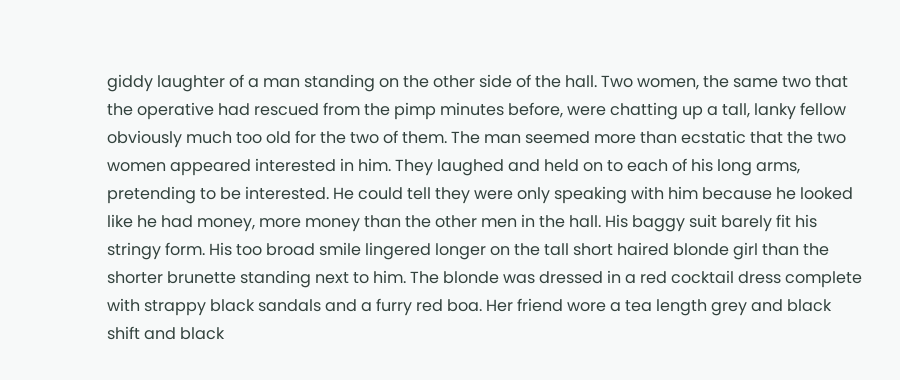giddy laughter of a man standing on the other side of the hall. Two women, the same two that the operative had rescued from the pimp minutes before, were chatting up a tall, lanky fellow obviously much too old for the two of them. The man seemed more than ecstatic that the two women appeared interested in him. They laughed and held on to each of his long arms, pretending to be interested. He could tell they were only speaking with him because he looked like he had money, more money than the other men in the hall. His baggy suit barely fit his stringy form. His too broad smile lingered longer on the tall short haired blonde girl than the shorter brunette standing next to him. The blonde was dressed in a red cocktail dress complete with strappy black sandals and a furry red boa. Her friend wore a tea length grey and black shift and black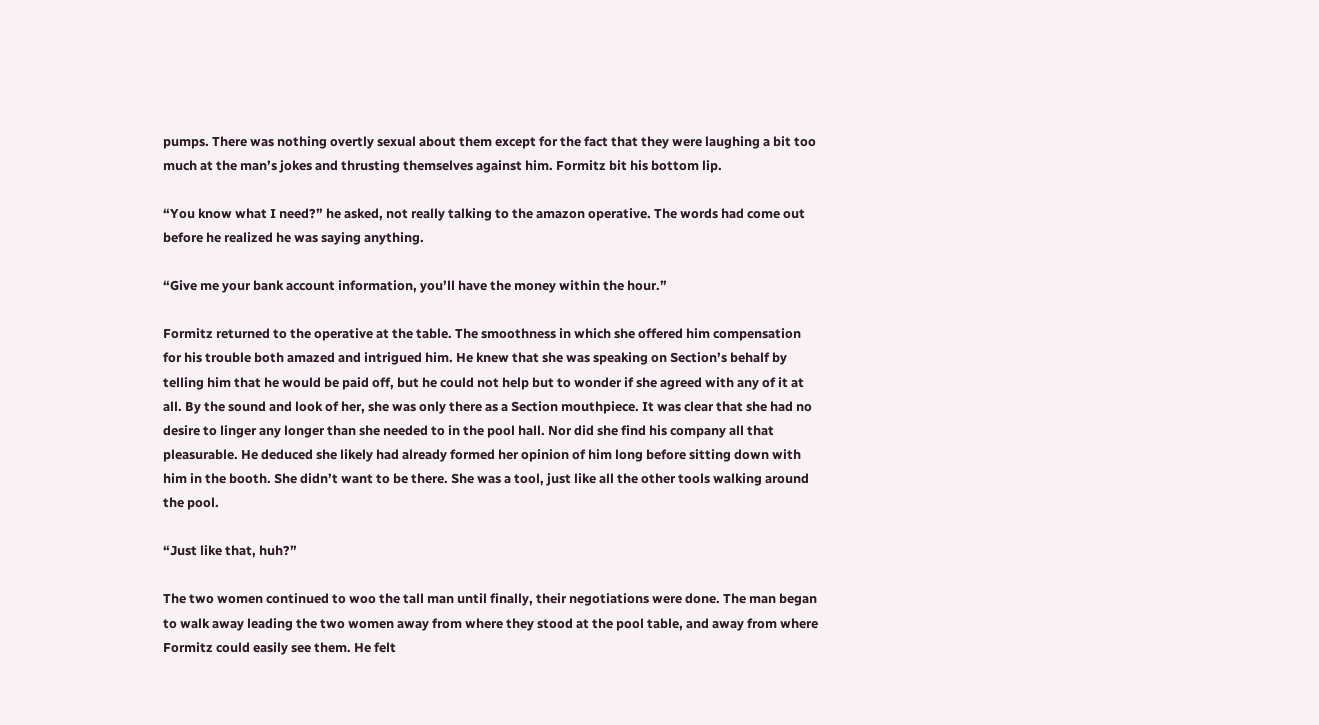pumps. There was nothing overtly sexual about them except for the fact that they were laughing a bit too much at the man’s jokes and thrusting themselves against him. Formitz bit his bottom lip.

“You know what I need?” he asked, not really talking to the amazon operative. The words had come out before he realized he was saying anything.

“Give me your bank account information, you’ll have the money within the hour.”

Formitz returned to the operative at the table. The smoothness in which she offered him compensation for his trouble both amazed and intrigued him. He knew that she was speaking on Section’s behalf by telling him that he would be paid off, but he could not help but to wonder if she agreed with any of it at all. By the sound and look of her, she was only there as a Section mouthpiece. It was clear that she had no desire to linger any longer than she needed to in the pool hall. Nor did she find his company all that pleasurable. He deduced she likely had already formed her opinion of him long before sitting down with him in the booth. She didn’t want to be there. She was a tool, just like all the other tools walking around the pool.

“Just like that, huh?”

The two women continued to woo the tall man until finally, their negotiations were done. The man began to walk away leading the two women away from where they stood at the pool table, and away from where Formitz could easily see them. He felt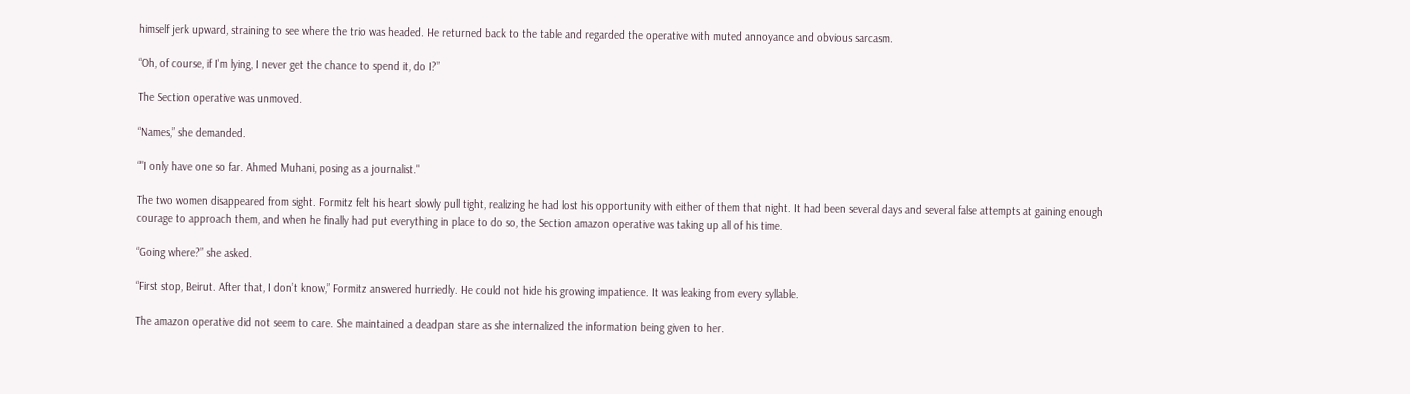himself jerk upward, straining to see where the trio was headed. He returned back to the table and regarded the operative with muted annoyance and obvious sarcasm.

“Oh, of course, if I'm lying, I never get the chance to spend it, do I?”

The Section operative was unmoved.

“Names,” she demanded.

“"I only have one so far. Ahmed Muhani, posing as a journalist."

The two women disappeared from sight. Formitz felt his heart slowly pull tight, realizing he had lost his opportunity with either of them that night. It had been several days and several false attempts at gaining enough courage to approach them, and when he finally had put everything in place to do so, the Section amazon operative was taking up all of his time.

“Going where?” she asked.

“First stop, Beirut. After that, I don’t know,” Formitz answered hurriedly. He could not hide his growing impatience. It was leaking from every syllable.

The amazon operative did not seem to care. She maintained a deadpan stare as she internalized the information being given to her.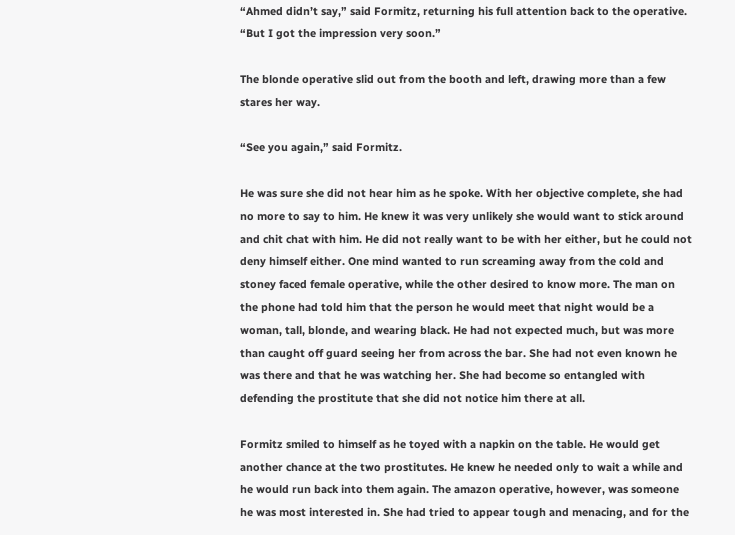“Ahmed didn’t say,” said Formitz, returning his full attention back to the operative. “But I got the impression very soon.”

The blonde operative slid out from the booth and left, drawing more than a few stares her way.

“See you again,” said Formitz.

He was sure she did not hear him as he spoke. With her objective complete, she had no more to say to him. He knew it was very unlikely she would want to stick around and chit chat with him. He did not really want to be with her either, but he could not deny himself either. One mind wanted to run screaming away from the cold and stoney faced female operative, while the other desired to know more. The man on the phone had told him that the person he would meet that night would be a woman, tall, blonde, and wearing black. He had not expected much, but was more than caught off guard seeing her from across the bar. She had not even known he was there and that he was watching her. She had become so entangled with defending the prostitute that she did not notice him there at all.

Formitz smiled to himself as he toyed with a napkin on the table. He would get another chance at the two prostitutes. He knew he needed only to wait a while and he would run back into them again. The amazon operative, however, was someone he was most interested in. She had tried to appear tough and menacing, and for the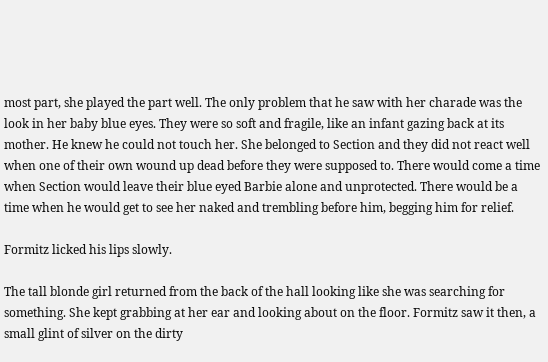most part, she played the part well. The only problem that he saw with her charade was the look in her baby blue eyes. They were so soft and fragile, like an infant gazing back at its mother. He knew he could not touch her. She belonged to Section and they did not react well when one of their own wound up dead before they were supposed to. There would come a time when Section would leave their blue eyed Barbie alone and unprotected. There would be a time when he would get to see her naked and trembling before him, begging him for relief.

Formitz licked his lips slowly.

The tall blonde girl returned from the back of the hall looking like she was searching for something. She kept grabbing at her ear and looking about on the floor. Formitz saw it then, a small glint of silver on the dirty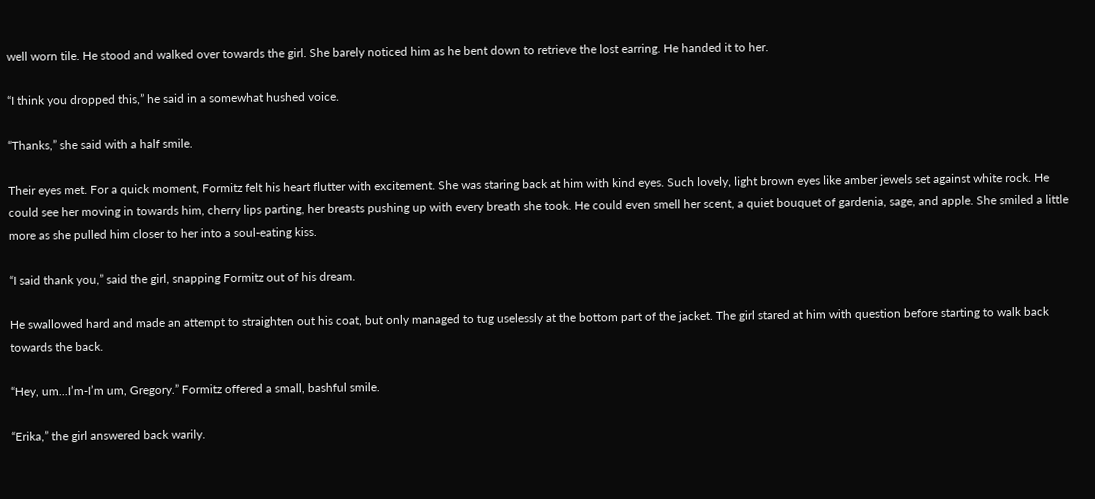well worn tile. He stood and walked over towards the girl. She barely noticed him as he bent down to retrieve the lost earring. He handed it to her.

“I think you dropped this,” he said in a somewhat hushed voice.

“Thanks,” she said with a half smile.

Their eyes met. For a quick moment, Formitz felt his heart flutter with excitement. She was staring back at him with kind eyes. Such lovely, light brown eyes like amber jewels set against white rock. He could see her moving in towards him, cherry lips parting, her breasts pushing up with every breath she took. He could even smell her scent, a quiet bouquet of gardenia, sage, and apple. She smiled a little more as she pulled him closer to her into a soul-eating kiss.

“I said thank you,” said the girl, snapping Formitz out of his dream.

He swallowed hard and made an attempt to straighten out his coat, but only managed to tug uselessly at the bottom part of the jacket. The girl stared at him with question before starting to walk back towards the back.

“Hey, um...I’m-I’m um, Gregory.” Formitz offered a small, bashful smile.

“Erika,” the girl answered back warily.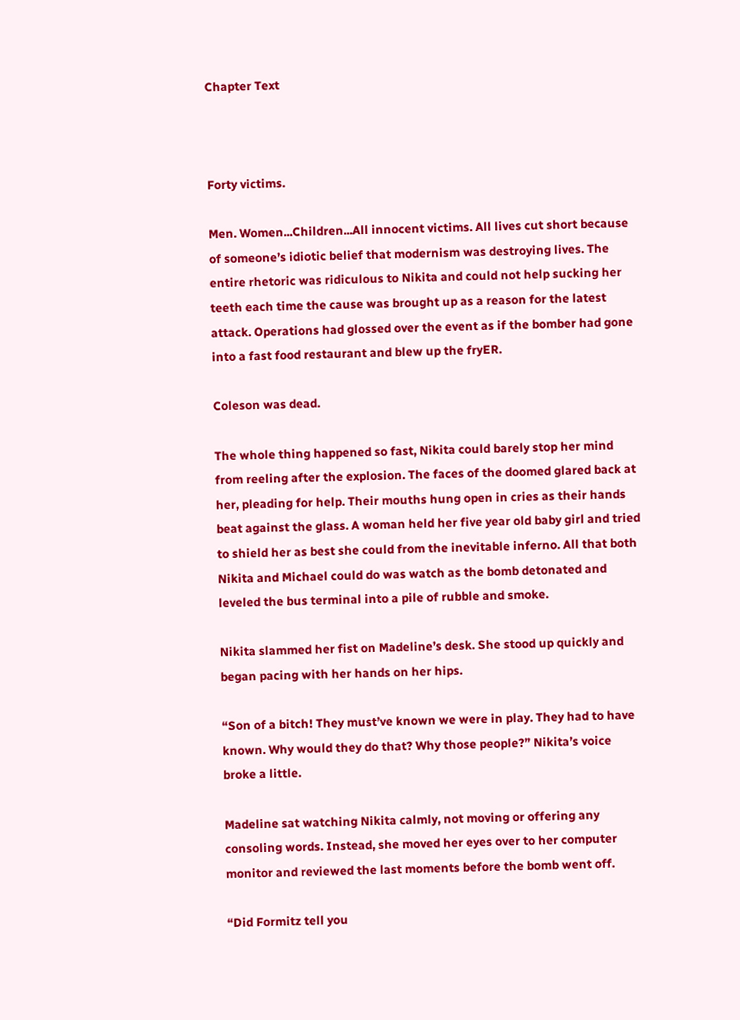Chapter Text



Forty victims.

Men. Women...Children...All innocent victims. All lives cut short because of someone’s idiotic belief that modernism was destroying lives. The entire rhetoric was ridiculous to Nikita and could not help sucking her teeth each time the cause was brought up as a reason for the latest attack. Operations had glossed over the event as if the bomber had gone into a fast food restaurant and blew up the fryER.

Coleson was dead.

The whole thing happened so fast, Nikita could barely stop her mind from reeling after the explosion. The faces of the doomed glared back at her, pleading for help. Their mouths hung open in cries as their hands beat against the glass. A woman held her five year old baby girl and tried to shield her as best she could from the inevitable inferno. All that both Nikita and Michael could do was watch as the bomb detonated and leveled the bus terminal into a pile of rubble and smoke.

Nikita slammed her fist on Madeline’s desk. She stood up quickly and began pacing with her hands on her hips.

“Son of a bitch! They must’ve known we were in play. They had to have known. Why would they do that? Why those people?” Nikita’s voice broke a little.

Madeline sat watching Nikita calmly, not moving or offering any consoling words. Instead, she moved her eyes over to her computer monitor and reviewed the last moments before the bomb went off.

“Did Formitz tell you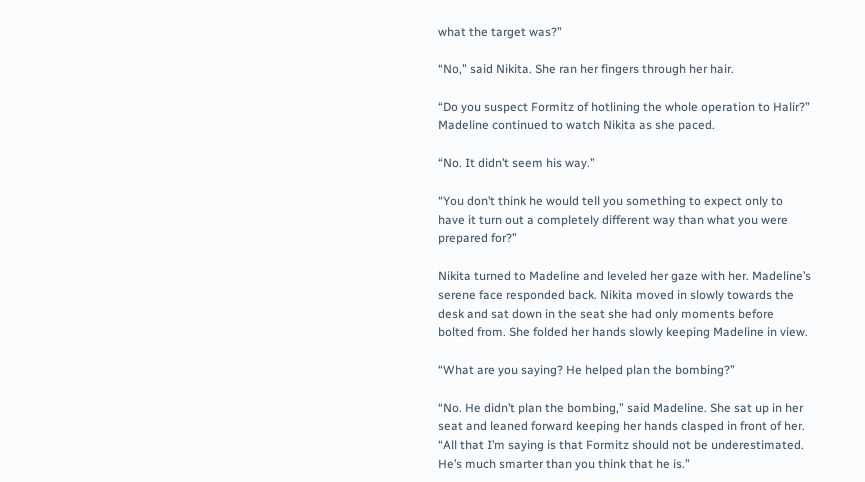what the target was?”

“No,” said Nikita. She ran her fingers through her hair.

“Do you suspect Formitz of hotlining the whole operation to Halir?” Madeline continued to watch Nikita as she paced.

“No. It didn’t seem his way.”

“You don’t think he would tell you something to expect only to have it turn out a completely different way than what you were prepared for?”

Nikita turned to Madeline and leveled her gaze with her. Madeline’s serene face responded back. Nikita moved in slowly towards the desk and sat down in the seat she had only moments before bolted from. She folded her hands slowly keeping Madeline in view.

“What are you saying? He helped plan the bombing?”

“No. He didn’t plan the bombing,” said Madeline. She sat up in her seat and leaned forward keeping her hands clasped in front of her. “All that I’m saying is that Formitz should not be underestimated. He’s much smarter than you think that he is.”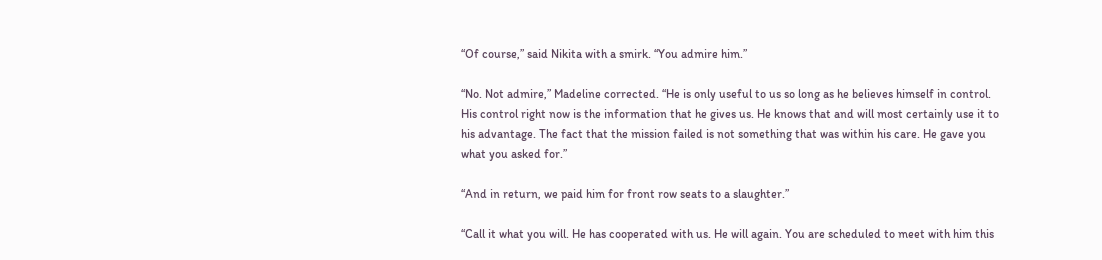“Of course,” said Nikita with a smirk. “You admire him.”

“No. Not admire,” Madeline corrected. “He is only useful to us so long as he believes himself in control. His control right now is the information that he gives us. He knows that and will most certainly use it to his advantage. The fact that the mission failed is not something that was within his care. He gave you what you asked for.”

“And in return, we paid him for front row seats to a slaughter.”

“Call it what you will. He has cooperated with us. He will again. You are scheduled to meet with him this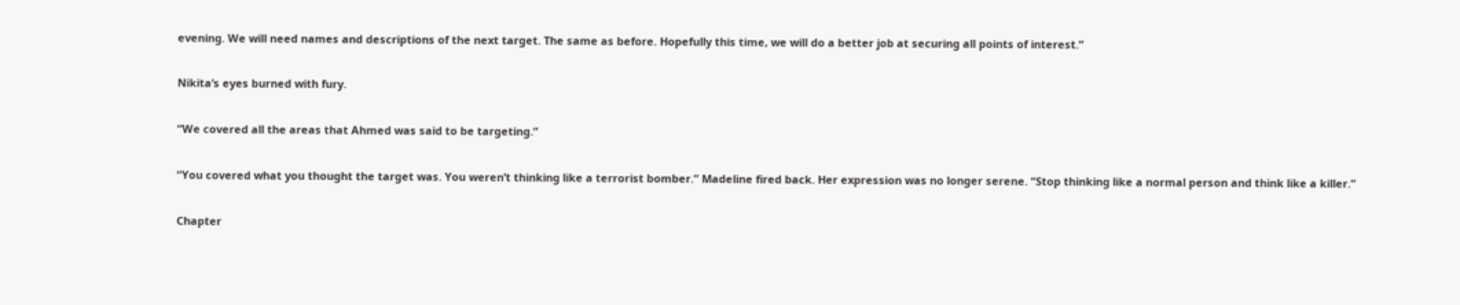evening. We will need names and descriptions of the next target. The same as before. Hopefully this time, we will do a better job at securing all points of interest.”

Nikita’s eyes burned with fury.

“We covered all the areas that Ahmed was said to be targeting.”

“You covered what you thought the target was. You weren’t thinking like a terrorist bomber.” Madeline fired back. Her expression was no longer serene. “Stop thinking like a normal person and think like a killer.”

Chapter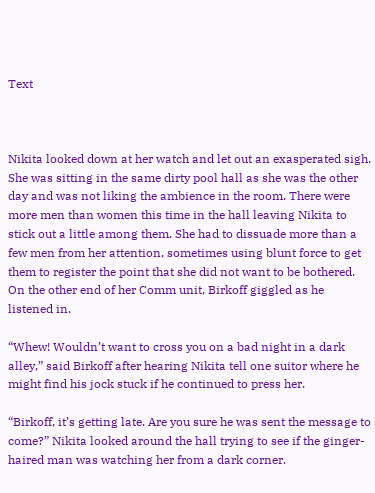Text



Nikita looked down at her watch and let out an exasperated sigh. She was sitting in the same dirty pool hall as she was the other day and was not liking the ambience in the room. There were more men than women this time in the hall leaving Nikita to stick out a little among them. She had to dissuade more than a few men from her attention, sometimes using blunt force to get them to register the point that she did not want to be bothered. On the other end of her Comm unit, Birkoff giggled as he listened in.

“Whew! Wouldn’t want to cross you on a bad night in a dark alley,” said Birkoff after hearing Nikita tell one suitor where he might find his jock stuck if he continued to press her.

“Birkoff, it’s getting late. Are you sure he was sent the message to come?” Nikita looked around the hall trying to see if the ginger-haired man was watching her from a dark corner.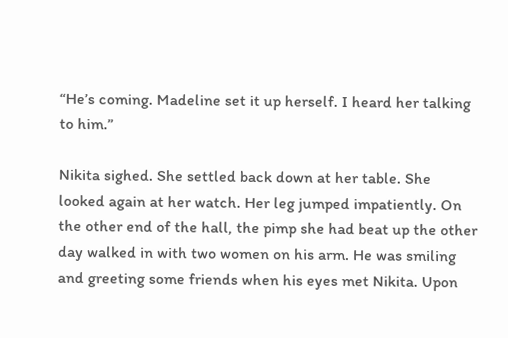“He’s coming. Madeline set it up herself. I heard her talking to him.”

Nikita sighed. She settled back down at her table. She looked again at her watch. Her leg jumped impatiently. On the other end of the hall, the pimp she had beat up the other day walked in with two women on his arm. He was smiling and greeting some friends when his eyes met Nikita. Upon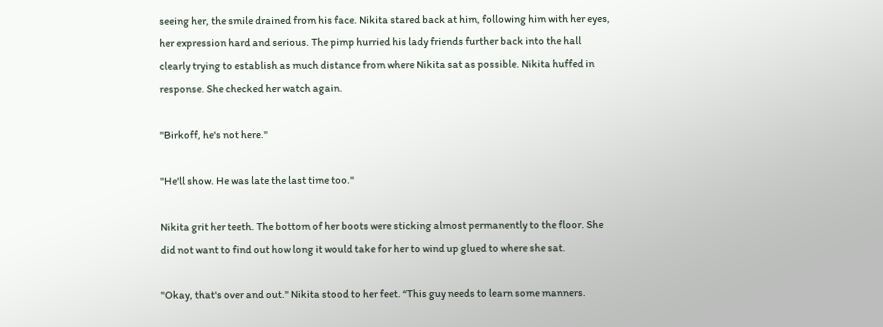seeing her, the smile drained from his face. Nikita stared back at him, following him with her eyes, her expression hard and serious. The pimp hurried his lady friends further back into the hall clearly trying to establish as much distance from where Nikita sat as possible. Nikita huffed in response. She checked her watch again.

"Birkoff, he's not here."

"He'll show. He was late the last time too."

Nikita grit her teeth. The bottom of her boots were sticking almost permanently to the floor. She did not want to find out how long it would take for her to wind up glued to where she sat.

"Okay, that's over and out." Nikita stood to her feet. “This guy needs to learn some manners.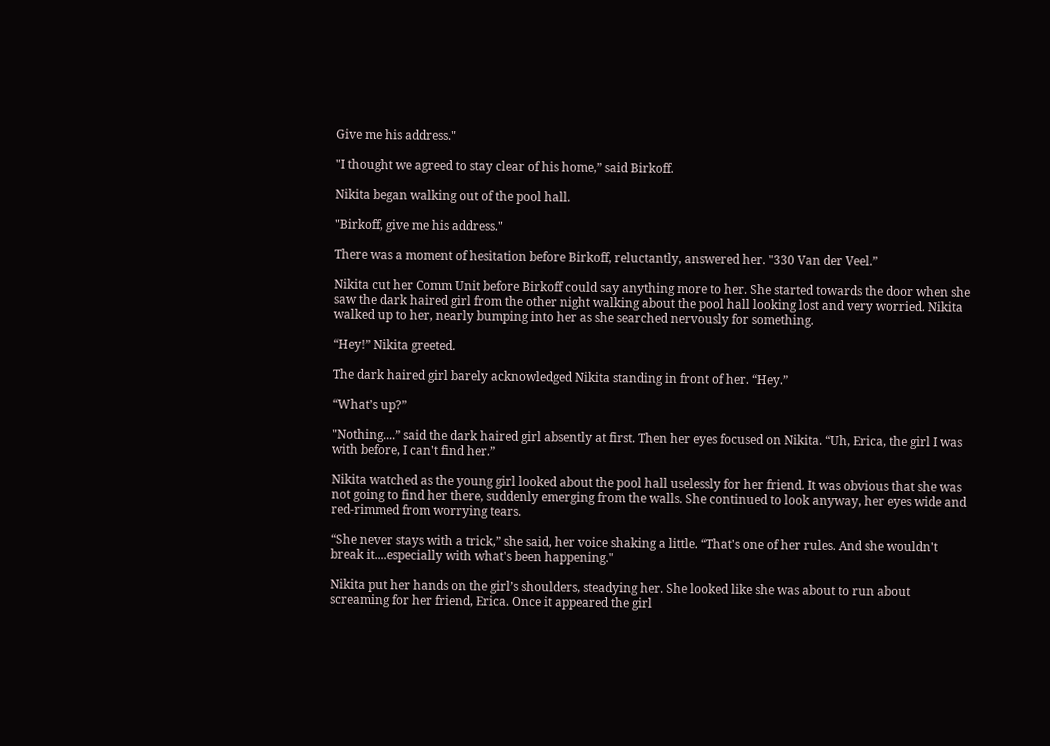Give me his address."

"I thought we agreed to stay clear of his home,” said Birkoff.

Nikita began walking out of the pool hall.

"Birkoff, give me his address."

There was a moment of hesitation before Birkoff, reluctantly, answered her. "330 Van der Veel.”

Nikita cut her Comm Unit before Birkoff could say anything more to her. She started towards the door when she saw the dark haired girl from the other night walking about the pool hall looking lost and very worried. Nikita walked up to her, nearly bumping into her as she searched nervously for something.

“Hey!” Nikita greeted.

The dark haired girl barely acknowledged Nikita standing in front of her. “Hey.”

“What’s up?”

"Nothing....” said the dark haired girl absently at first. Then her eyes focused on Nikita. “Uh, Erica, the girl I was with before, I can't find her.”

Nikita watched as the young girl looked about the pool hall uselessly for her friend. It was obvious that she was not going to find her there, suddenly emerging from the walls. She continued to look anyway, her eyes wide and red-rimmed from worrying tears.

“She never stays with a trick,” she said, her voice shaking a little. “That's one of her rules. And she wouldn't break it....especially with what's been happening."

Nikita put her hands on the girl’s shoulders, steadying her. She looked like she was about to run about screaming for her friend, Erica. Once it appeared the girl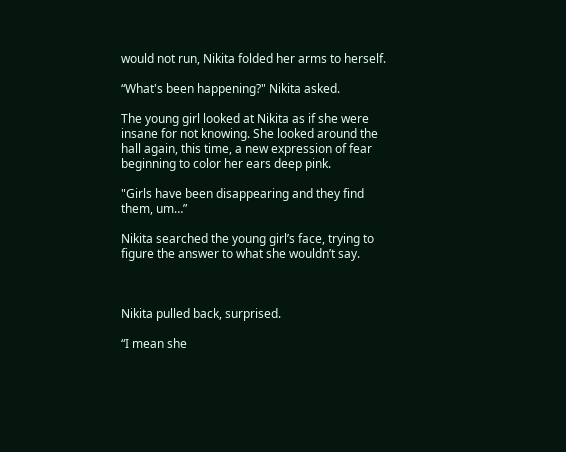would not run, Nikita folded her arms to herself.

“What's been happening?" Nikita asked.

The young girl looked at Nikita as if she were insane for not knowing. She looked around the hall again, this time, a new expression of fear beginning to color her ears deep pink.

"Girls have been disappearing and they find them, um…”

Nikita searched the young girl’s face, trying to figure the answer to what she wouldn’t say.



Nikita pulled back, surprised.

“I mean she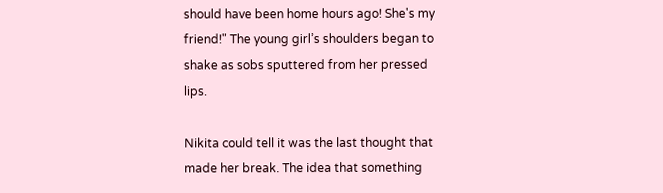should have been home hours ago! She's my friend!" The young girl’s shoulders began to shake as sobs sputtered from her pressed lips.

Nikita could tell it was the last thought that made her break. The idea that something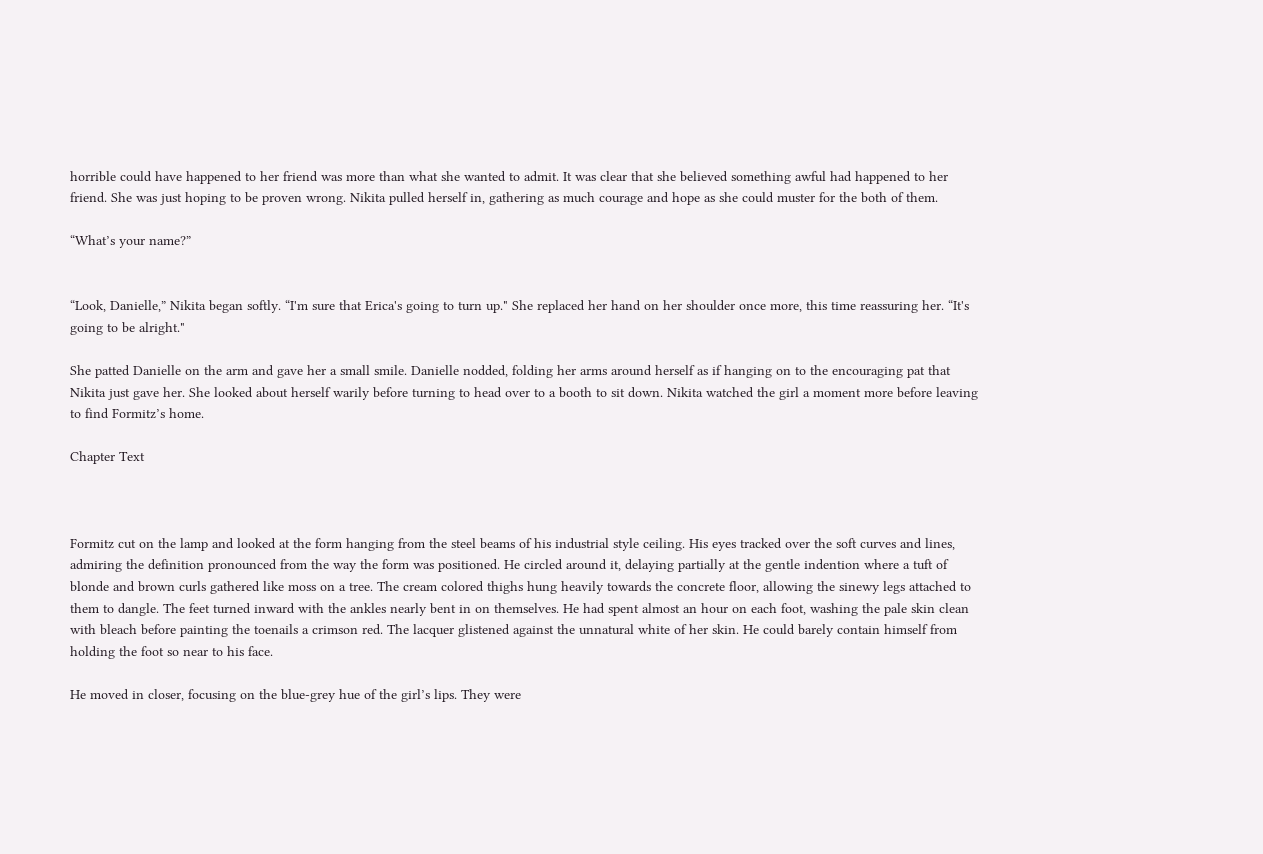horrible could have happened to her friend was more than what she wanted to admit. It was clear that she believed something awful had happened to her friend. She was just hoping to be proven wrong. Nikita pulled herself in, gathering as much courage and hope as she could muster for the both of them.

“What’s your name?”


“Look, Danielle,” Nikita began softly. “I'm sure that Erica's going to turn up." She replaced her hand on her shoulder once more, this time reassuring her. “It's going to be alright."

She patted Danielle on the arm and gave her a small smile. Danielle nodded, folding her arms around herself as if hanging on to the encouraging pat that Nikita just gave her. She looked about herself warily before turning to head over to a booth to sit down. Nikita watched the girl a moment more before leaving to find Formitz’s home.

Chapter Text



Formitz cut on the lamp and looked at the form hanging from the steel beams of his industrial style ceiling. His eyes tracked over the soft curves and lines, admiring the definition pronounced from the way the form was positioned. He circled around it, delaying partially at the gentle indention where a tuft of blonde and brown curls gathered like moss on a tree. The cream colored thighs hung heavily towards the concrete floor, allowing the sinewy legs attached to them to dangle. The feet turned inward with the ankles nearly bent in on themselves. He had spent almost an hour on each foot, washing the pale skin clean with bleach before painting the toenails a crimson red. The lacquer glistened against the unnatural white of her skin. He could barely contain himself from holding the foot so near to his face.

He moved in closer, focusing on the blue-grey hue of the girl’s lips. They were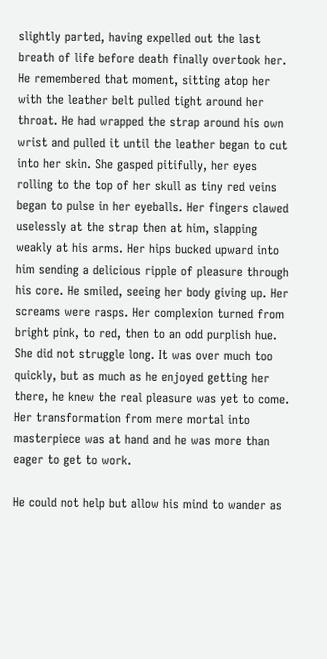slightly parted, having expelled out the last breath of life before death finally overtook her. He remembered that moment, sitting atop her with the leather belt pulled tight around her throat. He had wrapped the strap around his own wrist and pulled it until the leather began to cut into her skin. She gasped pitifully, her eyes rolling to the top of her skull as tiny red veins began to pulse in her eyeballs. Her fingers clawed uselessly at the strap then at him, slapping weakly at his arms. Her hips bucked upward into him sending a delicious ripple of pleasure through his core. He smiled, seeing her body giving up. Her screams were rasps. Her complexion turned from bright pink, to red, then to an odd purplish hue. She did not struggle long. It was over much too quickly, but as much as he enjoyed getting her there, he knew the real pleasure was yet to come. Her transformation from mere mortal into masterpiece was at hand and he was more than eager to get to work.

He could not help but allow his mind to wander as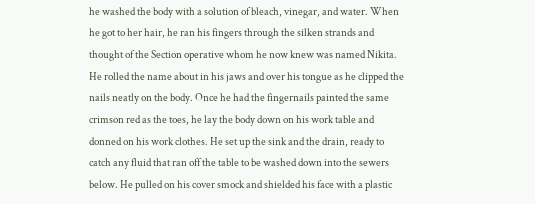he washed the body with a solution of bleach, vinegar, and water. When he got to her hair, he ran his fingers through the silken strands and thought of the Section operative whom he now knew was named Nikita. He rolled the name about in his jaws and over his tongue as he clipped the nails neatly on the body. Once he had the fingernails painted the same crimson red as the toes, he lay the body down on his work table and donned on his work clothes. He set up the sink and the drain, ready to catch any fluid that ran off the table to be washed down into the sewers below. He pulled on his cover smock and shielded his face with a plastic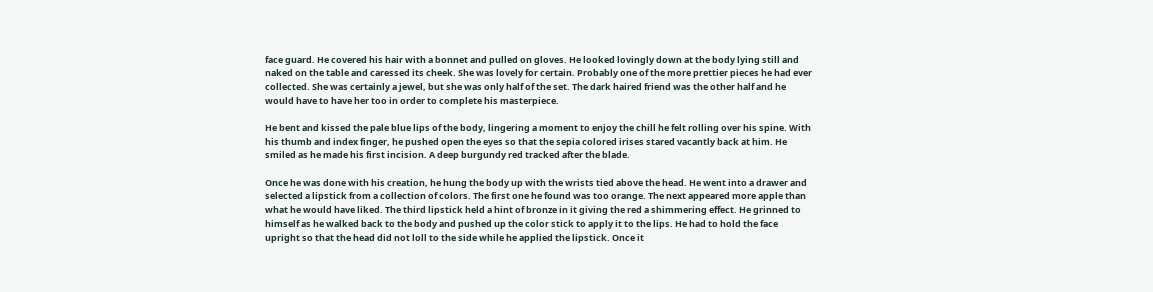face guard. He covered his hair with a bonnet and pulled on gloves. He looked lovingly down at the body lying still and naked on the table and caressed its cheek. She was lovely for certain. Probably one of the more prettier pieces he had ever collected. She was certainly a jewel, but she was only half of the set. The dark haired friend was the other half and he would have to have her too in order to complete his masterpiece.

He bent and kissed the pale blue lips of the body, lingering a moment to enjoy the chill he felt rolling over his spine. With his thumb and index finger, he pushed open the eyes so that the sepia colored irises stared vacantly back at him. He smiled as he made his first incision. A deep burgundy red tracked after the blade.

Once he was done with his creation, he hung the body up with the wrists tied above the head. He went into a drawer and selected a lipstick from a collection of colors. The first one he found was too orange. The next appeared more apple than what he would have liked. The third lipstick held a hint of bronze in it giving the red a shimmering effect. He grinned to himself as he walked back to the body and pushed up the color stick to apply it to the lips. He had to hold the face upright so that the head did not loll to the side while he applied the lipstick. Once it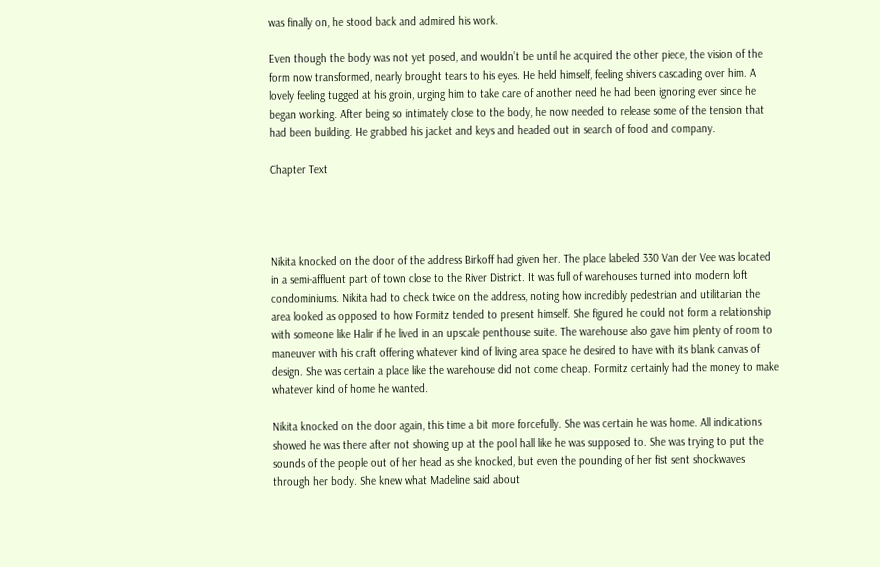was finally on, he stood back and admired his work.

Even though the body was not yet posed, and wouldn’t be until he acquired the other piece, the vision of the form now transformed, nearly brought tears to his eyes. He held himself, feeling shivers cascading over him. A lovely feeling tugged at his groin, urging him to take care of another need he had been ignoring ever since he began working. After being so intimately close to the body, he now needed to release some of the tension that had been building. He grabbed his jacket and keys and headed out in search of food and company.

Chapter Text




Nikita knocked on the door of the address Birkoff had given her. The place labeled 330 Van der Vee was located in a semi-affluent part of town close to the River District. It was full of warehouses turned into modern loft condominiums. Nikita had to check twice on the address, noting how incredibly pedestrian and utilitarian the area looked as opposed to how Formitz tended to present himself. She figured he could not form a relationship with someone like Halir if he lived in an upscale penthouse suite. The warehouse also gave him plenty of room to maneuver with his craft offering whatever kind of living area space he desired to have with its blank canvas of design. She was certain a place like the warehouse did not come cheap. Formitz certainly had the money to make whatever kind of home he wanted.

Nikita knocked on the door again, this time a bit more forcefully. She was certain he was home. All indications showed he was there after not showing up at the pool hall like he was supposed to. She was trying to put the sounds of the people out of her head as she knocked, but even the pounding of her fist sent shockwaves through her body. She knew what Madeline said about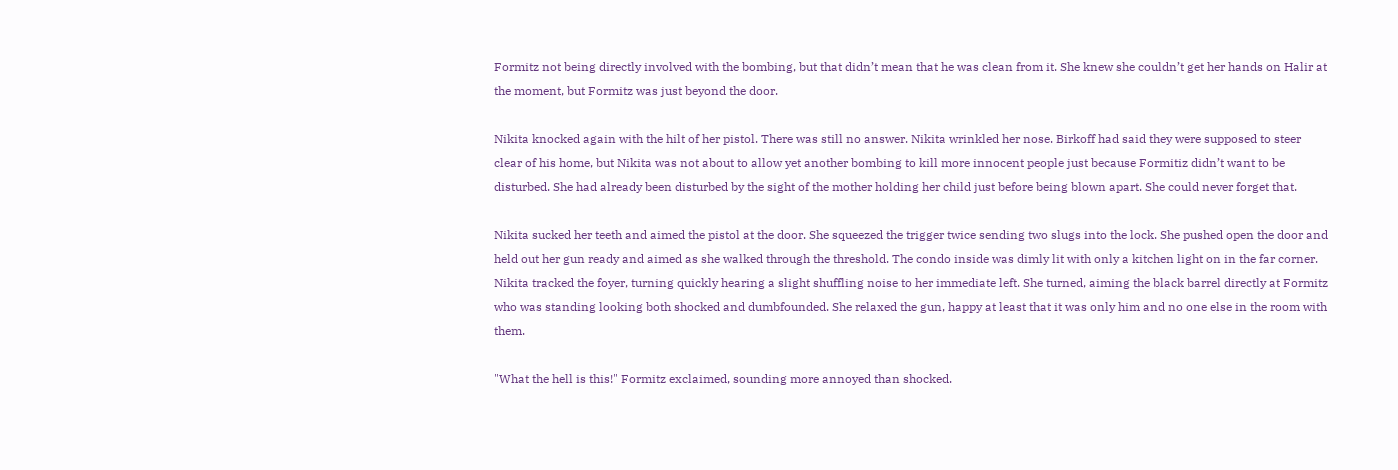Formitz not being directly involved with the bombing, but that didn’t mean that he was clean from it. She knew she couldn’t get her hands on Halir at the moment, but Formitz was just beyond the door.

Nikita knocked again with the hilt of her pistol. There was still no answer. Nikita wrinkled her nose. Birkoff had said they were supposed to steer clear of his home, but Nikita was not about to allow yet another bombing to kill more innocent people just because Formitiz didn’t want to be disturbed. She had already been disturbed by the sight of the mother holding her child just before being blown apart. She could never forget that.

Nikita sucked her teeth and aimed the pistol at the door. She squeezed the trigger twice sending two slugs into the lock. She pushed open the door and held out her gun ready and aimed as she walked through the threshold. The condo inside was dimly lit with only a kitchen light on in the far corner. Nikita tracked the foyer, turning quickly hearing a slight shuffling noise to her immediate left. She turned, aiming the black barrel directly at Formitz who was standing looking both shocked and dumbfounded. She relaxed the gun, happy at least that it was only him and no one else in the room with them.

"What the hell is this!" Formitz exclaimed, sounding more annoyed than shocked.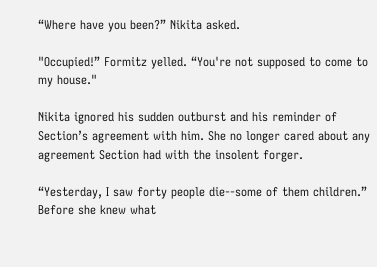“Where have you been?” Nikita asked.

"Occupied!” Formitz yelled. “You're not supposed to come to my house."

Nikita ignored his sudden outburst and his reminder of Section’s agreement with him. She no longer cared about any agreement Section had with the insolent forger.

“Yesterday, I saw forty people die--some of them children.” Before she knew what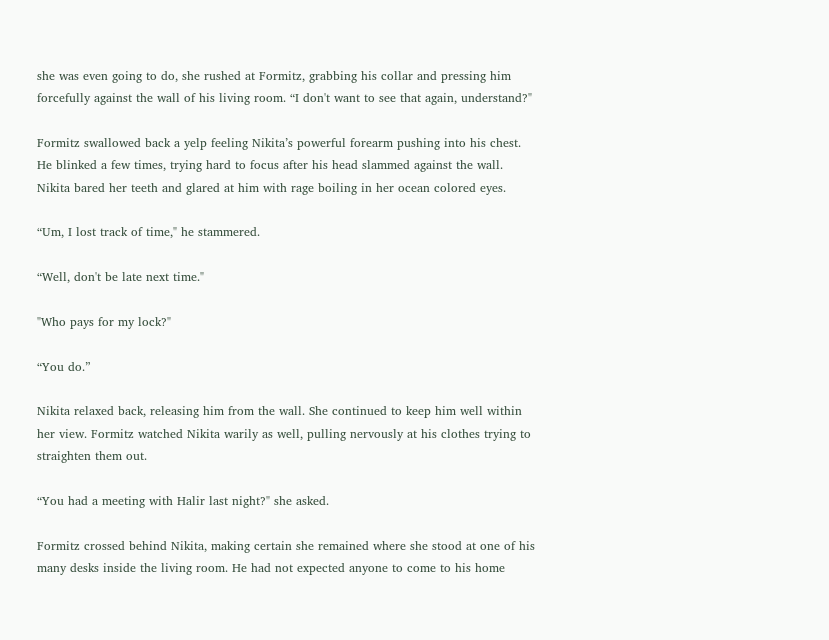she was even going to do, she rushed at Formitz, grabbing his collar and pressing him forcefully against the wall of his living room. “I don't want to see that again, understand?"

Formitz swallowed back a yelp feeling Nikita’s powerful forearm pushing into his chest. He blinked a few times, trying hard to focus after his head slammed against the wall. Nikita bared her teeth and glared at him with rage boiling in her ocean colored eyes.

“Um, I lost track of time," he stammered.

“Well, don't be late next time."

"Who pays for my lock?"

“You do.”

Nikita relaxed back, releasing him from the wall. She continued to keep him well within her view. Formitz watched Nikita warily as well, pulling nervously at his clothes trying to straighten them out.

“You had a meeting with Halir last night?" she asked.

Formitz crossed behind Nikita, making certain she remained where she stood at one of his many desks inside the living room. He had not expected anyone to come to his home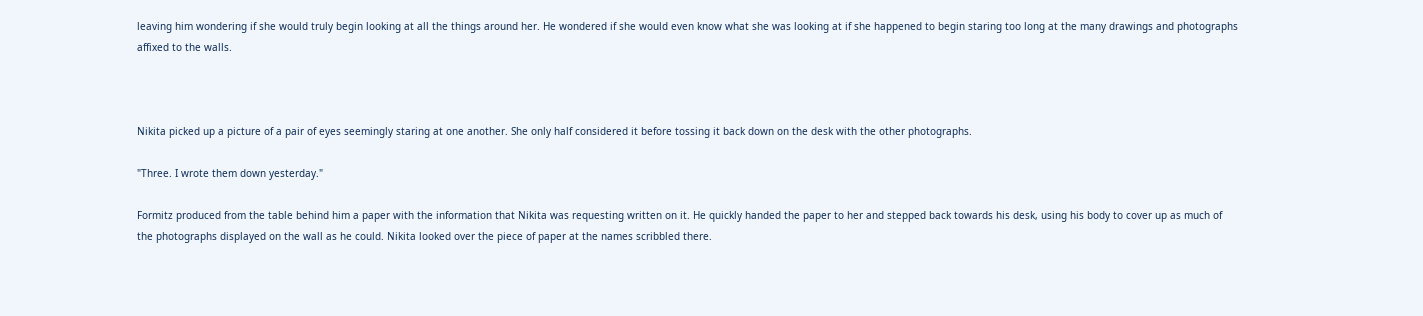leaving him wondering if she would truly begin looking at all the things around her. He wondered if she would even know what she was looking at if she happened to begin staring too long at the many drawings and photographs affixed to the walls.



Nikita picked up a picture of a pair of eyes seemingly staring at one another. She only half considered it before tossing it back down on the desk with the other photographs.

"Three. I wrote them down yesterday."

Formitz produced from the table behind him a paper with the information that Nikita was requesting written on it. He quickly handed the paper to her and stepped back towards his desk, using his body to cover up as much of the photographs displayed on the wall as he could. Nikita looked over the piece of paper at the names scribbled there.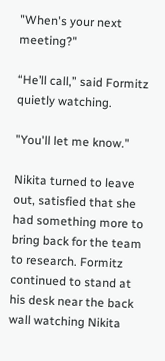"When's your next meeting?"

“He’ll call,” said Formitz quietly watching.

"You'll let me know."

Nikita turned to leave out, satisfied that she had something more to bring back for the team to research. Formitz continued to stand at his desk near the back wall watching Nikita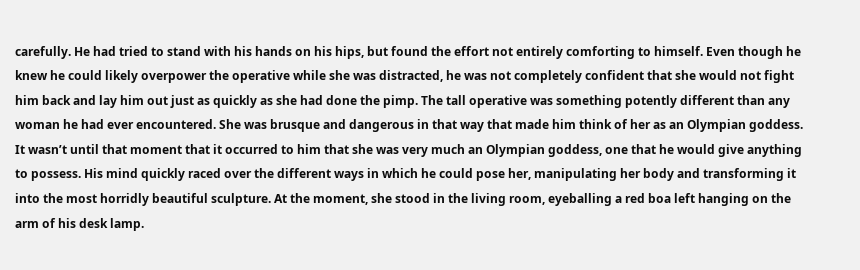carefully. He had tried to stand with his hands on his hips, but found the effort not entirely comforting to himself. Even though he knew he could likely overpower the operative while she was distracted, he was not completely confident that she would not fight him back and lay him out just as quickly as she had done the pimp. The tall operative was something potently different than any woman he had ever encountered. She was brusque and dangerous in that way that made him think of her as an Olympian goddess. It wasn’t until that moment that it occurred to him that she was very much an Olympian goddess, one that he would give anything to possess. His mind quickly raced over the different ways in which he could pose her, manipulating her body and transforming it into the most horridly beautiful sculpture. At the moment, she stood in the living room, eyeballing a red boa left hanging on the arm of his desk lamp.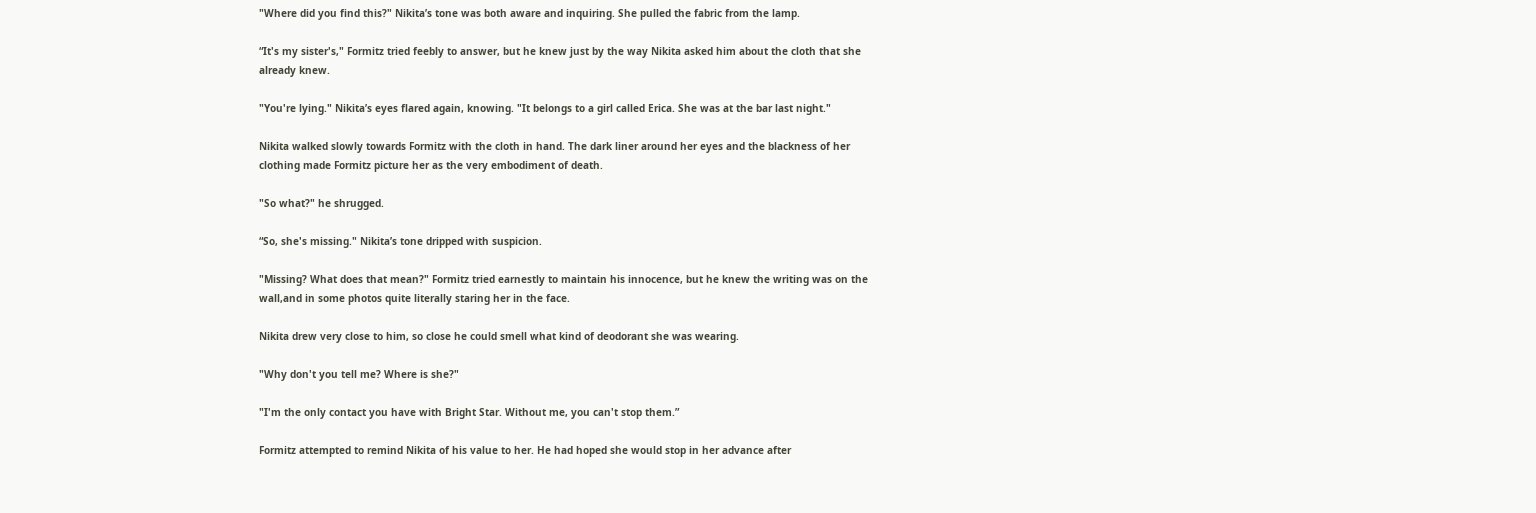"Where did you find this?" Nikita’s tone was both aware and inquiring. She pulled the fabric from the lamp.

“It's my sister's," Formitz tried feebly to answer, but he knew just by the way Nikita asked him about the cloth that she already knew.

"You're lying." Nikita’s eyes flared again, knowing. "It belongs to a girl called Erica. She was at the bar last night."

Nikita walked slowly towards Formitz with the cloth in hand. The dark liner around her eyes and the blackness of her clothing made Formitz picture her as the very embodiment of death.

"So what?" he shrugged.

“So, she's missing." Nikita’s tone dripped with suspicion.

"Missing? What does that mean?" Formitz tried earnestly to maintain his innocence, but he knew the writing was on the wall,and in some photos quite literally staring her in the face.

Nikita drew very close to him, so close he could smell what kind of deodorant she was wearing.

"Why don't you tell me? Where is she?"

"I'm the only contact you have with Bright Star. Without me, you can't stop them.”

Formitz attempted to remind Nikita of his value to her. He had hoped she would stop in her advance after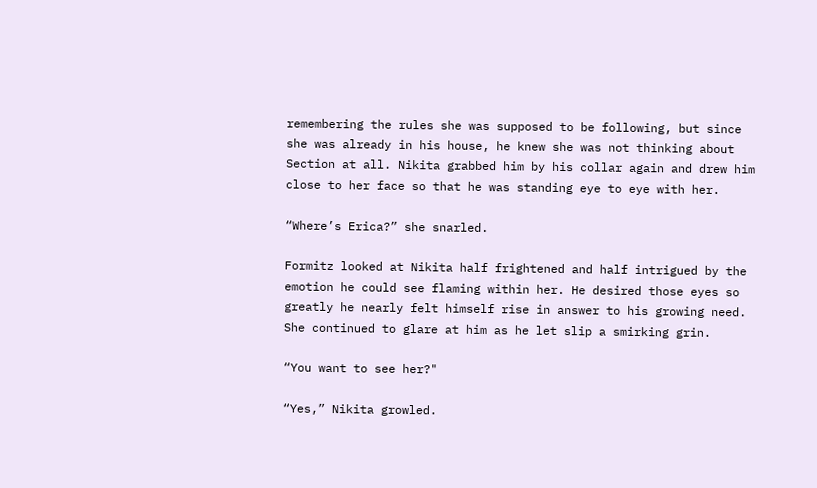remembering the rules she was supposed to be following, but since she was already in his house, he knew she was not thinking about Section at all. Nikita grabbed him by his collar again and drew him close to her face so that he was standing eye to eye with her.

“Where’s Erica?” she snarled.

Formitz looked at Nikita half frightened and half intrigued by the emotion he could see flaming within her. He desired those eyes so greatly he nearly felt himself rise in answer to his growing need. She continued to glare at him as he let slip a smirking grin.

“You want to see her?"

“Yes,” Nikita growled.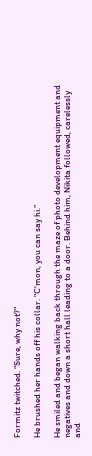Formitz twitched. “Sure, why not?"

He brushed her hands off his collar. "C'mon, you can say hi.”

He smiled and began walking back through the maze of photo development equipment and negatives and down a short hall leading to a door. Behind him, Nikita followed, carelessly and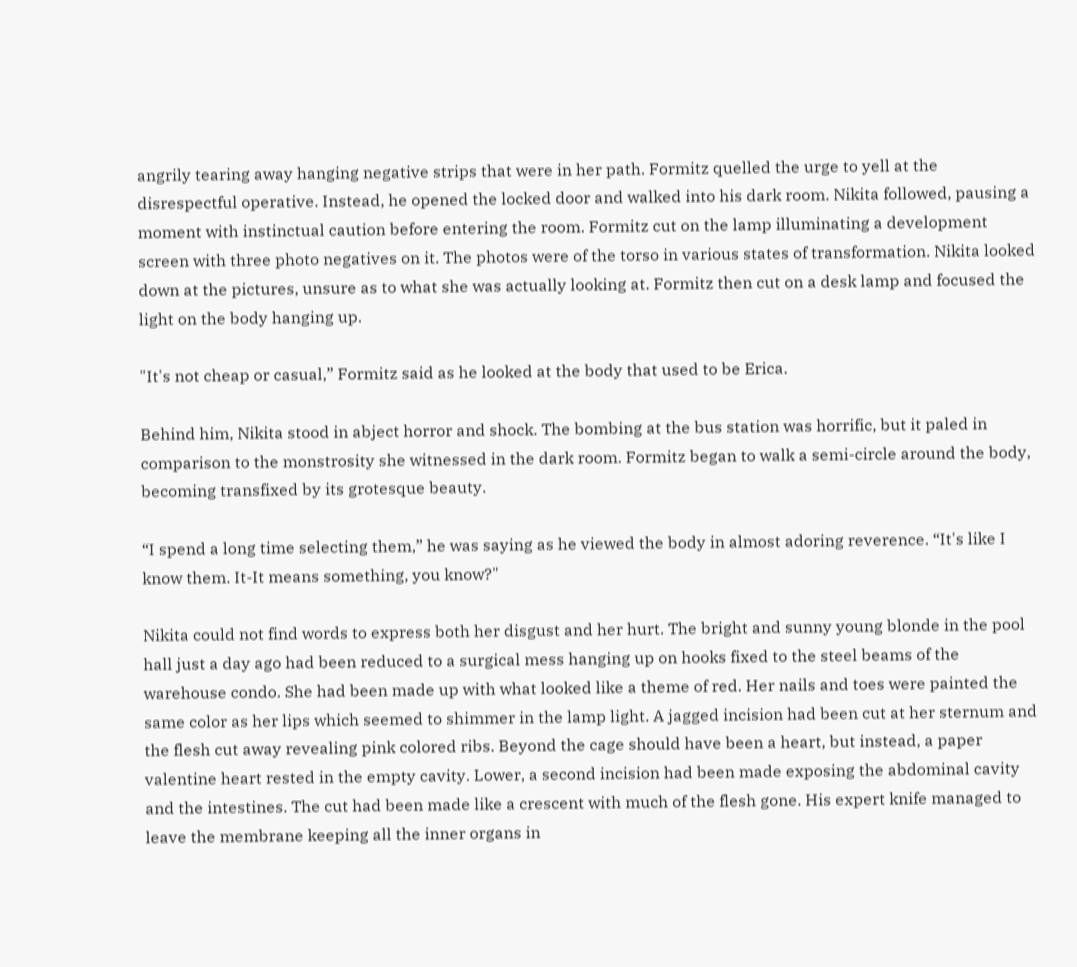angrily tearing away hanging negative strips that were in her path. Formitz quelled the urge to yell at the disrespectful operative. Instead, he opened the locked door and walked into his dark room. Nikita followed, pausing a moment with instinctual caution before entering the room. Formitz cut on the lamp illuminating a development screen with three photo negatives on it. The photos were of the torso in various states of transformation. Nikita looked down at the pictures, unsure as to what she was actually looking at. Formitz then cut on a desk lamp and focused the light on the body hanging up.

"It's not cheap or casual,” Formitz said as he looked at the body that used to be Erica.

Behind him, Nikita stood in abject horror and shock. The bombing at the bus station was horrific, but it paled in comparison to the monstrosity she witnessed in the dark room. Formitz began to walk a semi-circle around the body, becoming transfixed by its grotesque beauty.

“I spend a long time selecting them,” he was saying as he viewed the body in almost adoring reverence. “It's like I know them. It-It means something, you know?"

Nikita could not find words to express both her disgust and her hurt. The bright and sunny young blonde in the pool hall just a day ago had been reduced to a surgical mess hanging up on hooks fixed to the steel beams of the warehouse condo. She had been made up with what looked like a theme of red. Her nails and toes were painted the same color as her lips which seemed to shimmer in the lamp light. A jagged incision had been cut at her sternum and the flesh cut away revealing pink colored ribs. Beyond the cage should have been a heart, but instead, a paper valentine heart rested in the empty cavity. Lower, a second incision had been made exposing the abdominal cavity and the intestines. The cut had been made like a crescent with much of the flesh gone. His expert knife managed to leave the membrane keeping all the inner organs in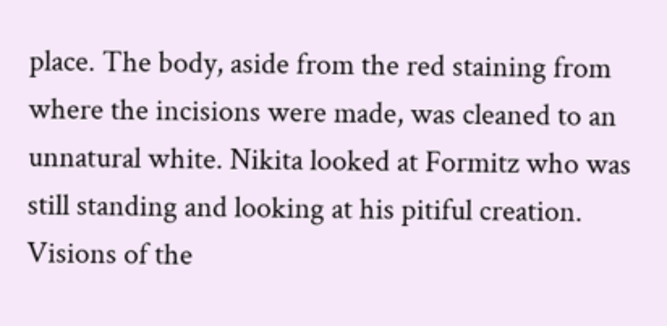place. The body, aside from the red staining from where the incisions were made, was cleaned to an unnatural white. Nikita looked at Formitz who was still standing and looking at his pitiful creation. Visions of the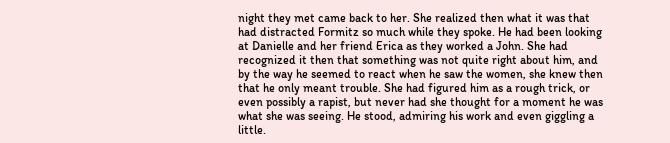night they met came back to her. She realized then what it was that had distracted Formitz so much while they spoke. He had been looking at Danielle and her friend Erica as they worked a John. She had recognized it then that something was not quite right about him, and by the way he seemed to react when he saw the women, she knew then that he only meant trouble. She had figured him as a rough trick, or even possibly a rapist, but never had she thought for a moment he was what she was seeing. He stood, admiring his work and even giggling a little.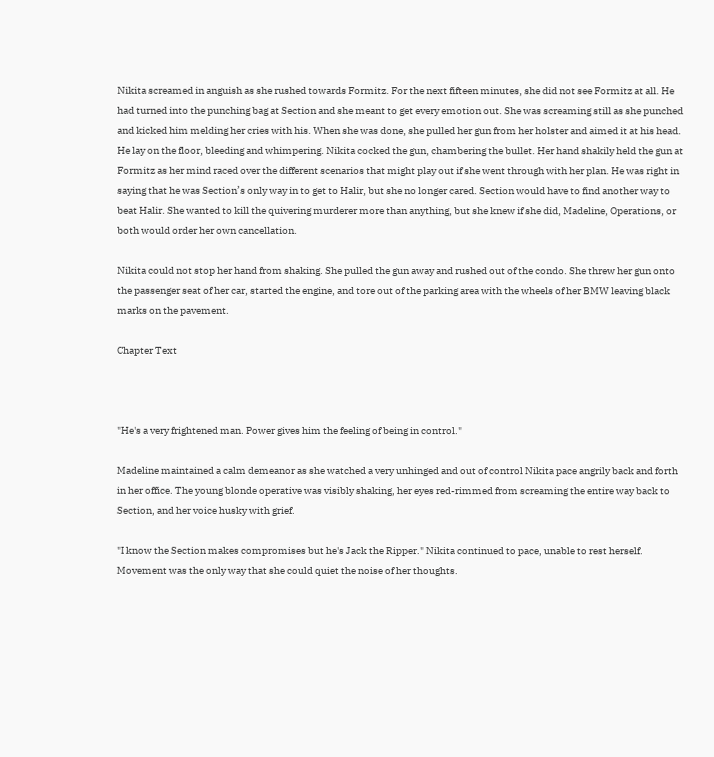Nikita screamed in anguish as she rushed towards Formitz. For the next fifteen minutes, she did not see Formitz at all. He had turned into the punching bag at Section and she meant to get every emotion out. She was screaming still as she punched and kicked him melding her cries with his. When she was done, she pulled her gun from her holster and aimed it at his head. He lay on the floor, bleeding and whimpering. Nikita cocked the gun, chambering the bullet. Her hand shakily held the gun at Formitz as her mind raced over the different scenarios that might play out if she went through with her plan. He was right in saying that he was Section’s only way in to get to Halir, but she no longer cared. Section would have to find another way to beat Halir. She wanted to kill the quivering murderer more than anything, but she knew if she did, Madeline, Operations, or both would order her own cancellation.

Nikita could not stop her hand from shaking. She pulled the gun away and rushed out of the condo. She threw her gun onto the passenger seat of her car, started the engine, and tore out of the parking area with the wheels of her BMW leaving black marks on the pavement.

Chapter Text



"He's a very frightened man. Power gives him the feeling of being in control."

Madeline maintained a calm demeanor as she watched a very unhinged and out of control Nikita pace angrily back and forth in her office. The young blonde operative was visibly shaking, her eyes red-rimmed from screaming the entire way back to Section, and her voice husky with grief.

"I know the Section makes compromises but he's Jack the Ripper." Nikita continued to pace, unable to rest herself. Movement was the only way that she could quiet the noise of her thoughts.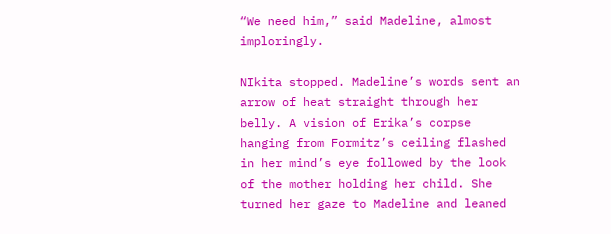“We need him,” said Madeline, almost imploringly.

NIkita stopped. Madeline’s words sent an arrow of heat straight through her belly. A vision of Erika’s corpse hanging from Formitz’s ceiling flashed in her mind’s eye followed by the look of the mother holding her child. She turned her gaze to Madeline and leaned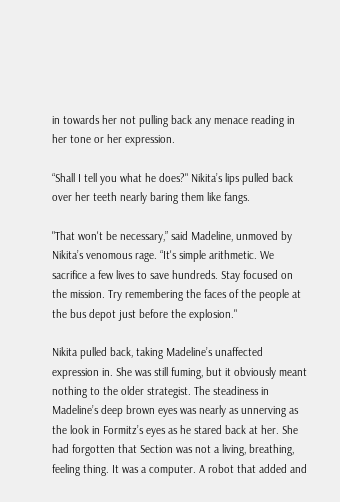in towards her not pulling back any menace reading in her tone or her expression.

“Shall I tell you what he does?" Nikita’s lips pulled back over her teeth nearly baring them like fangs.

"That won't be necessary,” said Madeline, unmoved by Nikita’s venomous rage. “It's simple arithmetic. We sacrifice a few lives to save hundreds. Stay focused on the mission. Try remembering the faces of the people at the bus depot just before the explosion."

Nikita pulled back, taking Madeline’s unaffected expression in. She was still fuming, but it obviously meant nothing to the older strategist. The steadiness in Madeline’s deep brown eyes was nearly as unnerving as the look in Formitz’s eyes as he stared back at her. She had forgotten that Section was not a living, breathing, feeling thing. It was a computer. A robot that added and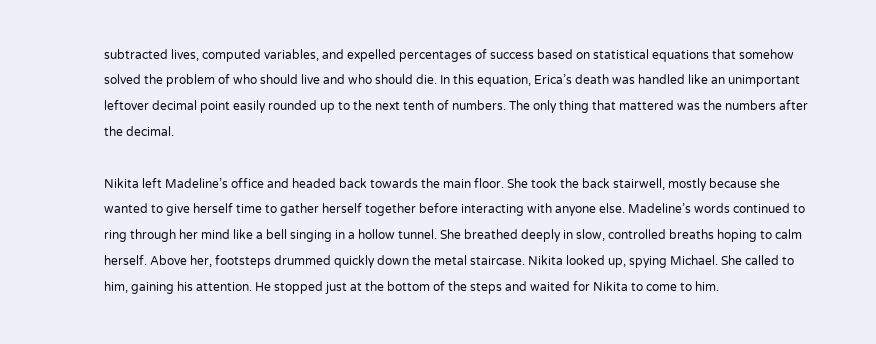subtracted lives, computed variables, and expelled percentages of success based on statistical equations that somehow solved the problem of who should live and who should die. In this equation, Erica’s death was handled like an unimportant leftover decimal point easily rounded up to the next tenth of numbers. The only thing that mattered was the numbers after the decimal.

Nikita left Madeline’s office and headed back towards the main floor. She took the back stairwell, mostly because she wanted to give herself time to gather herself together before interacting with anyone else. Madeline’s words continued to ring through her mind like a bell singing in a hollow tunnel. She breathed deeply in slow, controlled breaths hoping to calm herself. Above her, footsteps drummed quickly down the metal staircase. Nikita looked up, spying Michael. She called to him, gaining his attention. He stopped just at the bottom of the steps and waited for Nikita to come to him.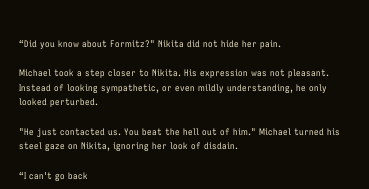“Did you know about Formitz?" Nikita did not hide her pain.

Michael took a step closer to Nikita. His expression was not pleasant. Instead of looking sympathetic, or even mildly understanding, he only looked perturbed.

"He just contacted us. You beat the hell out of him." Michael turned his steel gaze on Nikita, ignoring her look of disdain.

“I can't go back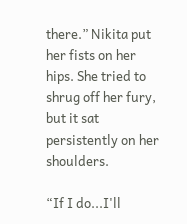there.” Nikita put her fists on her hips. She tried to shrug off her fury, but it sat persistently on her shoulders.

“If I do...I'll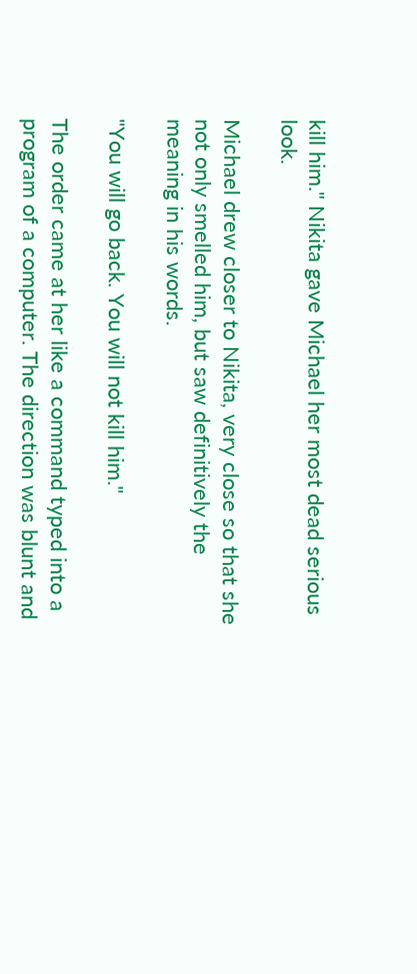kill him." Nikita gave Michael her most dead serious look.

Michael drew closer to Nikita, very close so that she not only smelled him, but saw definitively the meaning in his words.

"You will go back. You will not kill him."

The order came at her like a command typed into a program of a computer. The direction was blunt and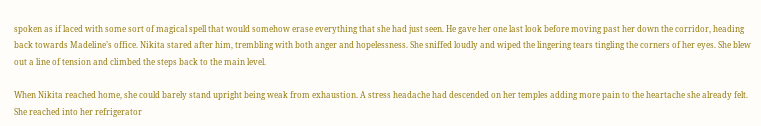spoken as if laced with some sort of magical spell that would somehow erase everything that she had just seen. He gave her one last look before moving past her down the corridor, heading back towards Madeline’s office. Nikita stared after him, trembling with both anger and hopelessness. She sniffed loudly and wiped the lingering tears tingling the corners of her eyes. She blew out a line of tension and climbed the steps back to the main level.

When Nikita reached home, she could barely stand upright being weak from exhaustion. A stress headache had descended on her temples adding more pain to the heartache she already felt. She reached into her refrigerator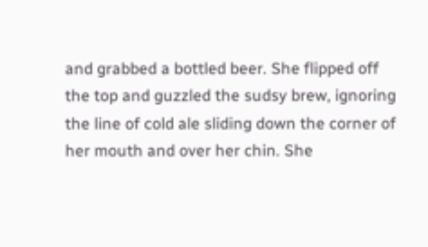and grabbed a bottled beer. She flipped off the top and guzzled the sudsy brew, ignoring the line of cold ale sliding down the corner of her mouth and over her chin. She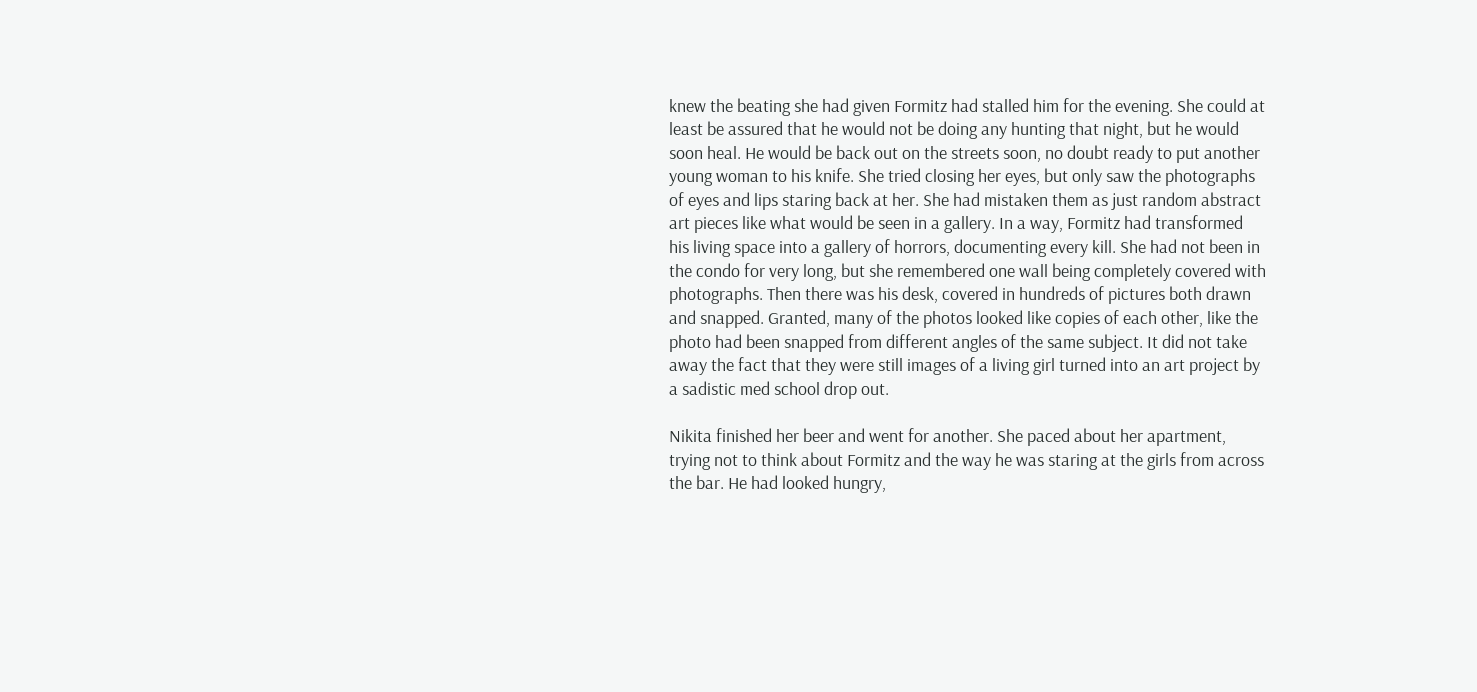knew the beating she had given Formitz had stalled him for the evening. She could at least be assured that he would not be doing any hunting that night, but he would soon heal. He would be back out on the streets soon, no doubt ready to put another young woman to his knife. She tried closing her eyes, but only saw the photographs of eyes and lips staring back at her. She had mistaken them as just random abstract art pieces like what would be seen in a gallery. In a way, Formitz had transformed his living space into a gallery of horrors, documenting every kill. She had not been in the condo for very long, but she remembered one wall being completely covered with photographs. Then there was his desk, covered in hundreds of pictures both drawn and snapped. Granted, many of the photos looked like copies of each other, like the photo had been snapped from different angles of the same subject. It did not take away the fact that they were still images of a living girl turned into an art project by a sadistic med school drop out.

Nikita finished her beer and went for another. She paced about her apartment, trying not to think about Formitz and the way he was staring at the girls from across the bar. He had looked hungry,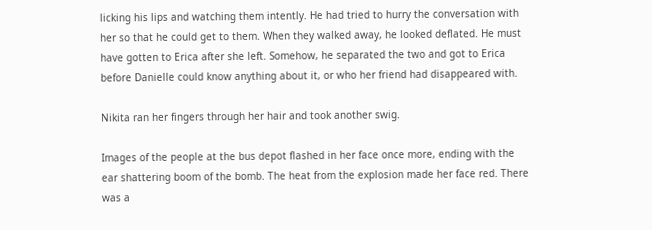licking his lips and watching them intently. He had tried to hurry the conversation with her so that he could get to them. When they walked away, he looked deflated. He must have gotten to Erica after she left. Somehow, he separated the two and got to Erica before Danielle could know anything about it, or who her friend had disappeared with.

Nikita ran her fingers through her hair and took another swig.

Images of the people at the bus depot flashed in her face once more, ending with the ear shattering boom of the bomb. The heat from the explosion made her face red. There was a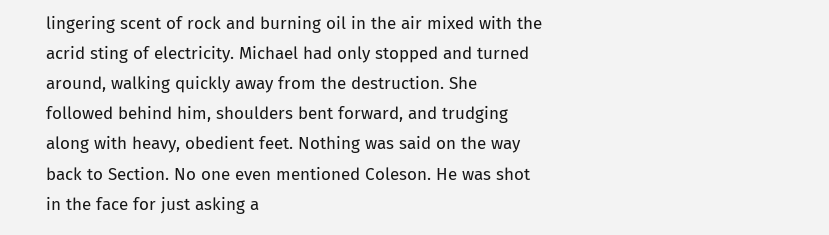lingering scent of rock and burning oil in the air mixed with the acrid sting of electricity. Michael had only stopped and turned around, walking quickly away from the destruction. She followed behind him, shoulders bent forward, and trudging along with heavy, obedient feet. Nothing was said on the way back to Section. No one even mentioned Coleson. He was shot in the face for just asking a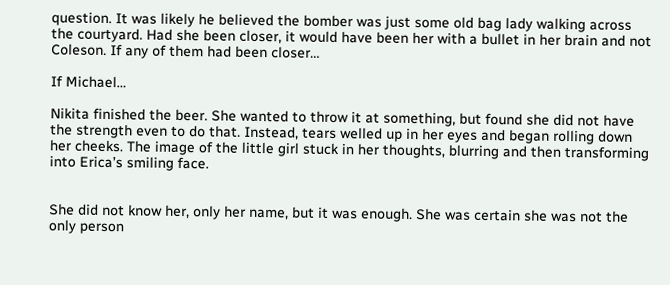question. It was likely he believed the bomber was just some old bag lady walking across the courtyard. Had she been closer, it would have been her with a bullet in her brain and not Coleson. If any of them had been closer…

If Michael…

Nikita finished the beer. She wanted to throw it at something, but found she did not have the strength even to do that. Instead, tears welled up in her eyes and began rolling down her cheeks. The image of the little girl stuck in her thoughts, blurring and then transforming into Erica’s smiling face.


She did not know her, only her name, but it was enough. She was certain she was not the only person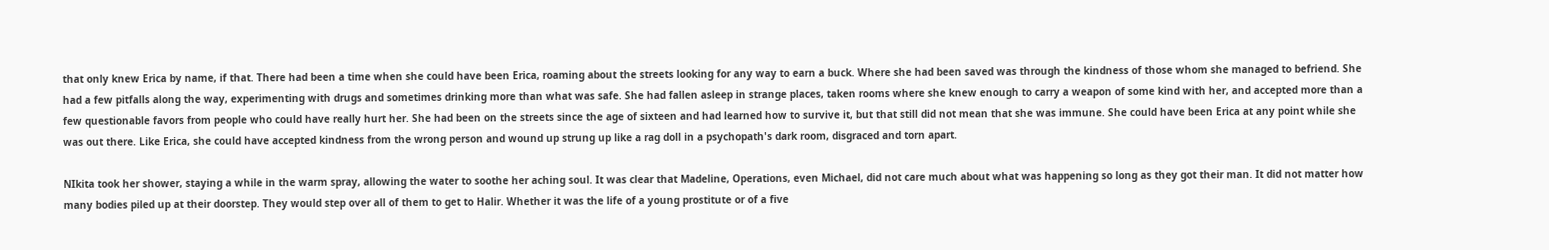that only knew Erica by name, if that. There had been a time when she could have been Erica, roaming about the streets looking for any way to earn a buck. Where she had been saved was through the kindness of those whom she managed to befriend. She had a few pitfalls along the way, experimenting with drugs and sometimes drinking more than what was safe. She had fallen asleep in strange places, taken rooms where she knew enough to carry a weapon of some kind with her, and accepted more than a few questionable favors from people who could have really hurt her. She had been on the streets since the age of sixteen and had learned how to survive it, but that still did not mean that she was immune. She could have been Erica at any point while she was out there. Like Erica, she could have accepted kindness from the wrong person and wound up strung up like a rag doll in a psychopath's dark room, disgraced and torn apart.

NIkita took her shower, staying a while in the warm spray, allowing the water to soothe her aching soul. It was clear that Madeline, Operations, even Michael, did not care much about what was happening so long as they got their man. It did not matter how many bodies piled up at their doorstep. They would step over all of them to get to Halir. Whether it was the life of a young prostitute or of a five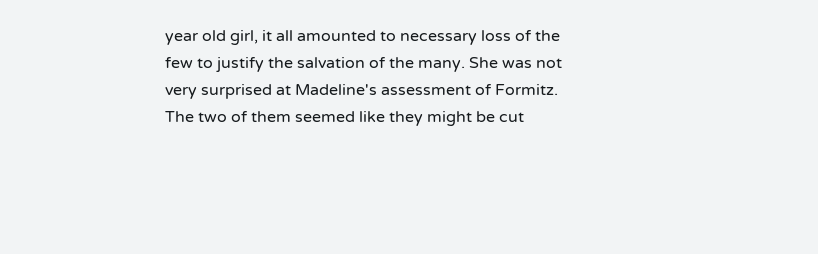year old girl, it all amounted to necessary loss of the few to justify the salvation of the many. She was not very surprised at Madeline's assessment of Formitz. The two of them seemed like they might be cut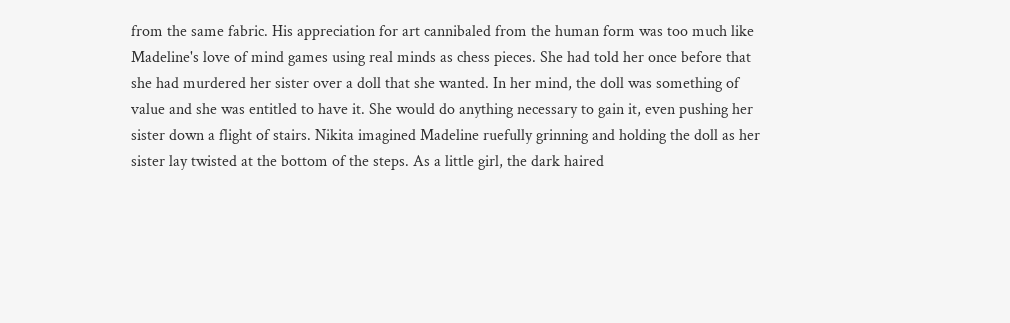from the same fabric. His appreciation for art cannibaled from the human form was too much like Madeline's love of mind games using real minds as chess pieces. She had told her once before that she had murdered her sister over a doll that she wanted. In her mind, the doll was something of value and she was entitled to have it. She would do anything necessary to gain it, even pushing her sister down a flight of stairs. Nikita imagined Madeline ruefully grinning and holding the doll as her sister lay twisted at the bottom of the steps. As a little girl, the dark haired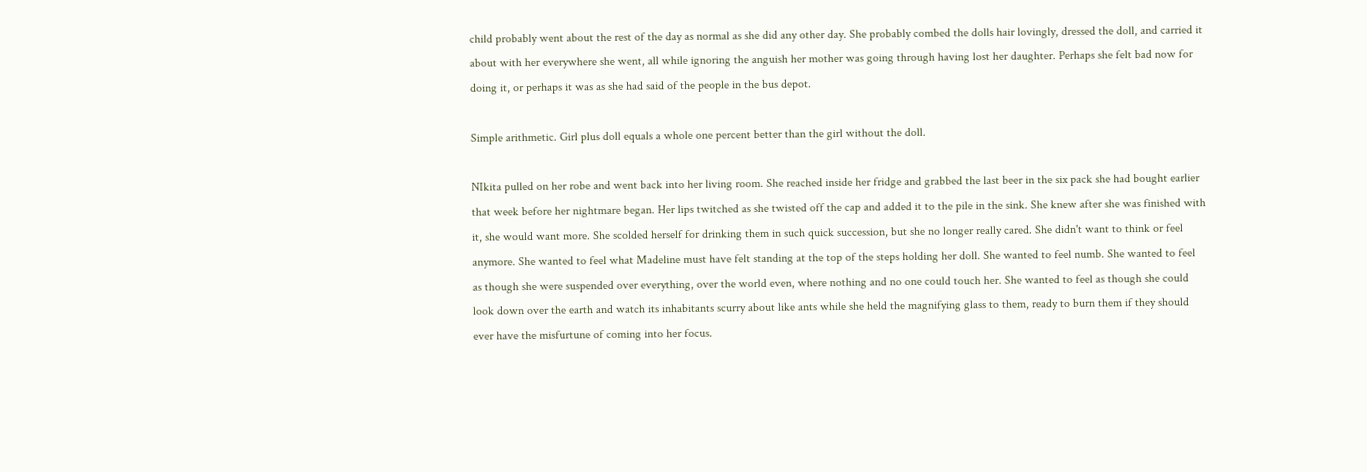child probably went about the rest of the day as normal as she did any other day. She probably combed the dolls hair lovingly, dressed the doll, and carried it about with her everywhere she went, all while ignoring the anguish her mother was going through having lost her daughter. Perhaps she felt bad now for doing it, or perhaps it was as she had said of the people in the bus depot.

Simple arithmetic. Girl plus doll equals a whole one percent better than the girl without the doll.

NIkita pulled on her robe and went back into her living room. She reached inside her fridge and grabbed the last beer in the six pack she had bought earlier that week before her nightmare began. Her lips twitched as she twisted off the cap and added it to the pile in the sink. She knew after she was finished with it, she would want more. She scolded herself for drinking them in such quick succession, but she no longer really cared. She didn't want to think or feel anymore. She wanted to feel what Madeline must have felt standing at the top of the steps holding her doll. She wanted to feel numb. She wanted to feel as though she were suspended over everything, over the world even, where nothing and no one could touch her. She wanted to feel as though she could look down over the earth and watch its inhabitants scurry about like ants while she held the magnifying glass to them, ready to burn them if they should ever have the misfurtune of coming into her focus.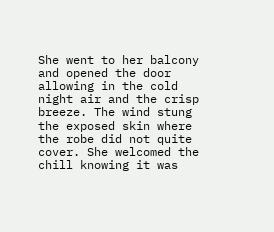She went to her balcony and opened the door allowing in the cold night air and the crisp breeze. The wind stung the exposed skin where the robe did not quite cover. She welcomed the chill knowing it was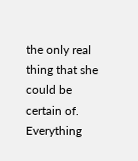the only real thing that she could be certain of. Everything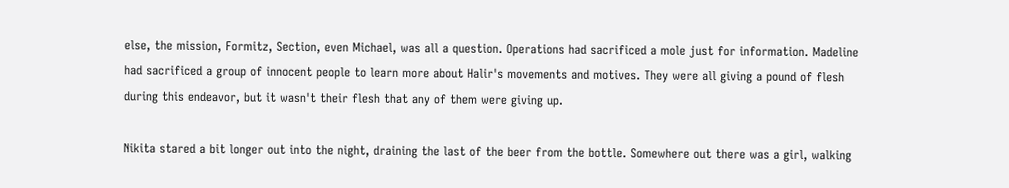else, the mission, Formitz, Section, even Michael, was all a question. Operations had sacrificed a mole just for information. Madeline had sacrificed a group of innocent people to learn more about Halir's movements and motives. They were all giving a pound of flesh during this endeavor, but it wasn't their flesh that any of them were giving up.

Nikita stared a bit longer out into the night, draining the last of the beer from the bottle. Somewhere out there was a girl, walking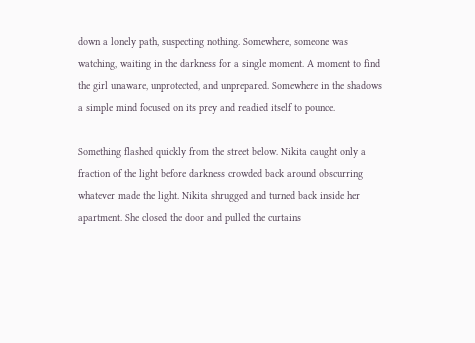down a lonely path, suspecting nothing. Somewhere, someone was watching, waiting in the darkness for a single moment. A moment to find the girl unaware, unprotected, and unprepared. Somewhere in the shadows a simple mind focused on its prey and readied itself to pounce.

Something flashed quickly from the street below. Nikita caught only a fraction of the light before darkness crowded back around obscurring whatever made the light. Nikita shrugged and turned back inside her apartment. She closed the door and pulled the curtains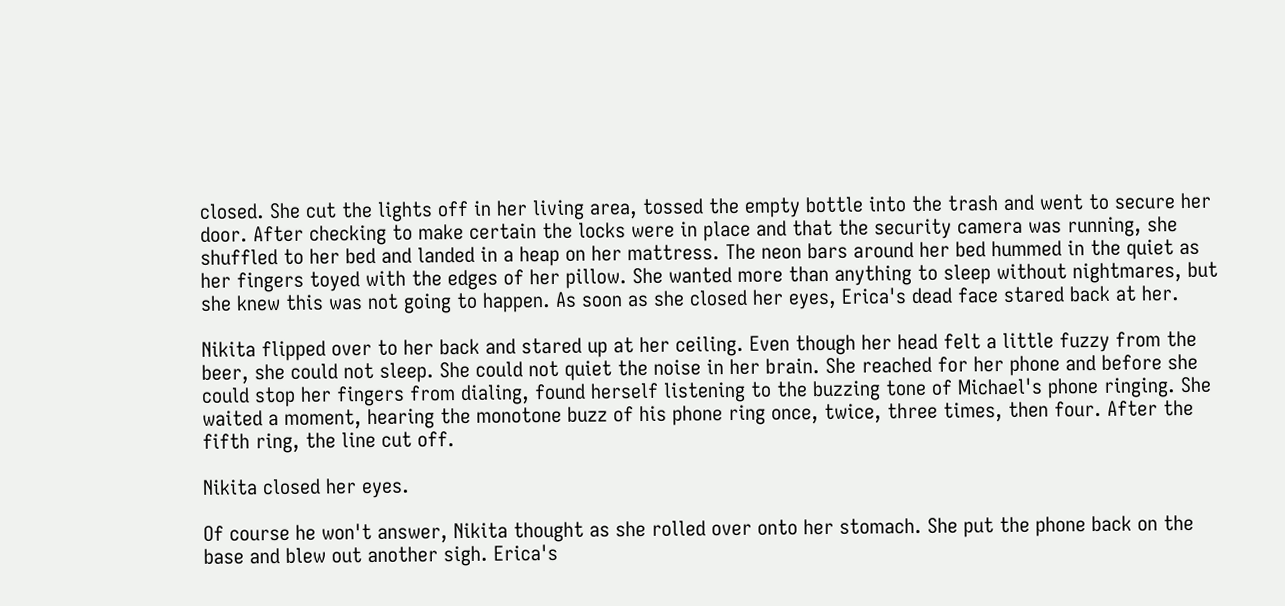closed. She cut the lights off in her living area, tossed the empty bottle into the trash and went to secure her door. After checking to make certain the locks were in place and that the security camera was running, she shuffled to her bed and landed in a heap on her mattress. The neon bars around her bed hummed in the quiet as her fingers toyed with the edges of her pillow. She wanted more than anything to sleep without nightmares, but she knew this was not going to happen. As soon as she closed her eyes, Erica's dead face stared back at her.

Nikita flipped over to her back and stared up at her ceiling. Even though her head felt a little fuzzy from the beer, she could not sleep. She could not quiet the noise in her brain. She reached for her phone and before she could stop her fingers from dialing, found herself listening to the buzzing tone of Michael's phone ringing. She waited a moment, hearing the monotone buzz of his phone ring once, twice, three times, then four. After the fifth ring, the line cut off.

Nikita closed her eyes.

Of course he won't answer, Nikita thought as she rolled over onto her stomach. She put the phone back on the base and blew out another sigh. Erica's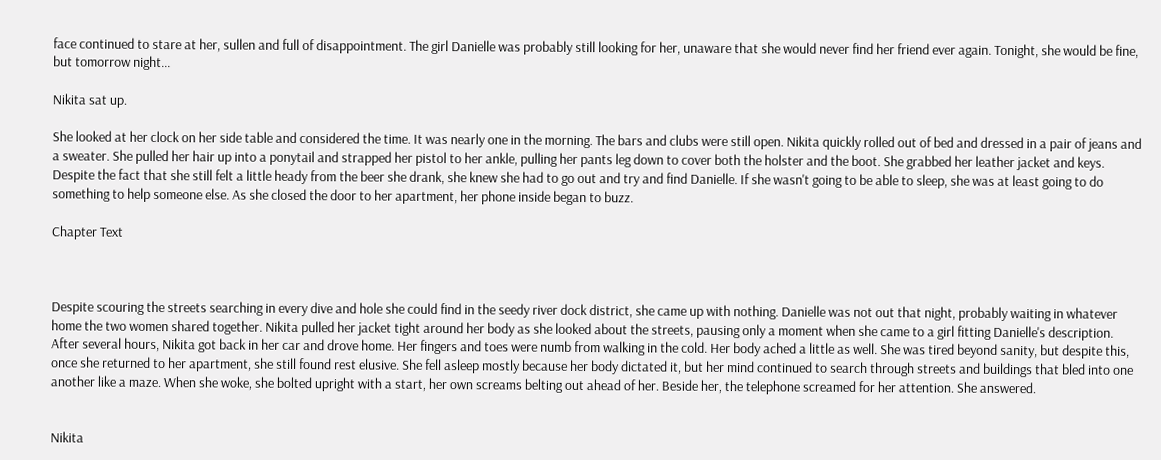face continued to stare at her, sullen and full of disappointment. The girl Danielle was probably still looking for her, unaware that she would never find her friend ever again. Tonight, she would be fine, but tomorrow night...

Nikita sat up.

She looked at her clock on her side table and considered the time. It was nearly one in the morning. The bars and clubs were still open. Nikita quickly rolled out of bed and dressed in a pair of jeans and a sweater. She pulled her hair up into a ponytail and strapped her pistol to her ankle, pulling her pants leg down to cover both the holster and the boot. She grabbed her leather jacket and keys. Despite the fact that she still felt a little heady from the beer she drank, she knew she had to go out and try and find Danielle. If she wasn't going to be able to sleep, she was at least going to do something to help someone else. As she closed the door to her apartment, her phone inside began to buzz.

Chapter Text



Despite scouring the streets searching in every dive and hole she could find in the seedy river dock district, she came up with nothing. Danielle was not out that night, probably waiting in whatever home the two women shared together. Nikita pulled her jacket tight around her body as she looked about the streets, pausing only a moment when she came to a girl fitting Danielle's description. After several hours, Nikita got back in her car and drove home. Her fingers and toes were numb from walking in the cold. Her body ached a little as well. She was tired beyond sanity, but despite this, once she returned to her apartment, she still found rest elusive. She fell asleep mostly because her body dictated it, but her mind continued to search through streets and buildings that bled into one another like a maze. When she woke, she bolted upright with a start, her own screams belting out ahead of her. Beside her, the telephone screamed for her attention. She answered.


Nikita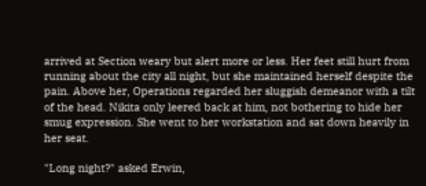arrived at Section weary but alert more or less. Her feet still hurt from running about the city all night, but she maintained herself despite the pain. Above her, Operations regarded her sluggish demeanor with a tilt of the head. Nikita only leered back at him, not bothering to hide her smug expression. She went to her workstation and sat down heavily in her seat.

"Long night?" asked Erwin,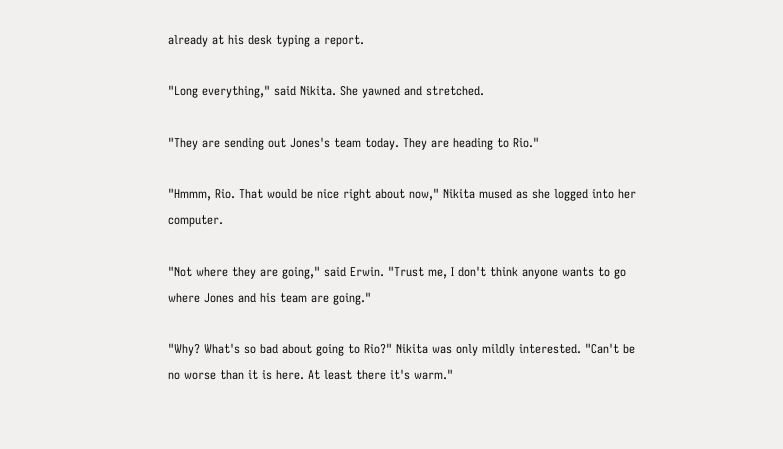already at his desk typing a report.

"Long everything," said Nikita. She yawned and stretched.

"They are sending out Jones's team today. They are heading to Rio."

"Hmmm, Rio. That would be nice right about now," Nikita mused as she logged into her computer.

"Not where they are going," said Erwin. "Trust me, I don't think anyone wants to go where Jones and his team are going."

"Why? What's so bad about going to Rio?" Nikita was only mildly interested. "Can't be no worse than it is here. At least there it's warm."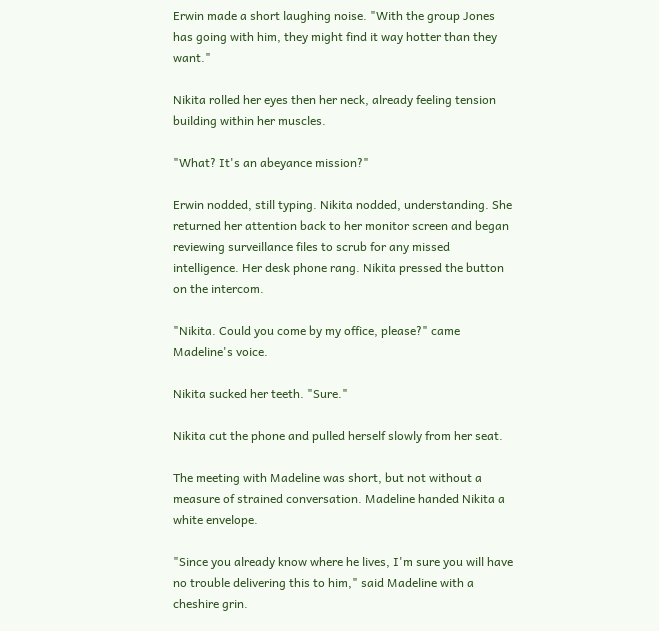Erwin made a short laughing noise. "With the group Jones has going with him, they might find it way hotter than they want."

Nikita rolled her eyes then her neck, already feeling tension building within her muscles.

"What? It's an abeyance mission?"

Erwin nodded, still typing. Nikita nodded, understanding. She returned her attention back to her monitor screen and began reviewing surveillance files to scrub for any missed intelligence. Her desk phone rang. Nikita pressed the button on the intercom.

"Nikita. Could you come by my office, please?" came Madeline's voice.

Nikita sucked her teeth. "Sure."

Nikita cut the phone and pulled herself slowly from her seat.

The meeting with Madeline was short, but not without a measure of strained conversation. Madeline handed Nikita a white envelope.

"Since you already know where he lives, I'm sure you will have no trouble delivering this to him," said Madeline with a cheshire grin.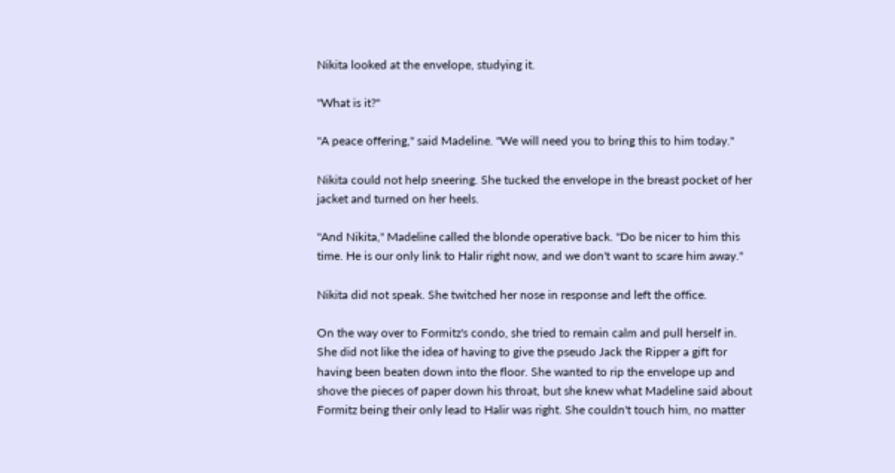Nikita looked at the envelope, studying it.

"What is it?"

"A peace offering," said Madeline. "We will need you to bring this to him today."

Nikita could not help sneering. She tucked the envelope in the breast pocket of her jacket and turned on her heels.

"And Nikita," Madeline called the blonde operative back. "Do be nicer to him this time. He is our only link to Halir right now, and we don't want to scare him away."

Nikita did not speak. She twitched her nose in response and left the office.

On the way over to Formitz's condo, she tried to remain calm and pull herself in. She did not like the idea of having to give the pseudo Jack the Ripper a gift for having been beaten down into the floor. She wanted to rip the envelope up and shove the pieces of paper down his throat, but she knew what Madeline said about Formitz being their only lead to Halir was right. She couldn't touch him, no matter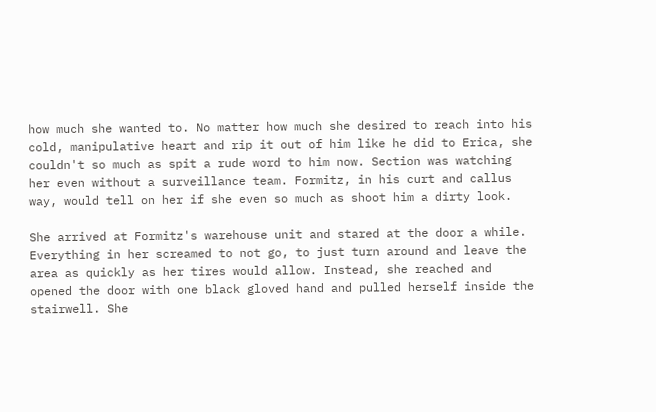how much she wanted to. No matter how much she desired to reach into his cold, manipulative heart and rip it out of him like he did to Erica, she couldn't so much as spit a rude word to him now. Section was watching her even without a surveillance team. Formitz, in his curt and callus way, would tell on her if she even so much as shoot him a dirty look.

She arrived at Formitz's warehouse unit and stared at the door a while. Everything in her screamed to not go, to just turn around and leave the area as quickly as her tires would allow. Instead, she reached and opened the door with one black gloved hand and pulled herself inside the stairwell. She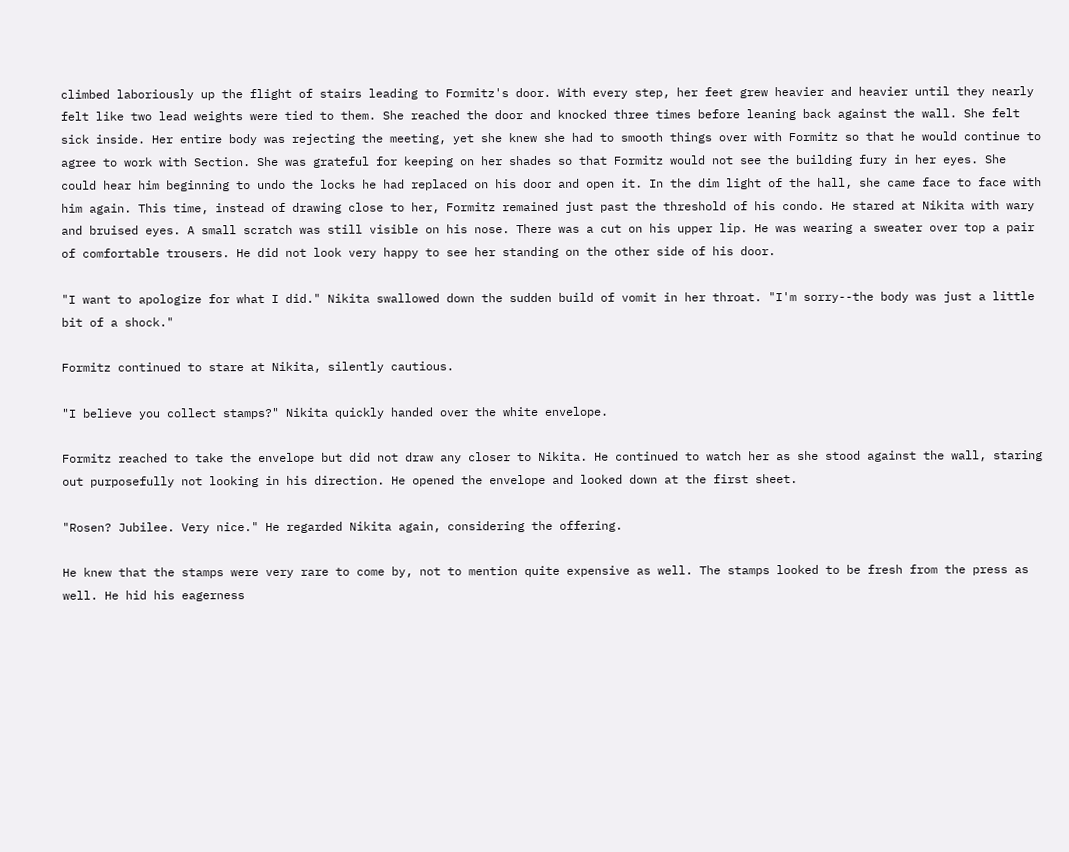climbed laboriously up the flight of stairs leading to Formitz's door. With every step, her feet grew heavier and heavier until they nearly felt like two lead weights were tied to them. She reached the door and knocked three times before leaning back against the wall. She felt sick inside. Her entire body was rejecting the meeting, yet she knew she had to smooth things over with Formitz so that he would continue to agree to work with Section. She was grateful for keeping on her shades so that Formitz would not see the building fury in her eyes. She could hear him beginning to undo the locks he had replaced on his door and open it. In the dim light of the hall, she came face to face with him again. This time, instead of drawing close to her, Formitz remained just past the threshold of his condo. He stared at Nikita with wary and bruised eyes. A small scratch was still visible on his nose. There was a cut on his upper lip. He was wearing a sweater over top a pair of comfortable trousers. He did not look very happy to see her standing on the other side of his door.

"I want to apologize for what I did." Nikita swallowed down the sudden build of vomit in her throat. "I'm sorry--the body was just a little bit of a shock."

Formitz continued to stare at Nikita, silently cautious.

"I believe you collect stamps?" Nikita quickly handed over the white envelope.

Formitz reached to take the envelope but did not draw any closer to Nikita. He continued to watch her as she stood against the wall, staring out purposefully not looking in his direction. He opened the envelope and looked down at the first sheet.

"Rosen? Jubilee. Very nice." He regarded Nikita again, considering the offering.

He knew that the stamps were very rare to come by, not to mention quite expensive as well. The stamps looked to be fresh from the press as well. He hid his eagerness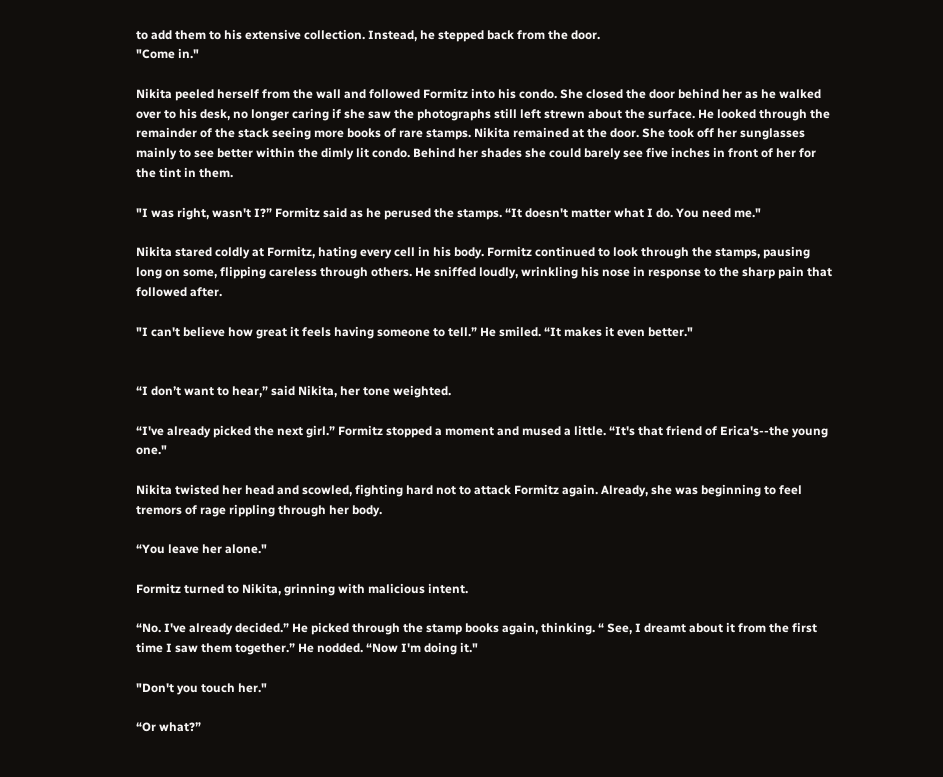to add them to his extensive collection. Instead, he stepped back from the door.
"Come in."

Nikita peeled herself from the wall and followed Formitz into his condo. She closed the door behind her as he walked over to his desk, no longer caring if she saw the photographs still left strewn about the surface. He looked through the remainder of the stack seeing more books of rare stamps. Nikita remained at the door. She took off her sunglasses mainly to see better within the dimly lit condo. Behind her shades she could barely see five inches in front of her for the tint in them.

"I was right, wasn't I?” Formitz said as he perused the stamps. “It doesn't matter what I do. You need me."

Nikita stared coldly at Formitz, hating every cell in his body. Formitz continued to look through the stamps, pausing long on some, flipping careless through others. He sniffed loudly, wrinkling his nose in response to the sharp pain that followed after.

"I can't believe how great it feels having someone to tell.” He smiled. “It makes it even better."


“I don’t want to hear,” said Nikita, her tone weighted.

“I've already picked the next girl.” Formitz stopped a moment and mused a little. “It's that friend of Erica's--the young one."

Nikita twisted her head and scowled, fighting hard not to attack Formitz again. Already, she was beginning to feel tremors of rage rippling through her body.

“You leave her alone."

Formitz turned to Nikita, grinning with malicious intent.

“No. I've already decided.” He picked through the stamp books again, thinking. “ See, I dreamt about it from the first time I saw them together.” He nodded. “Now I'm doing it."

"Don't you touch her."

“Or what?”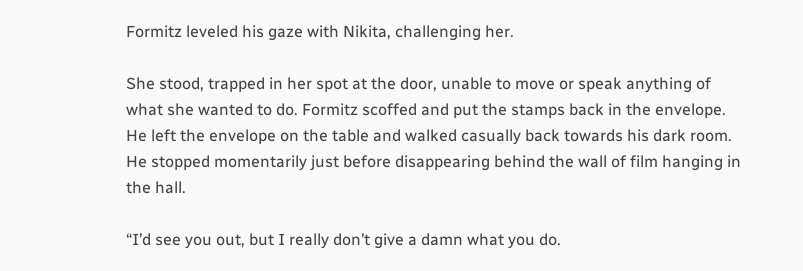Formitz leveled his gaze with Nikita, challenging her.

She stood, trapped in her spot at the door, unable to move or speak anything of what she wanted to do. Formitz scoffed and put the stamps back in the envelope. He left the envelope on the table and walked casually back towards his dark room. He stopped momentarily just before disappearing behind the wall of film hanging in the hall.

“I’d see you out, but I really don’t give a damn what you do.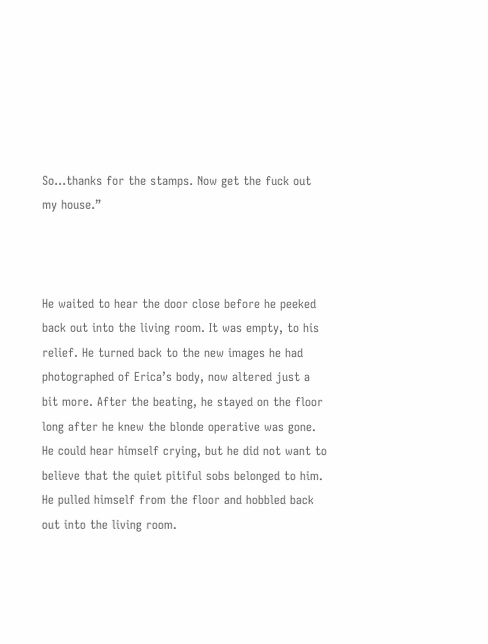So...thanks for the stamps. Now get the fuck out my house.”



He waited to hear the door close before he peeked back out into the living room. It was empty, to his relief. He turned back to the new images he had photographed of Erica’s body, now altered just a bit more. After the beating, he stayed on the floor long after he knew the blonde operative was gone. He could hear himself crying, but he did not want to believe that the quiet pitiful sobs belonged to him. He pulled himself from the floor and hobbled back out into the living room.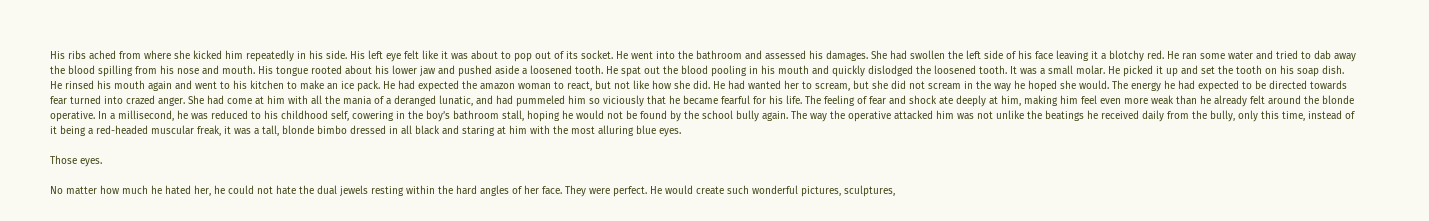His ribs ached from where she kicked him repeatedly in his side. His left eye felt like it was about to pop out of its socket. He went into the bathroom and assessed his damages. She had swollen the left side of his face leaving it a blotchy red. He ran some water and tried to dab away the blood spilling from his nose and mouth. His tongue rooted about his lower jaw and pushed aside a loosened tooth. He spat out the blood pooling in his mouth and quickly dislodged the loosened tooth. It was a small molar. He picked it up and set the tooth on his soap dish. He rinsed his mouth again and went to his kitchen to make an ice pack. He had expected the amazon woman to react, but not like how she did. He had wanted her to scream, but she did not scream in the way he hoped she would. The energy he had expected to be directed towards fear turned into crazed anger. She had come at him with all the mania of a deranged lunatic, and had pummeled him so viciously that he became fearful for his life. The feeling of fear and shock ate deeply at him, making him feel even more weak than he already felt around the blonde operative. In a millisecond, he was reduced to his childhood self, cowering in the boy’s bathroom stall, hoping he would not be found by the school bully again. The way the operative attacked him was not unlike the beatings he received daily from the bully, only this time, instead of it being a red-headed muscular freak, it was a tall, blonde bimbo dressed in all black and staring at him with the most alluring blue eyes.

Those eyes.

No matter how much he hated her, he could not hate the dual jewels resting within the hard angles of her face. They were perfect. He would create such wonderful pictures, sculptures,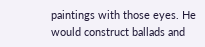paintings with those eyes. He would construct ballads and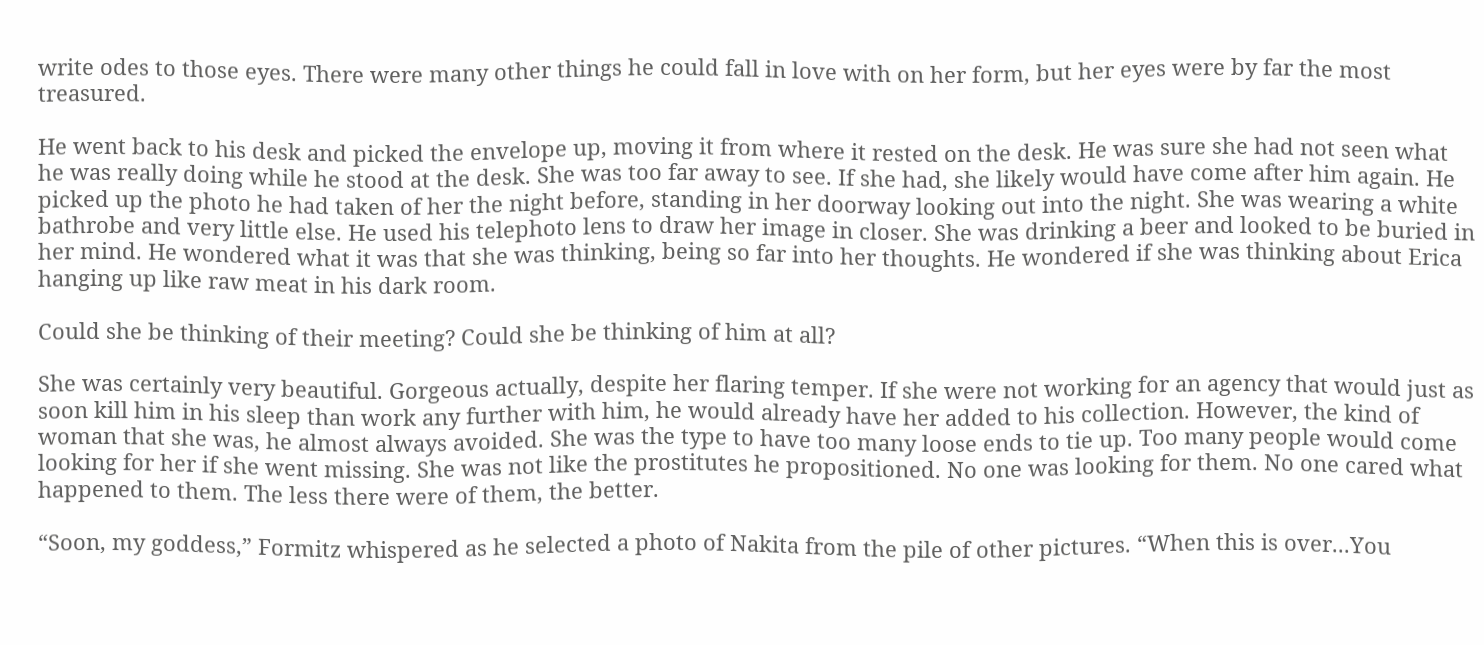write odes to those eyes. There were many other things he could fall in love with on her form, but her eyes were by far the most treasured.

He went back to his desk and picked the envelope up, moving it from where it rested on the desk. He was sure she had not seen what he was really doing while he stood at the desk. She was too far away to see. If she had, she likely would have come after him again. He picked up the photo he had taken of her the night before, standing in her doorway looking out into the night. She was wearing a white bathrobe and very little else. He used his telephoto lens to draw her image in closer. She was drinking a beer and looked to be buried in her mind. He wondered what it was that she was thinking, being so far into her thoughts. He wondered if she was thinking about Erica hanging up like raw meat in his dark room.

Could she be thinking of their meeting? Could she be thinking of him at all?

She was certainly very beautiful. Gorgeous actually, despite her flaring temper. If she were not working for an agency that would just as soon kill him in his sleep than work any further with him, he would already have her added to his collection. However, the kind of woman that she was, he almost always avoided. She was the type to have too many loose ends to tie up. Too many people would come looking for her if she went missing. She was not like the prostitutes he propositioned. No one was looking for them. No one cared what happened to them. The less there were of them, the better.

“Soon, my goddess,” Formitz whispered as he selected a photo of Nakita from the pile of other pictures. “When this is over...You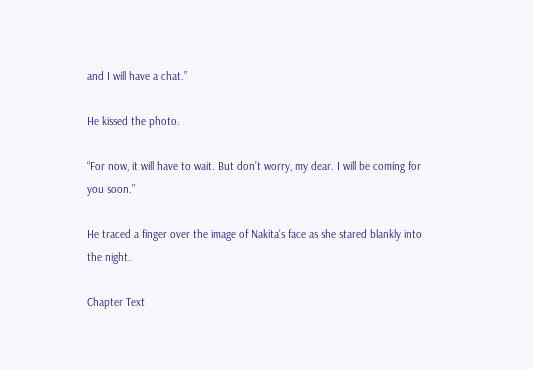and I will have a chat.”

He kissed the photo.

“For now, it will have to wait. But don’t worry, my dear. I will be coming for you soon.”

He traced a finger over the image of Nakita’s face as she stared blankly into the night.

Chapter Text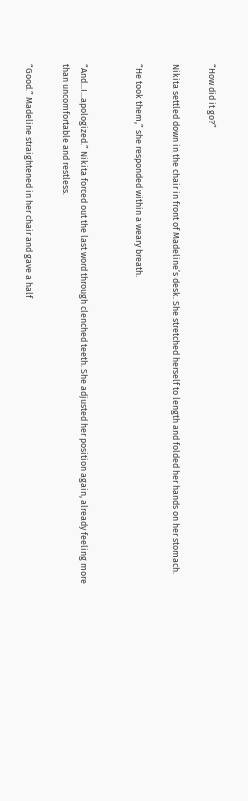“How did it go?”

Nikita settled down in the chair in front of Madeline’s desk. She stretched herself to length and folded her hands on her stomach.

“He took them,” she responded within a weary breath.


“And...I...apologized.” Nikita forced out the last word through clenched teeth. She adjusted her position again, already feeling more than uncomfortable and restless.

“Good.” Madeline straightened in her chair and gave a half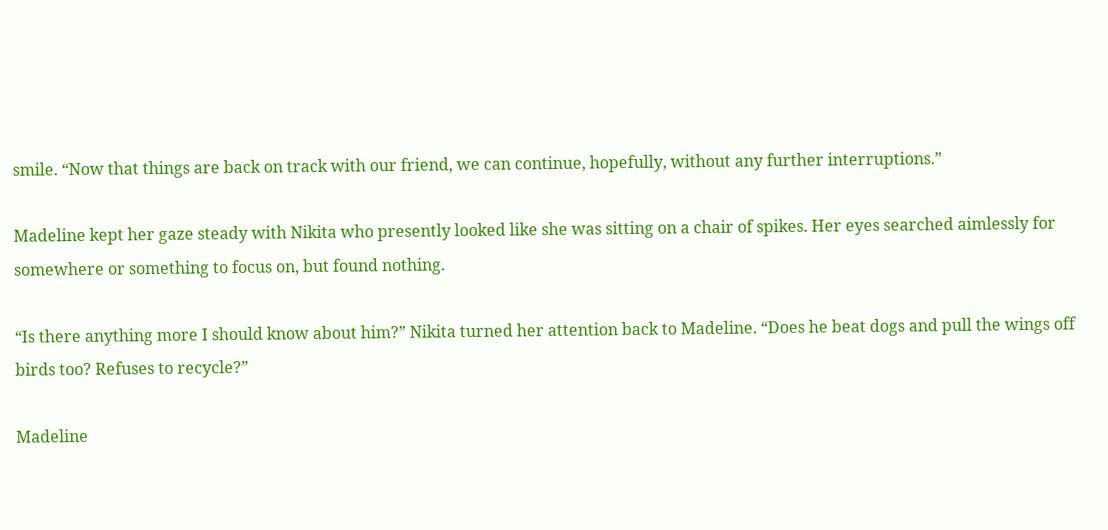smile. “Now that things are back on track with our friend, we can continue, hopefully, without any further interruptions.”

Madeline kept her gaze steady with Nikita who presently looked like she was sitting on a chair of spikes. Her eyes searched aimlessly for somewhere or something to focus on, but found nothing.

“Is there anything more I should know about him?” Nikita turned her attention back to Madeline. “Does he beat dogs and pull the wings off birds too? Refuses to recycle?”

Madeline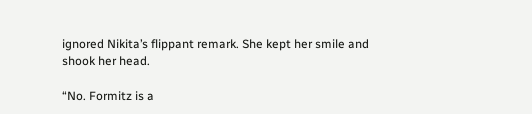ignored Nikita’s flippant remark. She kept her smile and shook her head.

“No. Formitz is a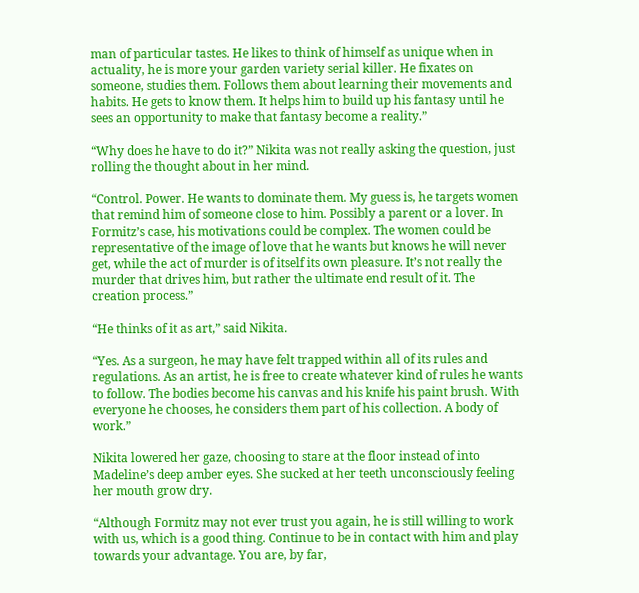man of particular tastes. He likes to think of himself as unique when in actuality, he is more your garden variety serial killer. He fixates on someone, studies them. Follows them about learning their movements and habits. He gets to know them. It helps him to build up his fantasy until he sees an opportunity to make that fantasy become a reality.”

“Why does he have to do it?” Nikita was not really asking the question, just rolling the thought about in her mind.

“Control. Power. He wants to dominate them. My guess is, he targets women that remind him of someone close to him. Possibly a parent or a lover. In Formitz’s case, his motivations could be complex. The women could be representative of the image of love that he wants but knows he will never get, while the act of murder is of itself its own pleasure. It’s not really the murder that drives him, but rather the ultimate end result of it. The creation process.”

“He thinks of it as art,” said Nikita.

“Yes. As a surgeon, he may have felt trapped within all of its rules and regulations. As an artist, he is free to create whatever kind of rules he wants to follow. The bodies become his canvas and his knife his paint brush. With everyone he chooses, he considers them part of his collection. A body of work.”

Nikita lowered her gaze, choosing to stare at the floor instead of into Madeline’s deep amber eyes. She sucked at her teeth unconsciously feeling her mouth grow dry.

“Although Formitz may not ever trust you again, he is still willing to work with us, which is a good thing. Continue to be in contact with him and play towards your advantage. You are, by far,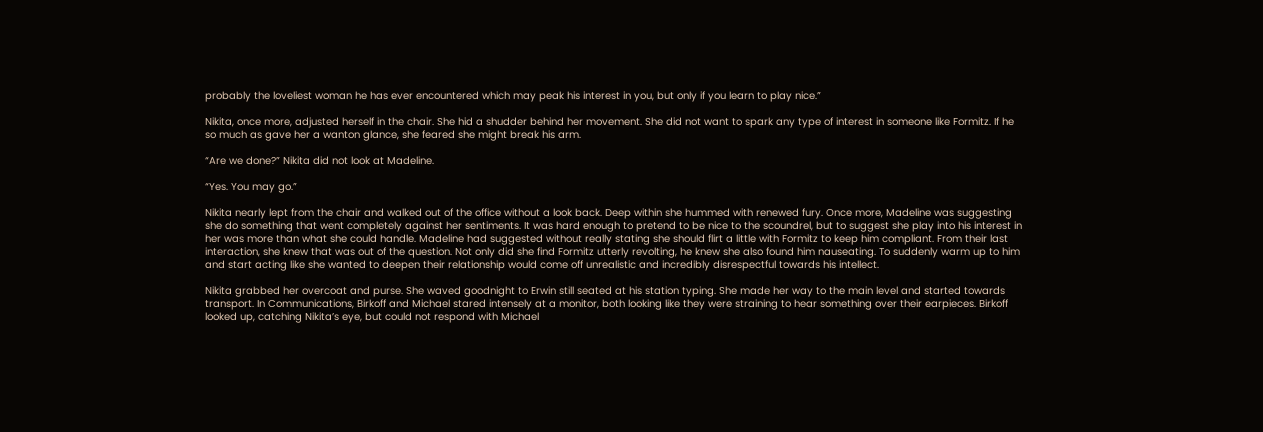probably the loveliest woman he has ever encountered which may peak his interest in you, but only if you learn to play nice.”

Nikita, once more, adjusted herself in the chair. She hid a shudder behind her movement. She did not want to spark any type of interest in someone like Formitz. If he so much as gave her a wanton glance, she feared she might break his arm.

“Are we done?” Nikita did not look at Madeline.

“Yes. You may go.”

Nikita nearly lept from the chair and walked out of the office without a look back. Deep within she hummed with renewed fury. Once more, Madeline was suggesting she do something that went completely against her sentiments. It was hard enough to pretend to be nice to the scoundrel, but to suggest she play into his interest in her was more than what she could handle. Madeline had suggested without really stating she should flirt a little with Formitz to keep him compliant. From their last interaction, she knew that was out of the question. Not only did she find Formitz utterly revolting, he knew she also found him nauseating. To suddenly warm up to him and start acting like she wanted to deepen their relationship would come off unrealistic and incredibly disrespectful towards his intellect.

Nikita grabbed her overcoat and purse. She waved goodnight to Erwin still seated at his station typing. She made her way to the main level and started towards transport. In Communications, Birkoff and Michael stared intensely at a monitor, both looking like they were straining to hear something over their earpieces. Birkoff looked up, catching Nikita’s eye, but could not respond with Michael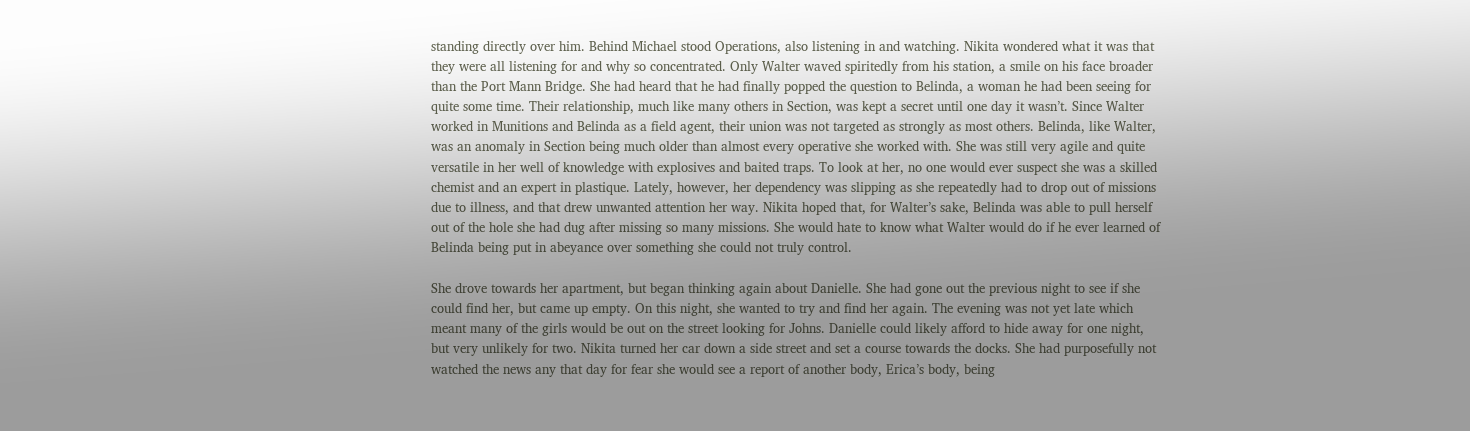standing directly over him. Behind Michael stood Operations, also listening in and watching. Nikita wondered what it was that they were all listening for and why so concentrated. Only Walter waved spiritedly from his station, a smile on his face broader than the Port Mann Bridge. She had heard that he had finally popped the question to Belinda, a woman he had been seeing for quite some time. Their relationship, much like many others in Section, was kept a secret until one day it wasn’t. Since Walter worked in Munitions and Belinda as a field agent, their union was not targeted as strongly as most others. Belinda, like Walter, was an anomaly in Section being much older than almost every operative she worked with. She was still very agile and quite versatile in her well of knowledge with explosives and baited traps. To look at her, no one would ever suspect she was a skilled chemist and an expert in plastique. Lately, however, her dependency was slipping as she repeatedly had to drop out of missions due to illness, and that drew unwanted attention her way. Nikita hoped that, for Walter’s sake, Belinda was able to pull herself out of the hole she had dug after missing so many missions. She would hate to know what Walter would do if he ever learned of Belinda being put in abeyance over something she could not truly control.

She drove towards her apartment, but began thinking again about Danielle. She had gone out the previous night to see if she could find her, but came up empty. On this night, she wanted to try and find her again. The evening was not yet late which meant many of the girls would be out on the street looking for Johns. Danielle could likely afford to hide away for one night, but very unlikely for two. Nikita turned her car down a side street and set a course towards the docks. She had purposefully not watched the news any that day for fear she would see a report of another body, Erica’s body, being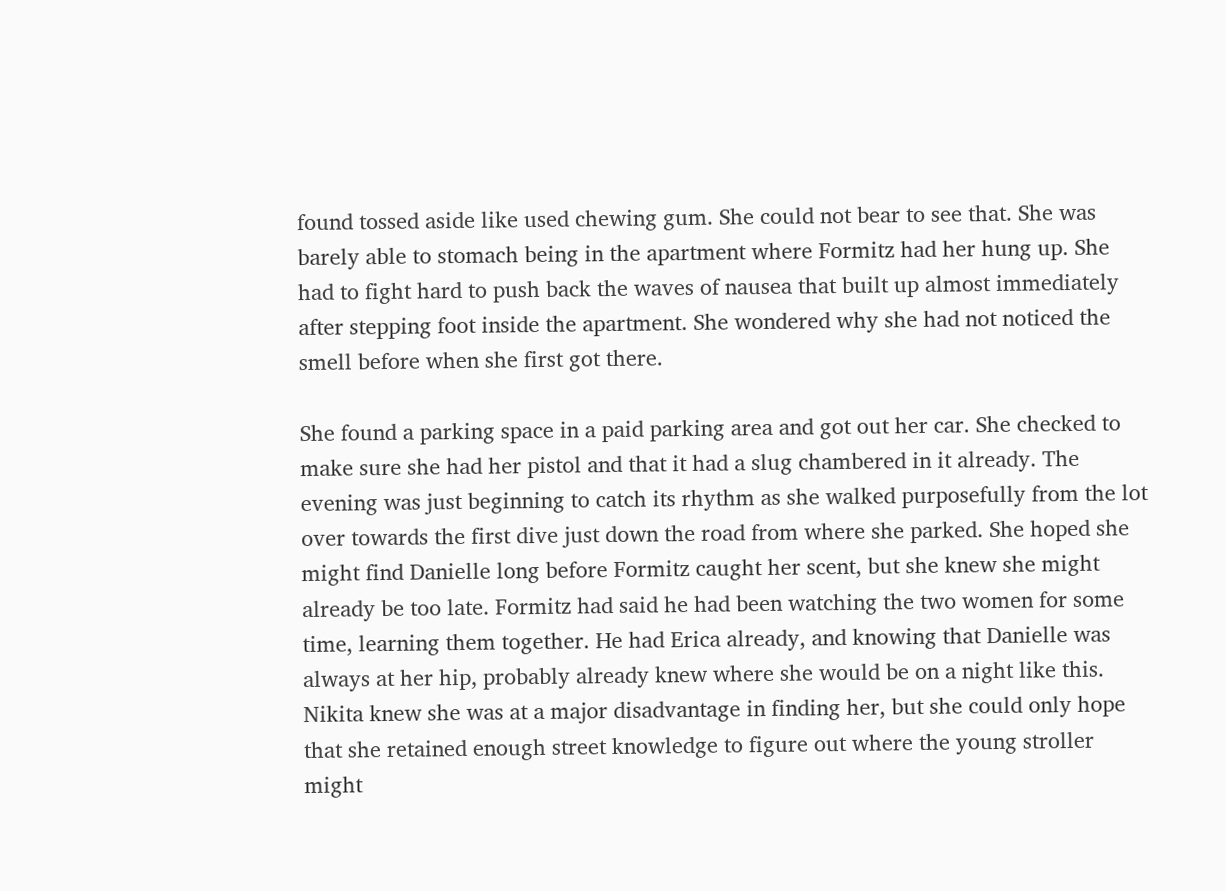found tossed aside like used chewing gum. She could not bear to see that. She was barely able to stomach being in the apartment where Formitz had her hung up. She had to fight hard to push back the waves of nausea that built up almost immediately after stepping foot inside the apartment. She wondered why she had not noticed the smell before when she first got there.

She found a parking space in a paid parking area and got out her car. She checked to make sure she had her pistol and that it had a slug chambered in it already. The evening was just beginning to catch its rhythm as she walked purposefully from the lot over towards the first dive just down the road from where she parked. She hoped she might find Danielle long before Formitz caught her scent, but she knew she might already be too late. Formitz had said he had been watching the two women for some time, learning them together. He had Erica already, and knowing that Danielle was always at her hip, probably already knew where she would be on a night like this. Nikita knew she was at a major disadvantage in finding her, but she could only hope that she retained enough street knowledge to figure out where the young stroller might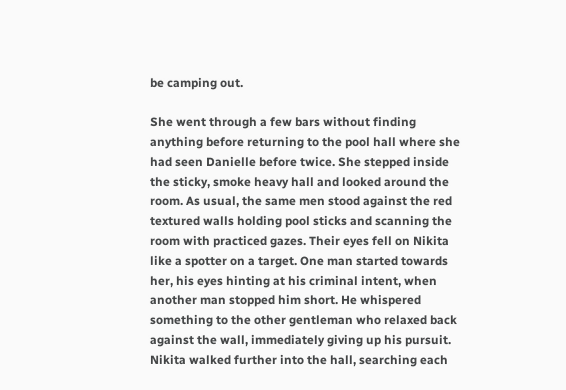be camping out.

She went through a few bars without finding anything before returning to the pool hall where she had seen Danielle before twice. She stepped inside the sticky, smoke heavy hall and looked around the room. As usual, the same men stood against the red textured walls holding pool sticks and scanning the room with practiced gazes. Their eyes fell on Nikita like a spotter on a target. One man started towards her, his eyes hinting at his criminal intent, when another man stopped him short. He whispered something to the other gentleman who relaxed back against the wall, immediately giving up his pursuit. Nikita walked further into the hall, searching each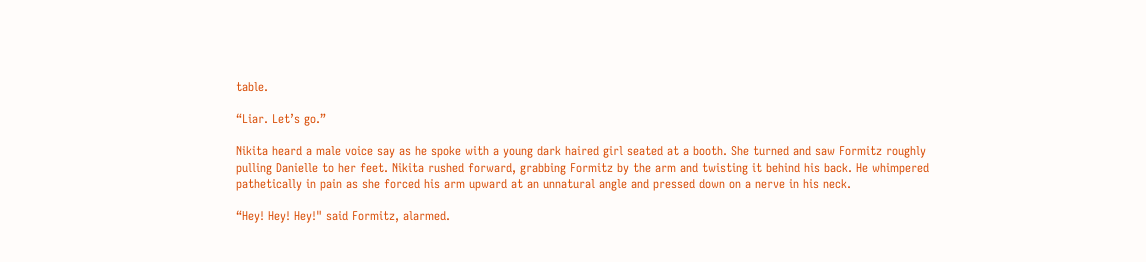table.

“Liar. Let’s go.”

Nikita heard a male voice say as he spoke with a young dark haired girl seated at a booth. She turned and saw Formitz roughly pulling Danielle to her feet. Nikita rushed forward, grabbing Formitz by the arm and twisting it behind his back. He whimpered pathetically in pain as she forced his arm upward at an unnatural angle and pressed down on a nerve in his neck.

“Hey! Hey! Hey!" said Formitz, alarmed.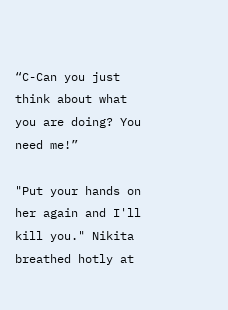“C-Can you just think about what you are doing? You need me!”

"Put your hands on her again and I'll kill you." Nikita breathed hotly at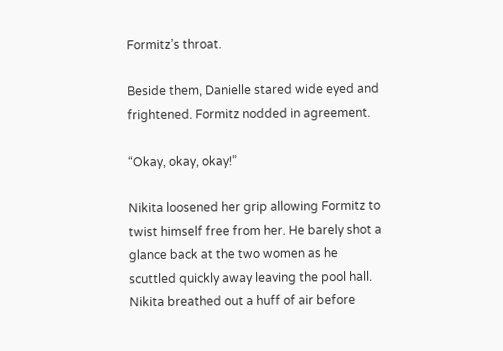Formitz’s throat.

Beside them, Danielle stared wide eyed and frightened. Formitz nodded in agreement.

“Okay, okay, okay!”

Nikita loosened her grip allowing Formitz to twist himself free from her. He barely shot a glance back at the two women as he scuttled quickly away leaving the pool hall. Nikita breathed out a huff of air before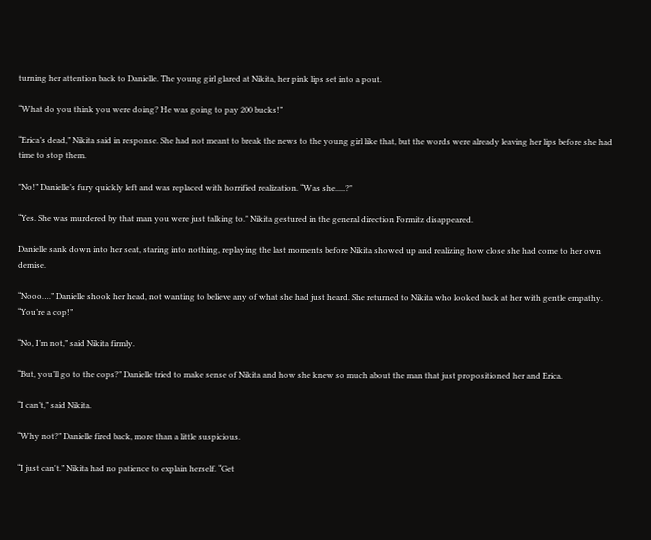turning her attention back to Danielle. The young girl glared at Nikita, her pink lips set into a pout.

“What do you think you were doing? He was going to pay 200 bucks!”

“Erica’s dead,” Nikita said in response. She had not meant to break the news to the young girl like that, but the words were already leaving her lips before she had time to stop them.

"No!” Danielle’s fury quickly left and was replaced with horrified realization. “Was she.....?"

“Yes. She was murdered by that man you were just talking to." Nikita gestured in the general direction Formitz disappeared.

Danielle sank down into her seat, staring into nothing, replaying the last moments before Nikita showed up and realizing how close she had come to her own demise.

“Nooo….” Danielle shook her head, not wanting to believe any of what she had just heard. She returned to Nikita who looked back at her with gentle empathy. “You’re a cop!”

“No, I’m not,” said Nikita firmly.

“But, you’ll go to the cops?” Danielle tried to make sense of Nikita and how she knew so much about the man that just propositioned her and Erica.

“I can’t,” said Nikita.

“Why not?” Danielle fired back, more than a little suspicious.

“I just can't.” Nikita had no patience to explain herself. “Get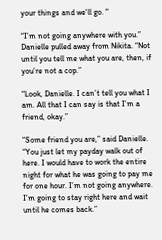your things and we'll go. "

“I’m not going anywhere with you.” Danielle pulled away from Nikita. “Not until you tell me what you are, then, if you’re not a cop.”

“Look, Danielle. I can’t tell you what I am. All that I can say is that I’m a friend, okay.”

“Some friend you are,” said Danielle. “You just let my payday walk out of here. I would have to work the entire night for what he was going to pay me for one hour. I’m not going anywhere. I’m going to stay right here and wait until he comes back.”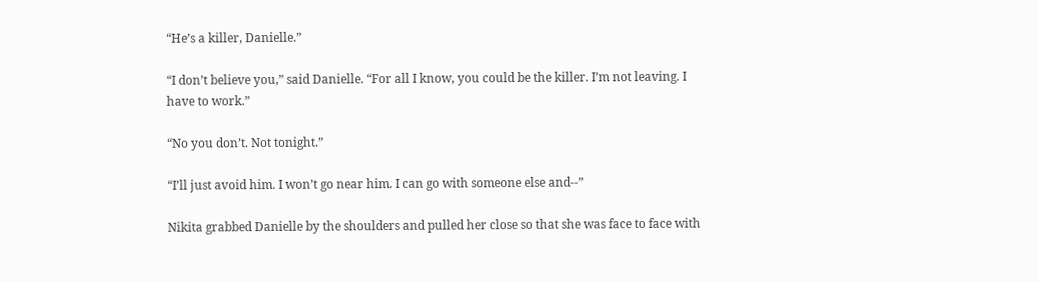“He’s a killer, Danielle.”

“I don’t believe you,” said Danielle. “For all I know, you could be the killer. I’m not leaving. I have to work.”

“No you don’t. Not tonight.”

“I’ll just avoid him. I won’t go near him. I can go with someone else and--”

Nikita grabbed Danielle by the shoulders and pulled her close so that she was face to face with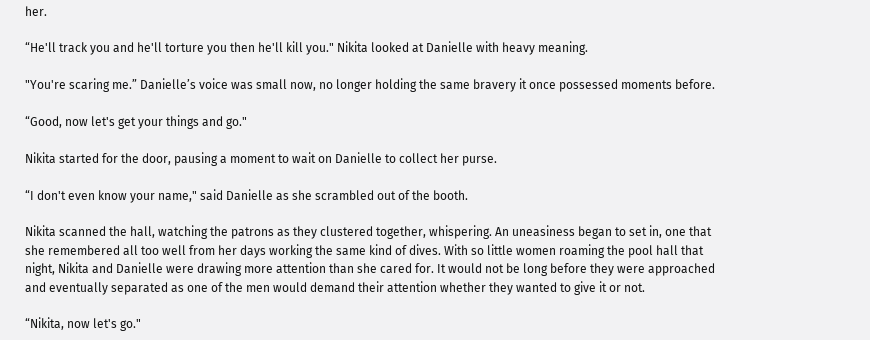her.

“He'll track you and he'll torture you then he'll kill you." Nikita looked at Danielle with heavy meaning.

"You're scaring me.” Danielle’s voice was small now, no longer holding the same bravery it once possessed moments before.

“Good, now let's get your things and go."

Nikita started for the door, pausing a moment to wait on Danielle to collect her purse.

“I don't even know your name," said Danielle as she scrambled out of the booth.

Nikita scanned the hall, watching the patrons as they clustered together, whispering. An uneasiness began to set in, one that she remembered all too well from her days working the same kind of dives. With so little women roaming the pool hall that night, Nikita and Danielle were drawing more attention than she cared for. It would not be long before they were approached and eventually separated as one of the men would demand their attention whether they wanted to give it or not.

“Nikita, now let's go."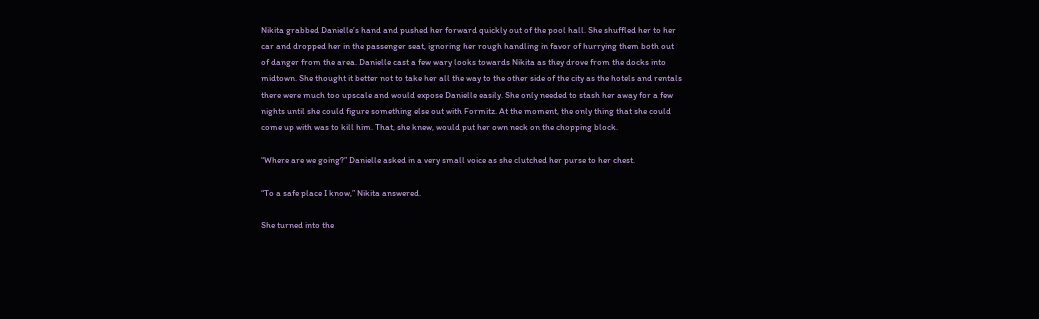Nikita grabbed Danielle’s hand and pushed her forward quickly out of the pool hall. She shuffled her to her car and dropped her in the passenger seat, ignoring her rough handling in favor of hurrying them both out of danger from the area. Danielle cast a few wary looks towards Nikita as they drove from the docks into midtown. She thought it better not to take her all the way to the other side of the city as the hotels and rentals there were much too upscale and would expose Danielle easily. She only needed to stash her away for a few nights until she could figure something else out with Formitz. At the moment, the only thing that she could come up with was to kill him. That, she knew, would put her own neck on the chopping block.

“Where are we going?” Danielle asked in a very small voice as she clutched her purse to her chest.

“To a safe place I know,” Nikita answered.

She turned into the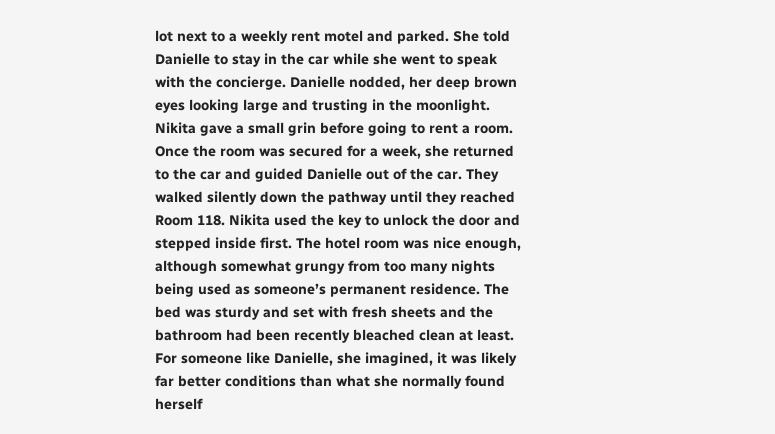lot next to a weekly rent motel and parked. She told Danielle to stay in the car while she went to speak with the concierge. Danielle nodded, her deep brown eyes looking large and trusting in the moonlight. Nikita gave a small grin before going to rent a room. Once the room was secured for a week, she returned to the car and guided Danielle out of the car. They walked silently down the pathway until they reached Room 118. Nikita used the key to unlock the door and stepped inside first. The hotel room was nice enough, although somewhat grungy from too many nights being used as someone’s permanent residence. The bed was sturdy and set with fresh sheets and the bathroom had been recently bleached clean at least. For someone like Danielle, she imagined, it was likely far better conditions than what she normally found herself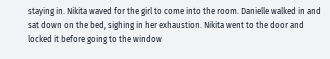staying in. Nikita waved for the girl to come into the room. Danielle walked in and sat down on the bed, sighing in her exhaustion. Nikita went to the door and locked it before going to the window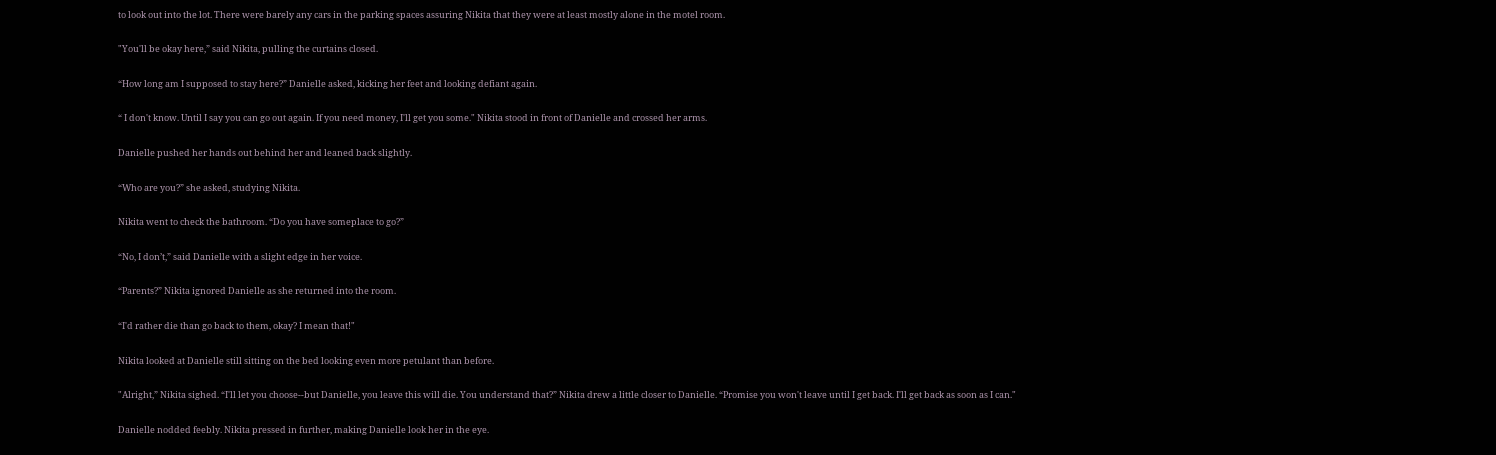to look out into the lot. There were barely any cars in the parking spaces assuring Nikita that they were at least mostly alone in the motel room.

"You'll be okay here,” said Nikita, pulling the curtains closed.

“How long am I supposed to stay here?” Danielle asked, kicking her feet and looking defiant again.

“ I don't know. Until I say you can go out again. If you need money, I'll get you some." Nikita stood in front of Danielle and crossed her arms.

Danielle pushed her hands out behind her and leaned back slightly.

“Who are you?” she asked, studying Nikita.

Nikita went to check the bathroom. “Do you have someplace to go?”

“No, I don’t,” said Danielle with a slight edge in her voice.

“Parents?” Nikita ignored Danielle as she returned into the room.

“I'd rather die than go back to them, okay? I mean that!"

Nikita looked at Danielle still sitting on the bed looking even more petulant than before.

"Alright,” Nikita sighed. “I'll let you choose--but Danielle, you leave this will die. You understand that?” Nikita drew a little closer to Danielle. “Promise you won't leave until I get back. I'll get back as soon as I can."

Danielle nodded feebly. Nikita pressed in further, making Danielle look her in the eye.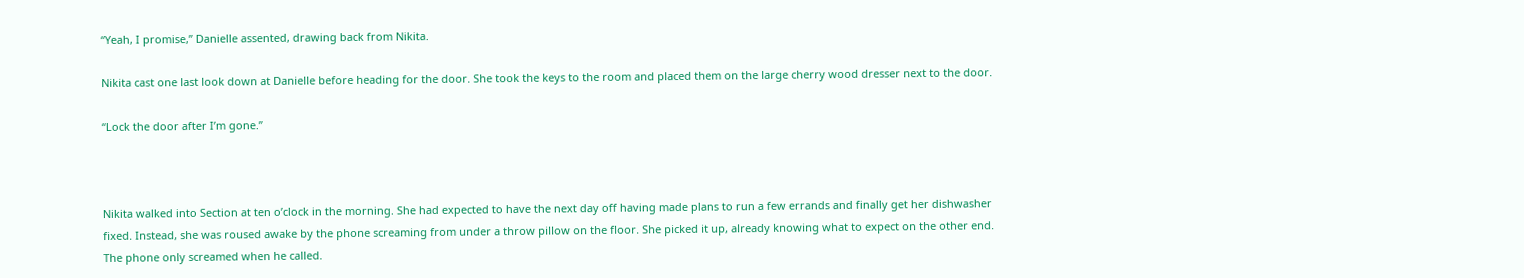“Yeah, I promise,” Danielle assented, drawing back from Nikita.

Nikita cast one last look down at Danielle before heading for the door. She took the keys to the room and placed them on the large cherry wood dresser next to the door.

“Lock the door after I’m gone.”



Nikita walked into Section at ten o’clock in the morning. She had expected to have the next day off having made plans to run a few errands and finally get her dishwasher fixed. Instead, she was roused awake by the phone screaming from under a throw pillow on the floor. She picked it up, already knowing what to expect on the other end. The phone only screamed when he called.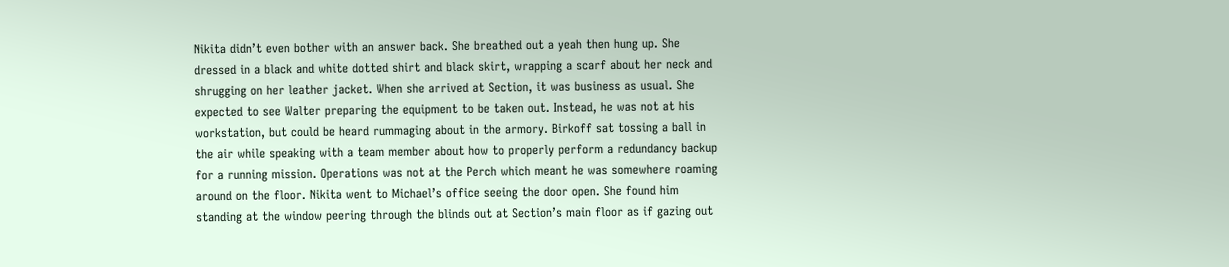Nikita didn’t even bother with an answer back. She breathed out a yeah then hung up. She dressed in a black and white dotted shirt and black skirt, wrapping a scarf about her neck and shrugging on her leather jacket. When she arrived at Section, it was business as usual. She expected to see Walter preparing the equipment to be taken out. Instead, he was not at his workstation, but could be heard rummaging about in the armory. Birkoff sat tossing a ball in the air while speaking with a team member about how to properly perform a redundancy backup for a running mission. Operations was not at the Perch which meant he was somewhere roaming around on the floor. Nikita went to Michael’s office seeing the door open. She found him standing at the window peering through the blinds out at Section’s main floor as if gazing out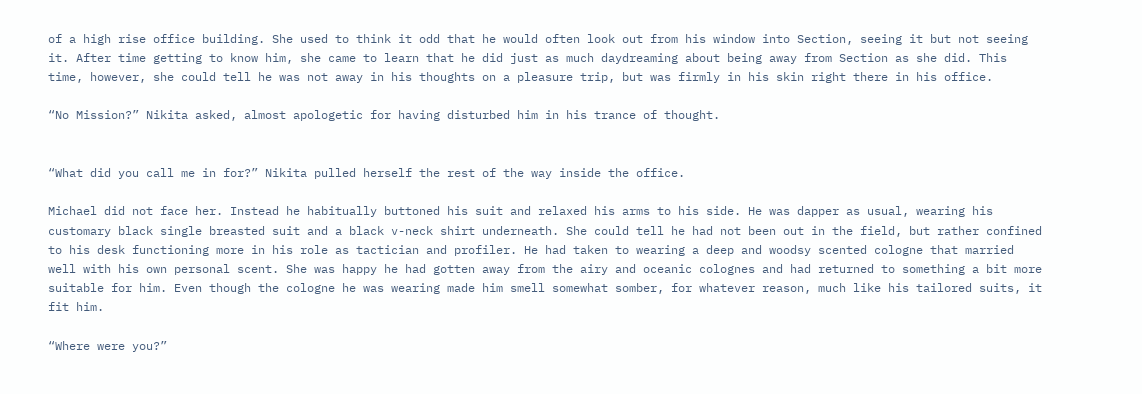of a high rise office building. She used to think it odd that he would often look out from his window into Section, seeing it but not seeing it. After time getting to know him, she came to learn that he did just as much daydreaming about being away from Section as she did. This time, however, she could tell he was not away in his thoughts on a pleasure trip, but was firmly in his skin right there in his office.

“No Mission?” Nikita asked, almost apologetic for having disturbed him in his trance of thought.


“What did you call me in for?” Nikita pulled herself the rest of the way inside the office.

Michael did not face her. Instead he habitually buttoned his suit and relaxed his arms to his side. He was dapper as usual, wearing his customary black single breasted suit and a black v-neck shirt underneath. She could tell he had not been out in the field, but rather confined to his desk functioning more in his role as tactician and profiler. He had taken to wearing a deep and woodsy scented cologne that married well with his own personal scent. She was happy he had gotten away from the airy and oceanic colognes and had returned to something a bit more suitable for him. Even though the cologne he was wearing made him smell somewhat somber, for whatever reason, much like his tailored suits, it fit him.

“Where were you?”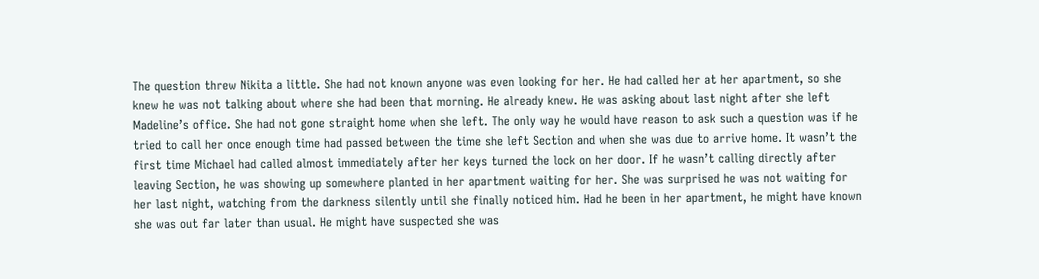The question threw Nikita a little. She had not known anyone was even looking for her. He had called her at her apartment, so she knew he was not talking about where she had been that morning. He already knew. He was asking about last night after she left Madeline’s office. She had not gone straight home when she left. The only way he would have reason to ask such a question was if he tried to call her once enough time had passed between the time she left Section and when she was due to arrive home. It wasn’t the first time Michael had called almost immediately after her keys turned the lock on her door. If he wasn’t calling directly after leaving Section, he was showing up somewhere planted in her apartment waiting for her. She was surprised he was not waiting for her last night, watching from the darkness silently until she finally noticed him. Had he been in her apartment, he might have known she was out far later than usual. He might have suspected she was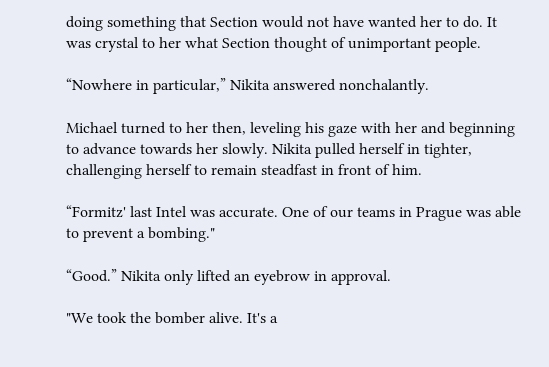doing something that Section would not have wanted her to do. It was crystal to her what Section thought of unimportant people.

“Nowhere in particular,” Nikita answered nonchalantly.

Michael turned to her then, leveling his gaze with her and beginning to advance towards her slowly. Nikita pulled herself in tighter, challenging herself to remain steadfast in front of him.

“Formitz' last Intel was accurate. One of our teams in Prague was able to prevent a bombing."

“Good.” Nikita only lifted an eyebrow in approval.

"We took the bomber alive. It's a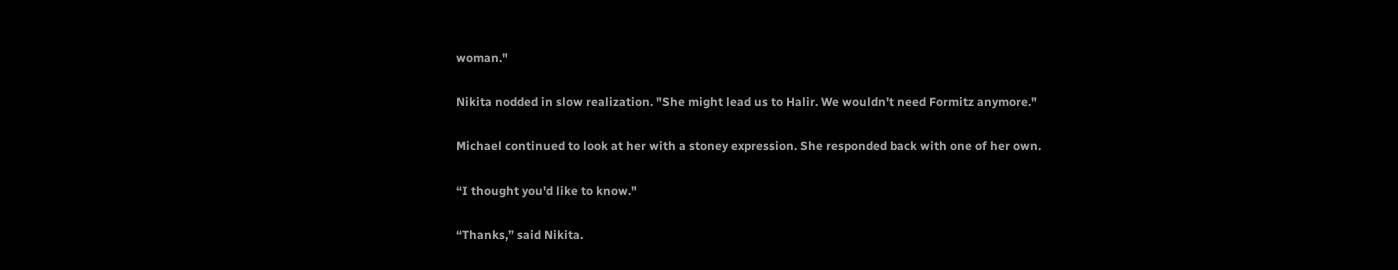woman."

Nikita nodded in slow realization. "She might lead us to Halir. We wouldn't need Formitz anymore."

Michael continued to look at her with a stoney expression. She responded back with one of her own.

“I thought you'd like to know."

“Thanks,” said Nikita.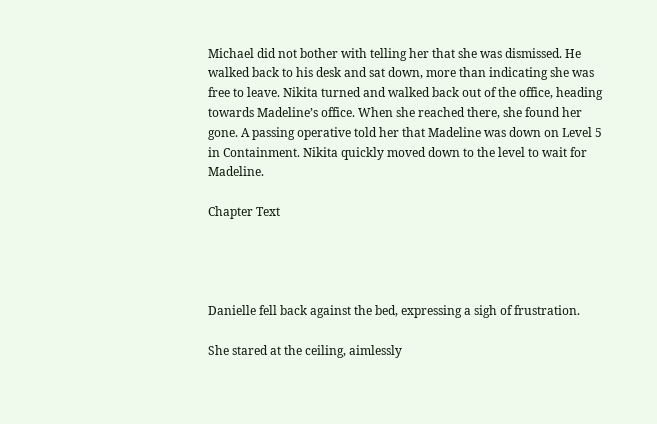Michael did not bother with telling her that she was dismissed. He walked back to his desk and sat down, more than indicating she was free to leave. Nikita turned and walked back out of the office, heading towards Madeline’s office. When she reached there, she found her gone. A passing operative told her that Madeline was down on Level 5 in Containment. Nikita quickly moved down to the level to wait for Madeline.

Chapter Text




Danielle fell back against the bed, expressing a sigh of frustration.

She stared at the ceiling, aimlessly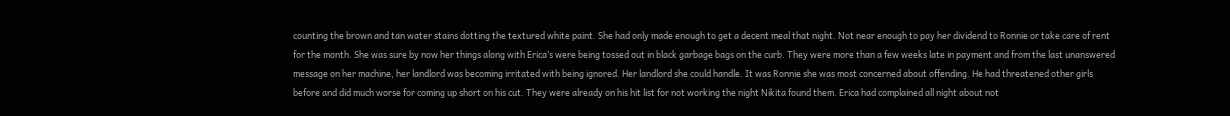counting the brown and tan water stains dotting the textured white paint. She had only made enough to get a decent meal that night. Not near enough to pay her dividend to Ronnie or take care of rent for the month. She was sure by now her things along with Erica’s were being tossed out in black garbage bags on the curb. They were more than a few weeks late in payment and from the last unanswered message on her machine, her landlord was becoming irritated with being ignored. Her landlord she could handle. It was Ronnie she was most concerned about offending. He had threatened other girls before and did much worse for coming up short on his cut. They were already on his hit list for not working the night Nikita found them. Erica had complained all night about not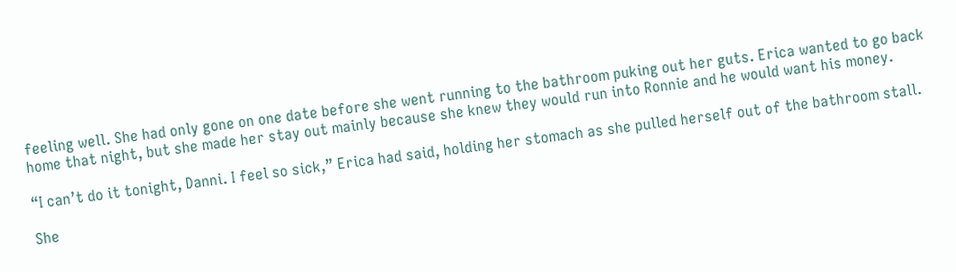feeling well. She had only gone on one date before she went running to the bathroom puking out her guts. Erica wanted to go back home that night, but she made her stay out mainly because she knew they would run into Ronnie and he would want his money.

“I can’t do it tonight, Danni. I feel so sick,” Erica had said, holding her stomach as she pulled herself out of the bathroom stall.

She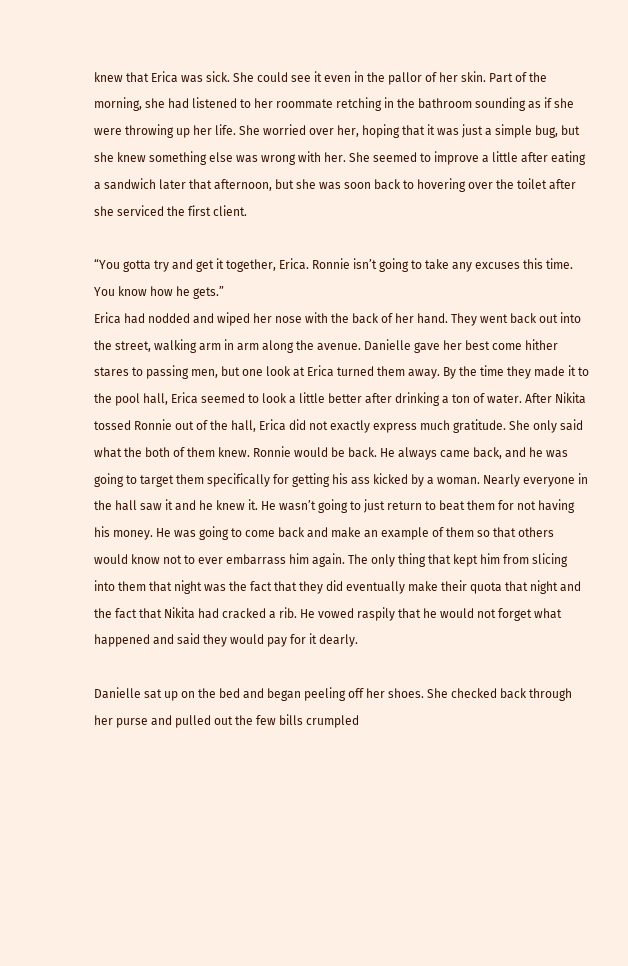knew that Erica was sick. She could see it even in the pallor of her skin. Part of the morning, she had listened to her roommate retching in the bathroom sounding as if she were throwing up her life. She worried over her, hoping that it was just a simple bug, but she knew something else was wrong with her. She seemed to improve a little after eating a sandwich later that afternoon, but she was soon back to hovering over the toilet after she serviced the first client.

“You gotta try and get it together, Erica. Ronnie isn’t going to take any excuses this time. You know how he gets.”
Erica had nodded and wiped her nose with the back of her hand. They went back out into the street, walking arm in arm along the avenue. Danielle gave her best come hither stares to passing men, but one look at Erica turned them away. By the time they made it to the pool hall, Erica seemed to look a little better after drinking a ton of water. After Nikita tossed Ronnie out of the hall, Erica did not exactly express much gratitude. She only said what the both of them knew. Ronnie would be back. He always came back, and he was going to target them specifically for getting his ass kicked by a woman. Nearly everyone in the hall saw it and he knew it. He wasn’t going to just return to beat them for not having his money. He was going to come back and make an example of them so that others would know not to ever embarrass him again. The only thing that kept him from slicing into them that night was the fact that they did eventually make their quota that night and the fact that Nikita had cracked a rib. He vowed raspily that he would not forget what happened and said they would pay for it dearly.

Danielle sat up on the bed and began peeling off her shoes. She checked back through her purse and pulled out the few bills crumpled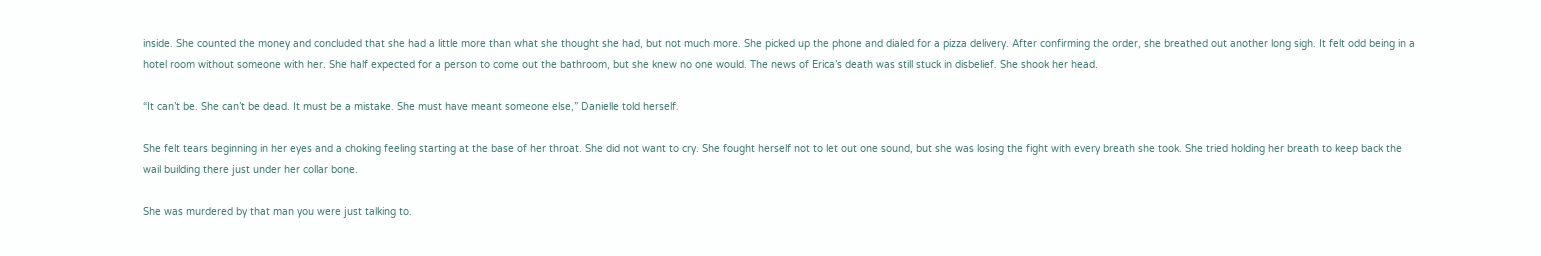inside. She counted the money and concluded that she had a little more than what she thought she had, but not much more. She picked up the phone and dialed for a pizza delivery. After confirming the order, she breathed out another long sigh. It felt odd being in a hotel room without someone with her. She half expected for a person to come out the bathroom, but she knew no one would. The news of Erica’s death was still stuck in disbelief. She shook her head.

“It can’t be. She can’t be dead. It must be a mistake. She must have meant someone else,” Danielle told herself.

She felt tears beginning in her eyes and a choking feeling starting at the base of her throat. She did not want to cry. She fought herself not to let out one sound, but she was losing the fight with every breath she took. She tried holding her breath to keep back the wail building there just under her collar bone.

She was murdered by that man you were just talking to.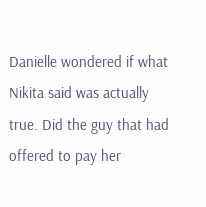Danielle wondered if what Nikita said was actually true. Did the guy that had offered to pay her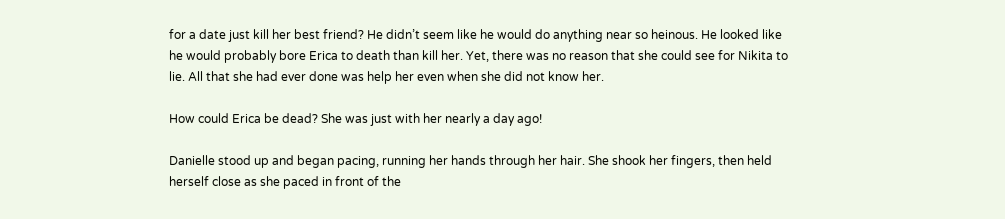for a date just kill her best friend? He didn’t seem like he would do anything near so heinous. He looked like he would probably bore Erica to death than kill her. Yet, there was no reason that she could see for Nikita to lie. All that she had ever done was help her even when she did not know her.

How could Erica be dead? She was just with her nearly a day ago!

Danielle stood up and began pacing, running her hands through her hair. She shook her fingers, then held herself close as she paced in front of the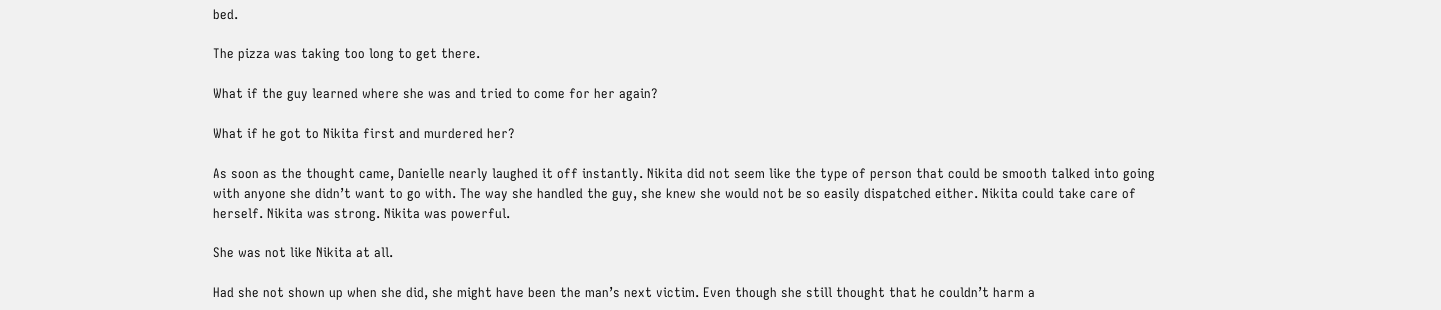bed.

The pizza was taking too long to get there.

What if the guy learned where she was and tried to come for her again?

What if he got to Nikita first and murdered her?

As soon as the thought came, Danielle nearly laughed it off instantly. Nikita did not seem like the type of person that could be smooth talked into going with anyone she didn’t want to go with. The way she handled the guy, she knew she would not be so easily dispatched either. Nikita could take care of herself. Nikita was strong. Nikita was powerful.

She was not like Nikita at all.

Had she not shown up when she did, she might have been the man’s next victim. Even though she still thought that he couldn’t harm a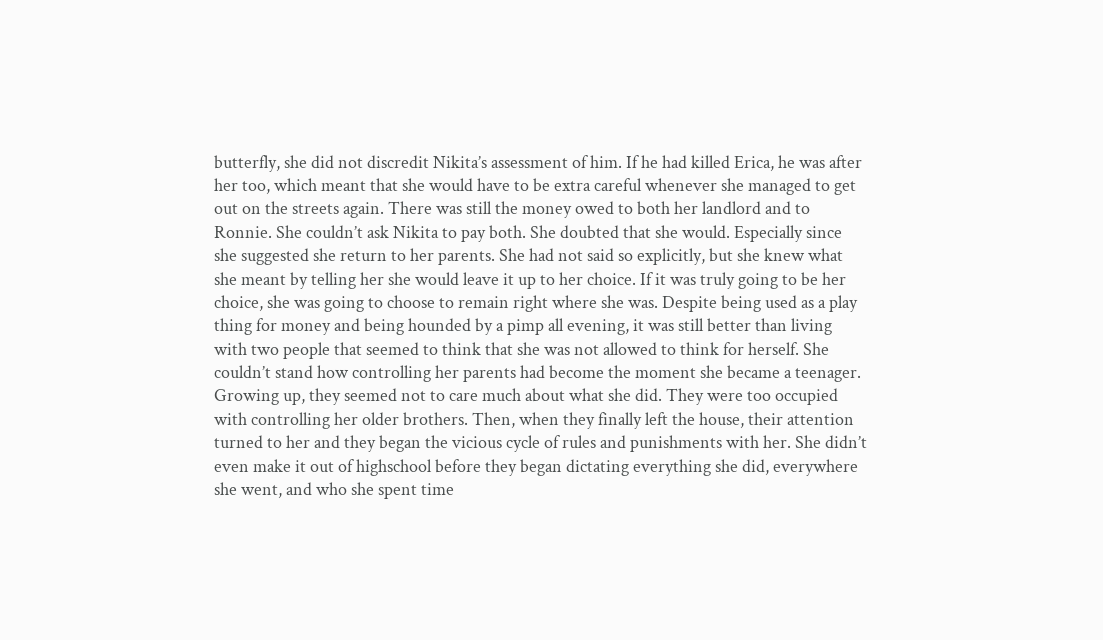butterfly, she did not discredit Nikita’s assessment of him. If he had killed Erica, he was after her too, which meant that she would have to be extra careful whenever she managed to get out on the streets again. There was still the money owed to both her landlord and to Ronnie. She couldn’t ask Nikita to pay both. She doubted that she would. Especially since she suggested she return to her parents. She had not said so explicitly, but she knew what she meant by telling her she would leave it up to her choice. If it was truly going to be her choice, she was going to choose to remain right where she was. Despite being used as a play thing for money and being hounded by a pimp all evening, it was still better than living with two people that seemed to think that she was not allowed to think for herself. She couldn’t stand how controlling her parents had become the moment she became a teenager. Growing up, they seemed not to care much about what she did. They were too occupied with controlling her older brothers. Then, when they finally left the house, their attention turned to her and they began the vicious cycle of rules and punishments with her. She didn’t even make it out of highschool before they began dictating everything she did, everywhere she went, and who she spent time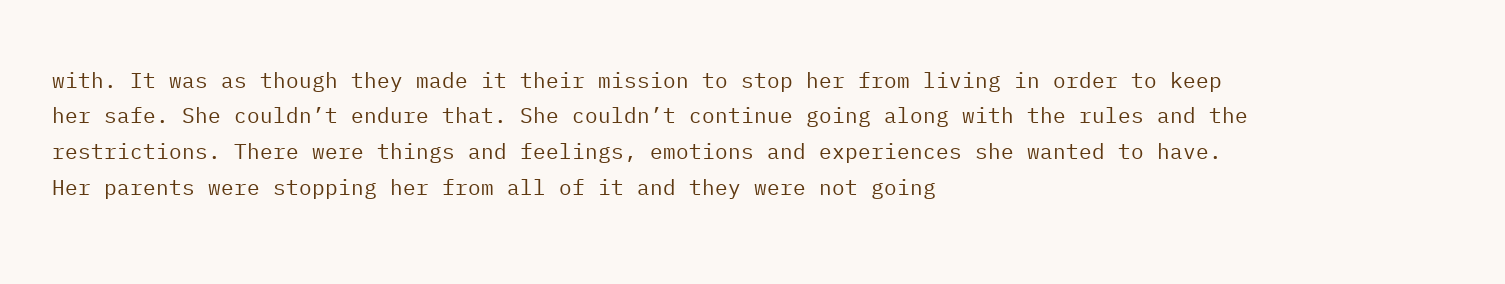with. It was as though they made it their mission to stop her from living in order to keep her safe. She couldn’t endure that. She couldn’t continue going along with the rules and the restrictions. There were things and feelings, emotions and experiences she wanted to have. Her parents were stopping her from all of it and they were not going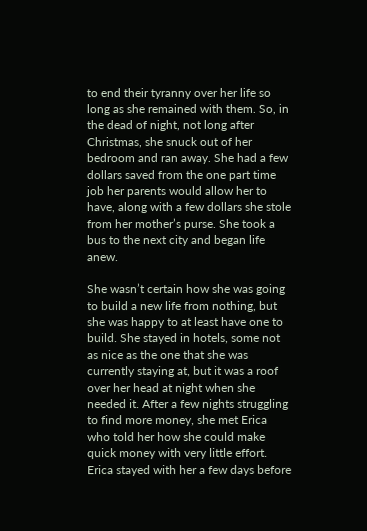to end their tyranny over her life so long as she remained with them. So, in the dead of night, not long after Christmas, she snuck out of her bedroom and ran away. She had a few dollars saved from the one part time job her parents would allow her to have, along with a few dollars she stole from her mother’s purse. She took a bus to the next city and began life anew.

She wasn’t certain how she was going to build a new life from nothing, but she was happy to at least have one to build. She stayed in hotels, some not as nice as the one that she was currently staying at, but it was a roof over her head at night when she needed it. After a few nights struggling to find more money, she met Erica who told her how she could make quick money with very little effort. Erica stayed with her a few days before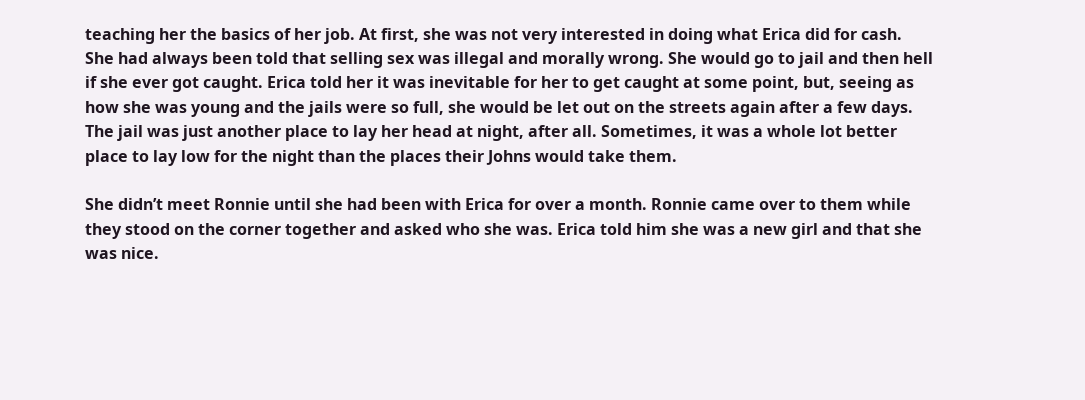teaching her the basics of her job. At first, she was not very interested in doing what Erica did for cash. She had always been told that selling sex was illegal and morally wrong. She would go to jail and then hell if she ever got caught. Erica told her it was inevitable for her to get caught at some point, but, seeing as how she was young and the jails were so full, she would be let out on the streets again after a few days. The jail was just another place to lay her head at night, after all. Sometimes, it was a whole lot better place to lay low for the night than the places their Johns would take them.

She didn’t meet Ronnie until she had been with Erica for over a month. Ronnie came over to them while they stood on the corner together and asked who she was. Erica told him she was a new girl and that she was nice.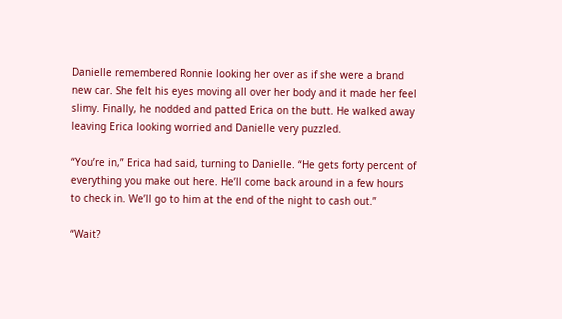Danielle remembered Ronnie looking her over as if she were a brand new car. She felt his eyes moving all over her body and it made her feel slimy. Finally, he nodded and patted Erica on the butt. He walked away leaving Erica looking worried and Danielle very puzzled.

“You’re in,” Erica had said, turning to Danielle. “He gets forty percent of everything you make out here. He’ll come back around in a few hours to check in. We’ll go to him at the end of the night to cash out.”

“Wait?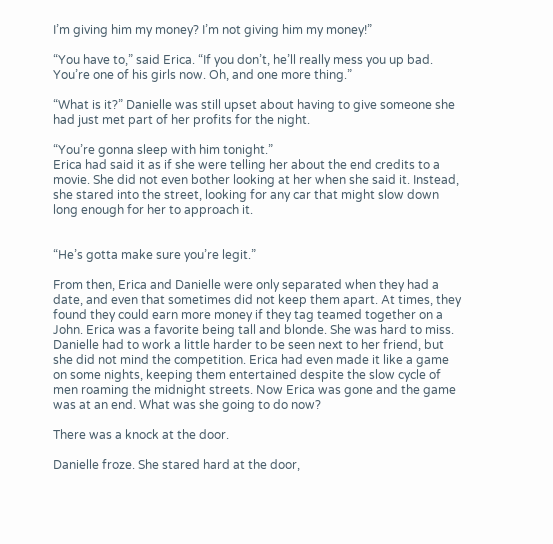I’m giving him my money? I’m not giving him my money!”

“You have to,” said Erica. “If you don’t, he’ll really mess you up bad. You’re one of his girls now. Oh, and one more thing.”

“What is it?” Danielle was still upset about having to give someone she had just met part of her profits for the night.

“You’re gonna sleep with him tonight.”
Erica had said it as if she were telling her about the end credits to a movie. She did not even bother looking at her when she said it. Instead, she stared into the street, looking for any car that might slow down long enough for her to approach it.


“He’s gotta make sure you’re legit.”

From then, Erica and Danielle were only separated when they had a date, and even that sometimes did not keep them apart. At times, they found they could earn more money if they tag teamed together on a John. Erica was a favorite being tall and blonde. She was hard to miss. Danielle had to work a little harder to be seen next to her friend, but she did not mind the competition. Erica had even made it like a game on some nights, keeping them entertained despite the slow cycle of men roaming the midnight streets. Now Erica was gone and the game was at an end. What was she going to do now?

There was a knock at the door.

Danielle froze. She stared hard at the door,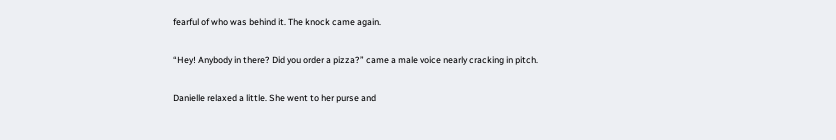fearful of who was behind it. The knock came again.

“Hey! Anybody in there? Did you order a pizza?” came a male voice nearly cracking in pitch.

Danielle relaxed a little. She went to her purse and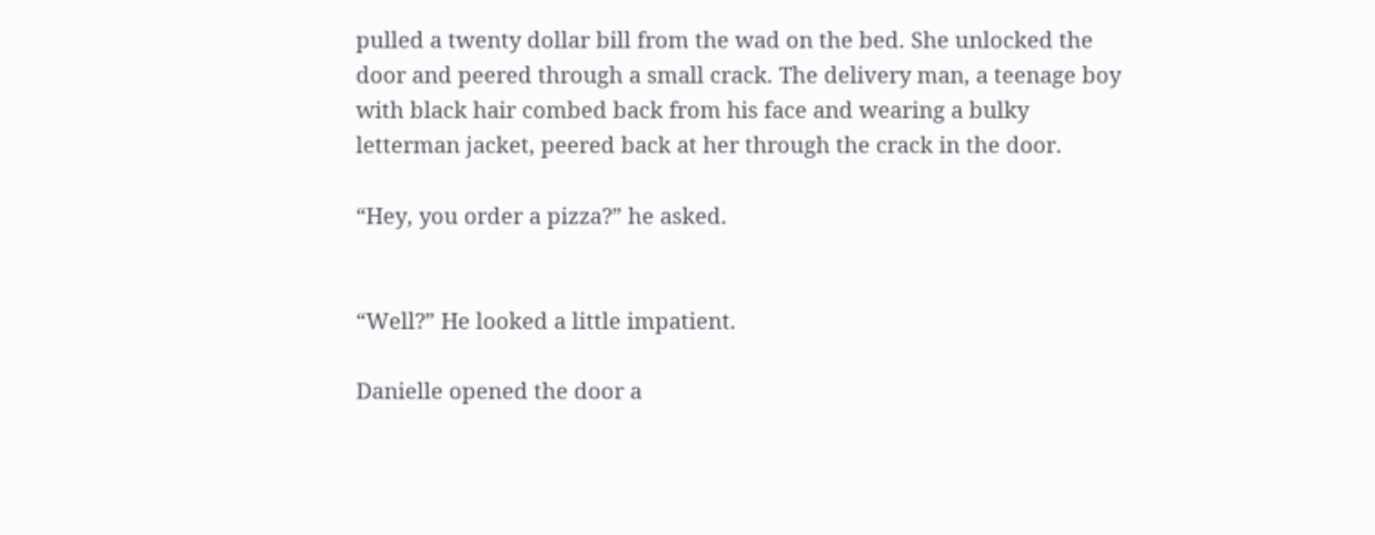pulled a twenty dollar bill from the wad on the bed. She unlocked the door and peered through a small crack. The delivery man, a teenage boy with black hair combed back from his face and wearing a bulky letterman jacket, peered back at her through the crack in the door.

“Hey, you order a pizza?” he asked.


“Well?” He looked a little impatient.

Danielle opened the door a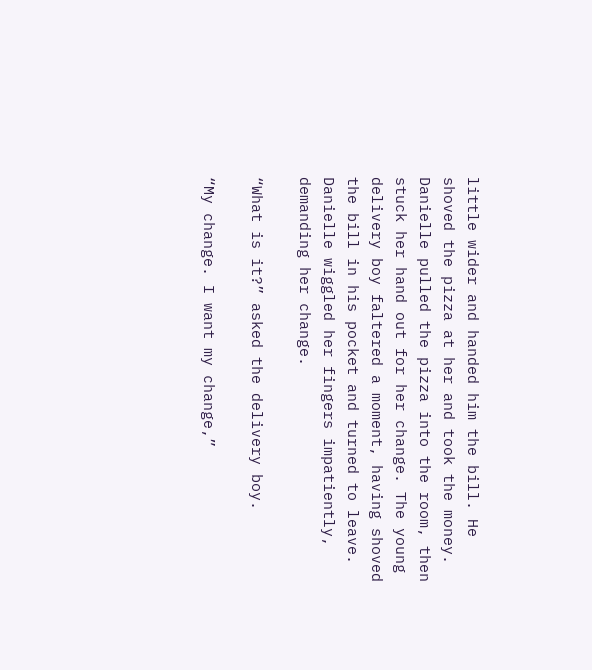little wider and handed him the bill. He shoved the pizza at her and took the money. Danielle pulled the pizza into the room, then stuck her hand out for her change. The young delivery boy faltered a moment, having shoved the bill in his pocket and turned to leave. Danielle wiggled her fingers impatiently, demanding her change.

“What is it?” asked the delivery boy.

“My change. I want my change,”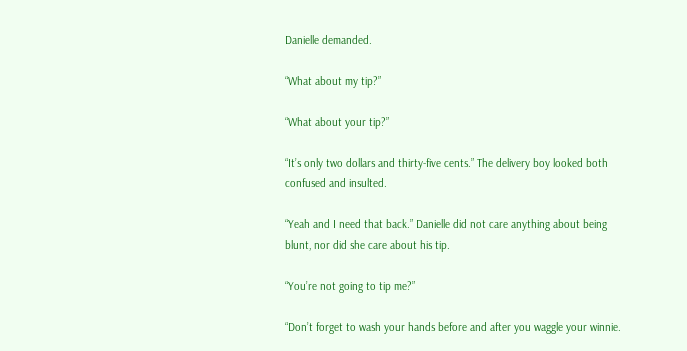Danielle demanded.

“What about my tip?”

“What about your tip?”

“It’s only two dollars and thirty-five cents.” The delivery boy looked both confused and insulted.

“Yeah and I need that back.” Danielle did not care anything about being blunt, nor did she care about his tip.

“You’re not going to tip me?”

“Don’t forget to wash your hands before and after you waggle your winnie.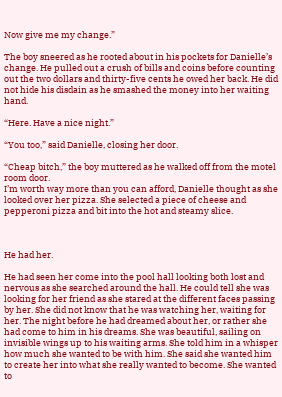Now give me my change.”

The boy sneered as he rooted about in his pockets for Danielle’s change. He pulled out a crush of bills and coins before counting out the two dollars and thirty-five cents he owed her back. He did not hide his disdain as he smashed the money into her waiting hand.

“Here. Have a nice night.”

“You too,” said Danielle, closing her door.

“Cheap bitch,” the boy muttered as he walked off from the motel room door.
I’m worth way more than you can afford, Danielle thought as she looked over her pizza. She selected a piece of cheese and pepperoni pizza and bit into the hot and steamy slice.



He had her.

He had seen her come into the pool hall looking both lost and nervous as she searched around the hall. He could tell she was looking for her friend as she stared at the different faces passing by her. She did not know that he was watching her, waiting for her. The night before he had dreamed about her, or rather she had come to him in his dreams. She was beautiful, sailing on invisible wings up to his waiting arms. She told him in a whisper how much she wanted to be with him. She said she wanted him to create her into what she really wanted to become. She wanted to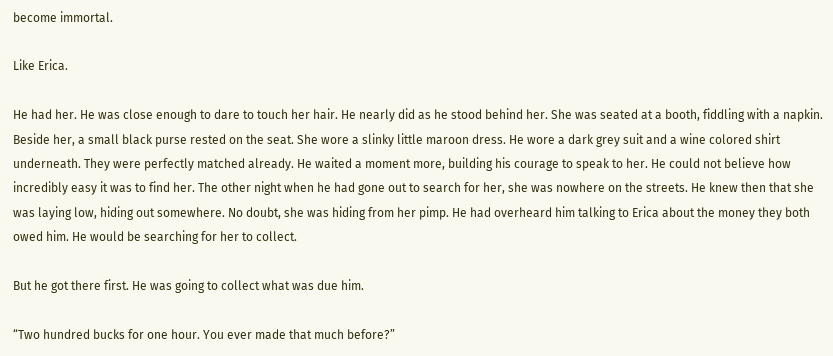become immortal.

Like Erica.

He had her. He was close enough to dare to touch her hair. He nearly did as he stood behind her. She was seated at a booth, fiddling with a napkin. Beside her, a small black purse rested on the seat. She wore a slinky little maroon dress. He wore a dark grey suit and a wine colored shirt underneath. They were perfectly matched already. He waited a moment more, building his courage to speak to her. He could not believe how incredibly easy it was to find her. The other night when he had gone out to search for her, she was nowhere on the streets. He knew then that she was laying low, hiding out somewhere. No doubt, she was hiding from her pimp. He had overheard him talking to Erica about the money they both owed him. He would be searching for her to collect.

But he got there first. He was going to collect what was due him.

“Two hundred bucks for one hour. You ever made that much before?”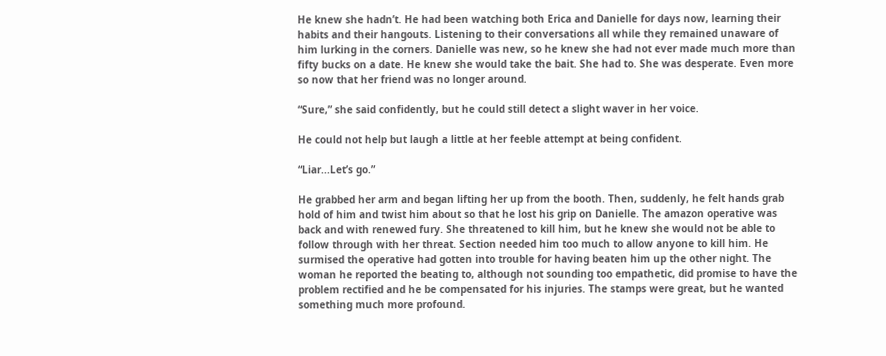He knew she hadn’t. He had been watching both Erica and Danielle for days now, learning their habits and their hangouts. Listening to their conversations all while they remained unaware of him lurking in the corners. Danielle was new, so he knew she had not ever made much more than fifty bucks on a date. He knew she would take the bait. She had to. She was desperate. Even more so now that her friend was no longer around.

“Sure,” she said confidently, but he could still detect a slight waver in her voice.

He could not help but laugh a little at her feeble attempt at being confident.

“Liar...Let’s go.”

He grabbed her arm and began lifting her up from the booth. Then, suddenly, he felt hands grab hold of him and twist him about so that he lost his grip on Danielle. The amazon operative was back and with renewed fury. She threatened to kill him, but he knew she would not be able to follow through with her threat. Section needed him too much to allow anyone to kill him. He surmised the operative had gotten into trouble for having beaten him up the other night. The woman he reported the beating to, although not sounding too empathetic, did promise to have the problem rectified and he be compensated for his injuries. The stamps were great, but he wanted something much more profound.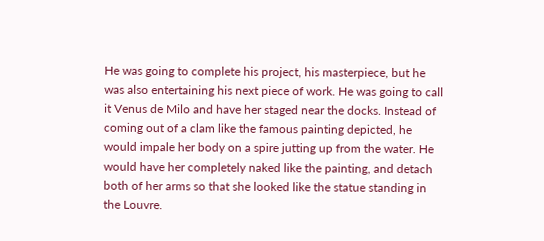He was going to complete his project, his masterpiece, but he was also entertaining his next piece of work. He was going to call it Venus de Milo and have her staged near the docks. Instead of coming out of a clam like the famous painting depicted, he would impale her body on a spire jutting up from the water. He would have her completely naked like the painting, and detach both of her arms so that she looked like the statue standing in the Louvre.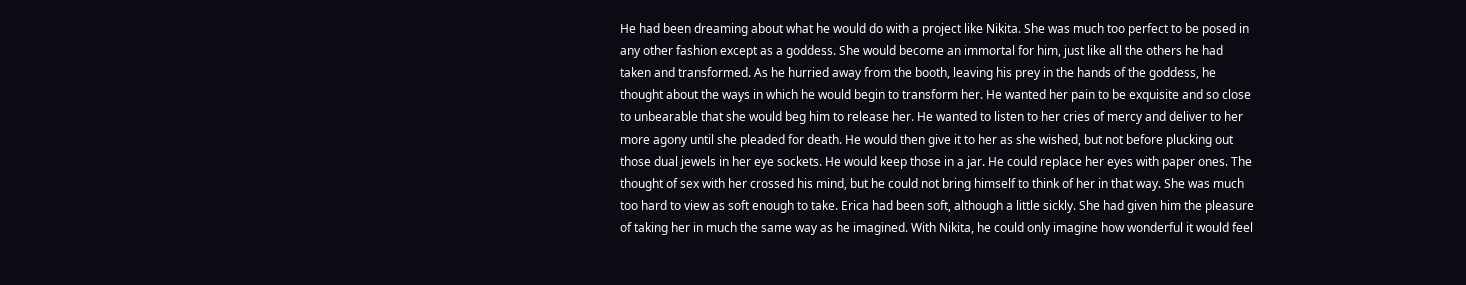He had been dreaming about what he would do with a project like Nikita. She was much too perfect to be posed in any other fashion except as a goddess. She would become an immortal for him, just like all the others he had taken and transformed. As he hurried away from the booth, leaving his prey in the hands of the goddess, he thought about the ways in which he would begin to transform her. He wanted her pain to be exquisite and so close to unbearable that she would beg him to release her. He wanted to listen to her cries of mercy and deliver to her more agony until she pleaded for death. He would then give it to her as she wished, but not before plucking out those dual jewels in her eye sockets. He would keep those in a jar. He could replace her eyes with paper ones. The thought of sex with her crossed his mind, but he could not bring himself to think of her in that way. She was much too hard to view as soft enough to take. Erica had been soft, although a little sickly. She had given him the pleasure of taking her in much the same way as he imagined. With Nikita, he could only imagine how wonderful it would feel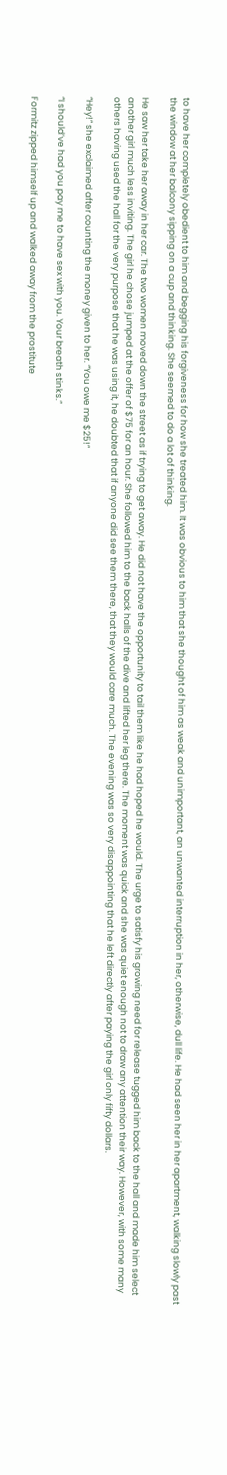to have her completely obedient to him and begging his forgiveness for how she treated him. It was obvious to him that she thought of him as weak and unimportant, an unwanted interruption in her, otherwise, dull life. He had seen her in her apartment, walking slowly past the window at her balcony sipping on a cup and thinking. She seemed to do a lot of thinking.

He saw her take her away in her car. The two women moved down the street as if trying to get away. He did not have the opportunity to tail them like he had hoped he would. The urge to satisfy his growing need for release tugged him back to the hall and made him select another girl much less inviting. The girl he chose jumped at the offer of $75 for an hour. She followed him to the back halls of the dive and lifted her leg there. The moment was quick and she was quiet enough not to draw any attention their way. However, with some many others having used the hall for the very purpose that he was using it, he doubted that if anyone did see them there, that they would care much. The evening was so very disappointing that he left directly after paying the girl only fifty dollars.

“Hey!” she exclaimed after counting the money given to her. “You owe me $25!”

“I should’ve had you pay me to have sex with you. Your breath stinks.”

Formitz zipped himself up and walked away from the prostitute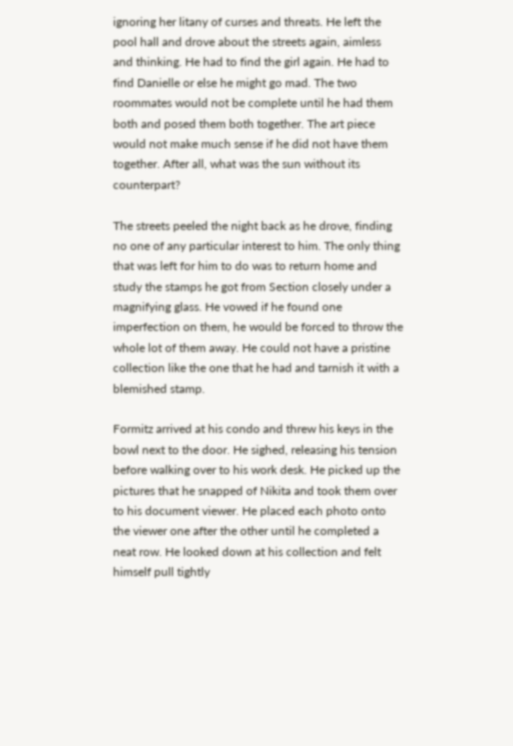ignoring her litany of curses and threats. He left the pool hall and drove about the streets again, aimless and thinking. He had to find the girl again. He had to find Danielle or else he might go mad. The two roommates would not be complete until he had them both and posed them both together. The art piece would not make much sense if he did not have them together. After all, what was the sun without its counterpart?

The streets peeled the night back as he drove, finding no one of any particular interest to him. The only thing that was left for him to do was to return home and study the stamps he got from Section closely under a magnifying glass. He vowed if he found one imperfection on them, he would be forced to throw the whole lot of them away. He could not have a pristine collection like the one that he had and tarnish it with a blemished stamp.

Formitz arrived at his condo and threw his keys in the bowl next to the door. He sighed, releasing his tension before walking over to his work desk. He picked up the pictures that he snapped of Nikita and took them over to his document viewer. He placed each photo onto the viewer one after the other until he completed a neat row. He looked down at his collection and felt himself pull tightly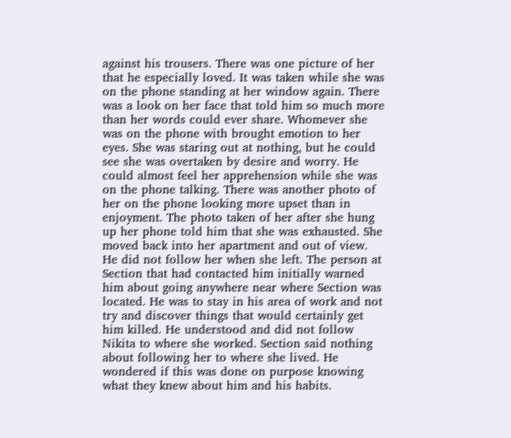against his trousers. There was one picture of her that he especially loved. It was taken while she was on the phone standing at her window again. There was a look on her face that told him so much more than her words could ever share. Whomever she was on the phone with brought emotion to her eyes. She was staring out at nothing, but he could see she was overtaken by desire and worry. He could almost feel her apprehension while she was on the phone talking. There was another photo of her on the phone looking more upset than in enjoyment. The photo taken of her after she hung up her phone told him that she was exhausted. She moved back into her apartment and out of view. He did not follow her when she left. The person at Section that had contacted him initially warned him about going anywhere near where Section was located. He was to stay in his area of work and not try and discover things that would certainly get him killed. He understood and did not follow Nikita to where she worked. Section said nothing about following her to where she lived. He wondered if this was done on purpose knowing what they knew about him and his habits.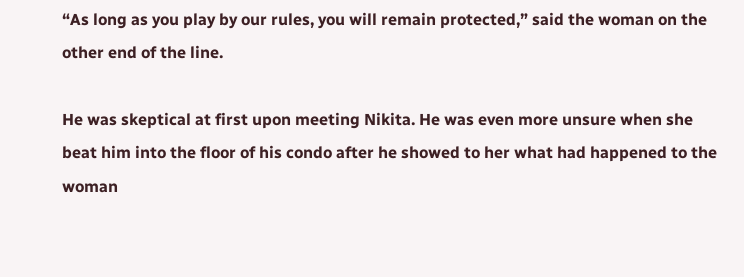“As long as you play by our rules, you will remain protected,” said the woman on the other end of the line.

He was skeptical at first upon meeting Nikita. He was even more unsure when she beat him into the floor of his condo after he showed to her what had happened to the woman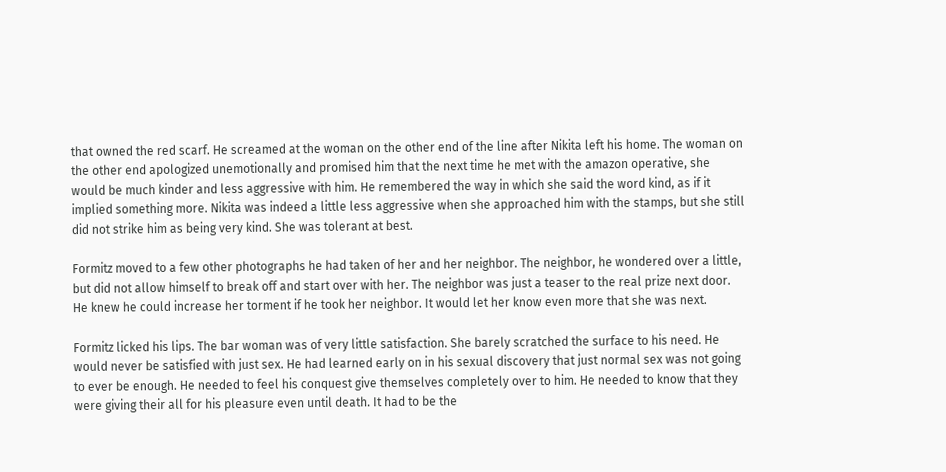that owned the red scarf. He screamed at the woman on the other end of the line after Nikita left his home. The woman on the other end apologized unemotionally and promised him that the next time he met with the amazon operative, she would be much kinder and less aggressive with him. He remembered the way in which she said the word kind, as if it implied something more. Nikita was indeed a little less aggressive when she approached him with the stamps, but she still did not strike him as being very kind. She was tolerant at best.

Formitz moved to a few other photographs he had taken of her and her neighbor. The neighbor, he wondered over a little, but did not allow himself to break off and start over with her. The neighbor was just a teaser to the real prize next door. He knew he could increase her torment if he took her neighbor. It would let her know even more that she was next.

Formitz licked his lips. The bar woman was of very little satisfaction. She barely scratched the surface to his need. He would never be satisfied with just sex. He had learned early on in his sexual discovery that just normal sex was not going to ever be enough. He needed to feel his conquest give themselves completely over to him. He needed to know that they were giving their all for his pleasure even until death. It had to be the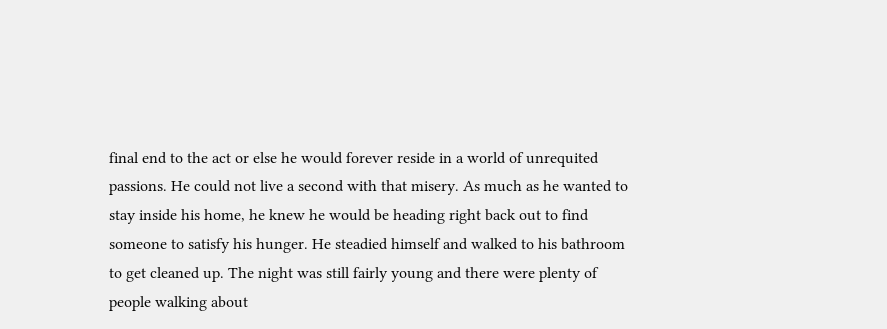final end to the act or else he would forever reside in a world of unrequited passions. He could not live a second with that misery. As much as he wanted to stay inside his home, he knew he would be heading right back out to find someone to satisfy his hunger. He steadied himself and walked to his bathroom to get cleaned up. The night was still fairly young and there were plenty of people walking about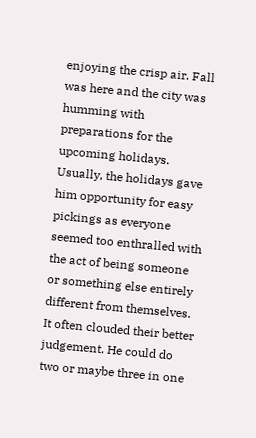enjoying the crisp air. Fall was here and the city was humming with preparations for the upcoming holidays. Usually, the holidays gave him opportunity for easy pickings as everyone seemed too enthralled with the act of being someone or something else entirely different from themselves. It often clouded their better judgement. He could do two or maybe three in one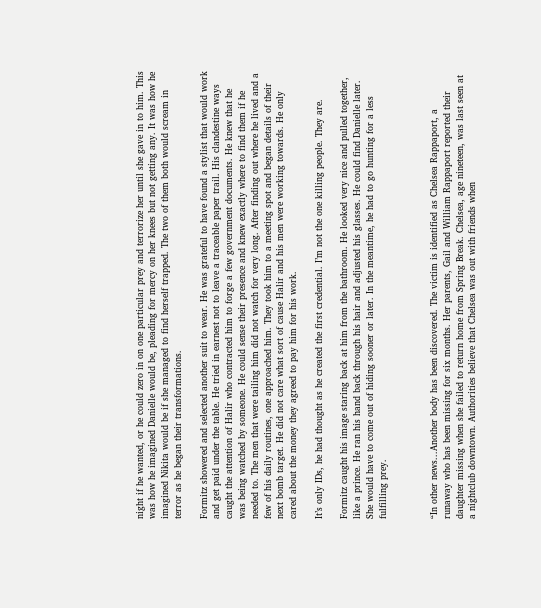night if he wanted, or he could zero in on one particular prey and terrorize her until she gave in to him. This was how he imagined Danielle would be, pleading for mercy on her knees but not getting any. It was how he imagined Nikita would be if she managed to find herself trapped. The two of them both would scream in terror as he began their transformations.

Formitz showered and selected another suit to wear. He was grateful to have found a stylist that would work and get paid under the table. He tried in earnest not to leave a traceable paper trail. His clandestine ways caught the attention of Halir who contracted him to forge a few government documents. He knew that he was being watched by someone. He could sense their presence and knew exactly where to find them if he needed to. The men that were tailing him did not watch for very long. After finding out where he lived and a few of his daily routines, one approached him. They took him to a meeting spot and began details of their next bomb target. He did not care what sort of cause Halir and his men were working towards. He only cared about the money they agreed to pay him for his work.

It’s only IDs, he had thought as he created the first credential. I’m not the one killing people. They are.

Formitz caught his image staring back at him from the bathroom. He looked very nice and pulled together, like a prince. He ran his hand back through his hair and adjusted his glasses. He could find Danielle later. She would have to come out of hiding sooner or later. In the meantime, he had to go hunting for a less fulfilling prey.



“In other news...Another body has been discovered. The victim is identified as Chelsea Rappaport, a runaway who has been missing for six months. Her parents, Gail and William Rappaport reported their daughter missing when she failed to return home from Spring Break. Chelsea, age nineteen, was last seen at a nightclub downtown. Authorities believe that Chelsea was out with friends when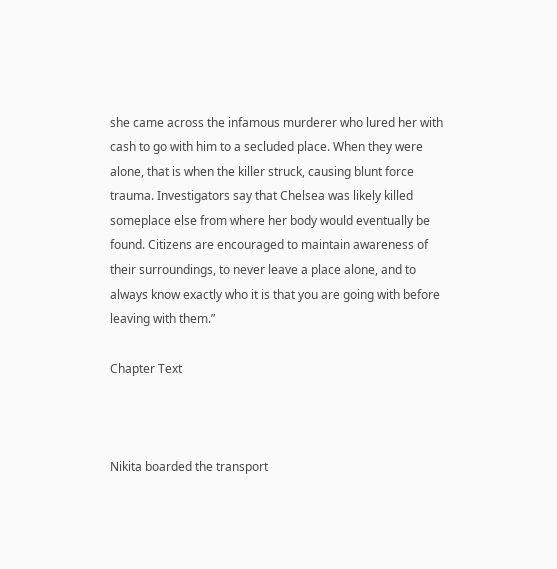she came across the infamous murderer who lured her with cash to go with him to a secluded place. When they were alone, that is when the killer struck, causing blunt force trauma. Investigators say that Chelsea was likely killed someplace else from where her body would eventually be found. Citizens are encouraged to maintain awareness of their surroundings, to never leave a place alone, and to always know exactly who it is that you are going with before leaving with them.”

Chapter Text



Nikita boarded the transport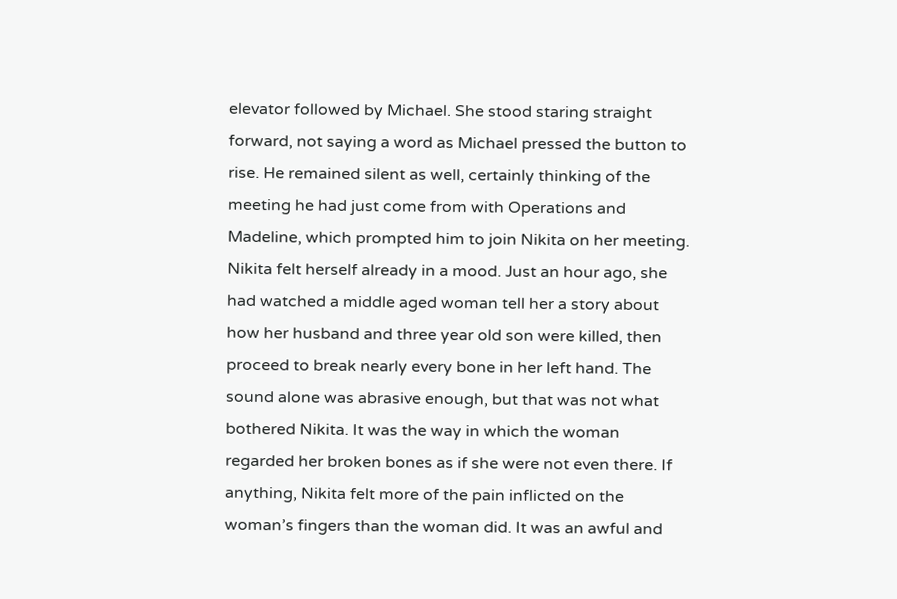elevator followed by Michael. She stood staring straight forward, not saying a word as Michael pressed the button to rise. He remained silent as well, certainly thinking of the meeting he had just come from with Operations and Madeline, which prompted him to join Nikita on her meeting. Nikita felt herself already in a mood. Just an hour ago, she had watched a middle aged woman tell her a story about how her husband and three year old son were killed, then proceed to break nearly every bone in her left hand. The sound alone was abrasive enough, but that was not what bothered Nikita. It was the way in which the woman regarded her broken bones as if she were not even there. If anything, Nikita felt more of the pain inflicted on the woman’s fingers than the woman did. It was an awful and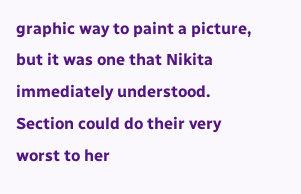graphic way to paint a picture, but it was one that Nikita immediately understood. Section could do their very worst to her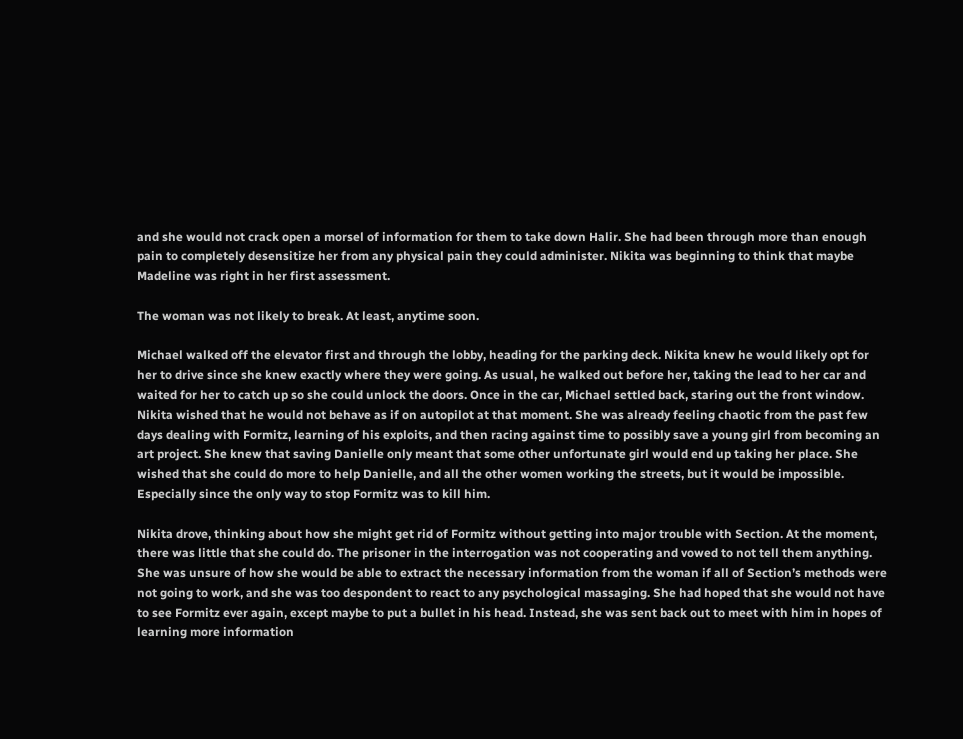and she would not crack open a morsel of information for them to take down Halir. She had been through more than enough pain to completely desensitize her from any physical pain they could administer. Nikita was beginning to think that maybe Madeline was right in her first assessment.

The woman was not likely to break. At least, anytime soon.

Michael walked off the elevator first and through the lobby, heading for the parking deck. Nikita knew he would likely opt for her to drive since she knew exactly where they were going. As usual, he walked out before her, taking the lead to her car and waited for her to catch up so she could unlock the doors. Once in the car, Michael settled back, staring out the front window. Nikita wished that he would not behave as if on autopilot at that moment. She was already feeling chaotic from the past few days dealing with Formitz, learning of his exploits, and then racing against time to possibly save a young girl from becoming an art project. She knew that saving Danielle only meant that some other unfortunate girl would end up taking her place. She wished that she could do more to help Danielle, and all the other women working the streets, but it would be impossible. Especially since the only way to stop Formitz was to kill him.

Nikita drove, thinking about how she might get rid of Formitz without getting into major trouble with Section. At the moment, there was little that she could do. The prisoner in the interrogation was not cooperating and vowed to not tell them anything. She was unsure of how she would be able to extract the necessary information from the woman if all of Section’s methods were not going to work, and she was too despondent to react to any psychological massaging. She had hoped that she would not have to see Formitz ever again, except maybe to put a bullet in his head. Instead, she was sent back out to meet with him in hopes of learning more information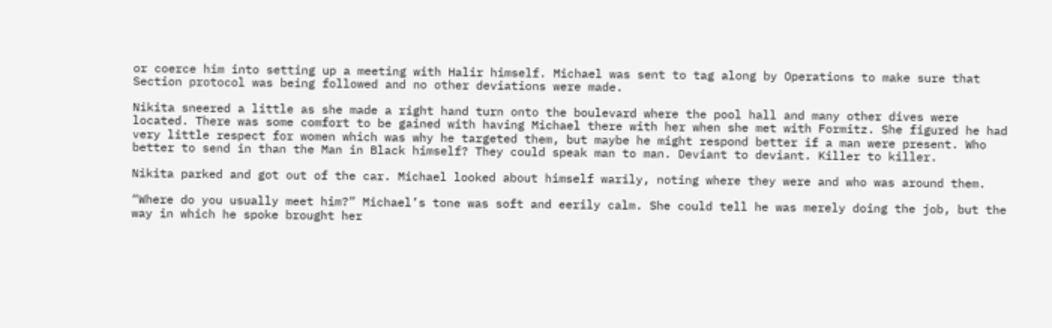or coerce him into setting up a meeting with Halir himself. Michael was sent to tag along by Operations to make sure that Section protocol was being followed and no other deviations were made.

Nikita sneered a little as she made a right hand turn onto the boulevard where the pool hall and many other dives were located. There was some comfort to be gained with having Michael there with her when she met with Formitz. She figured he had very little respect for women which was why he targeted them, but maybe he might respond better if a man were present. Who better to send in than the Man in Black himself? They could speak man to man. Deviant to deviant. Killer to killer.

Nikita parked and got out of the car. Michael looked about himself warily, noting where they were and who was around them.

“Where do you usually meet him?” Michael’s tone was soft and eerily calm. She could tell he was merely doing the job, but the way in which he spoke brought her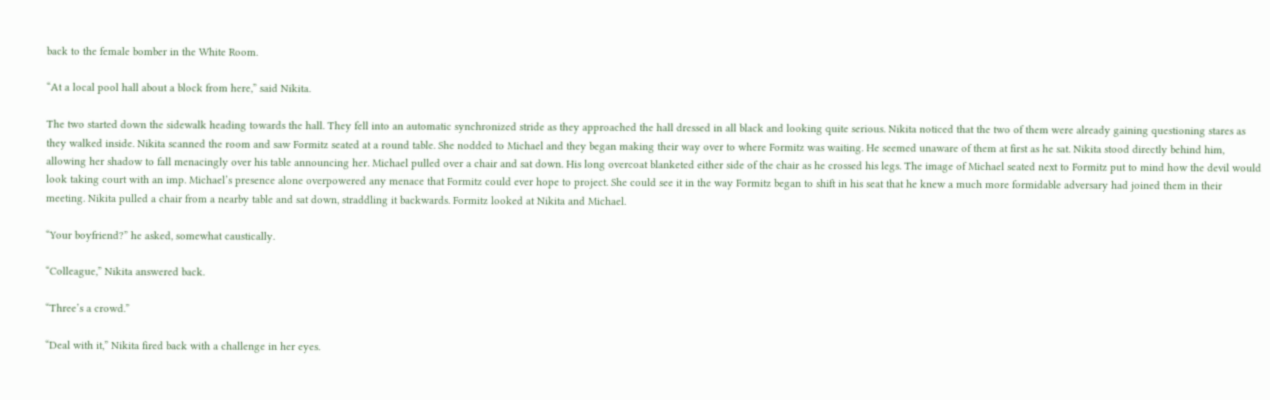back to the female bomber in the White Room.

“At a local pool hall about a block from here,” said Nikita.

The two started down the sidewalk heading towards the hall. They fell into an automatic synchronized stride as they approached the hall dressed in all black and looking quite serious. Nikita noticed that the two of them were already gaining questioning stares as they walked inside. Nikita scanned the room and saw Formitz seated at a round table. She nodded to Michael and they began making their way over to where Formitz was waiting. He seemed unaware of them at first as he sat. Nikita stood directly behind him, allowing her shadow to fall menacingly over his table announcing her. Michael pulled over a chair and sat down. His long overcoat blanketed either side of the chair as he crossed his legs. The image of Michael seated next to Formitz put to mind how the devil would look taking court with an imp. Michael’s presence alone overpowered any menace that Formitz could ever hope to project. She could see it in the way Formitz began to shift in his seat that he knew a much more formidable adversary had joined them in their meeting. Nikita pulled a chair from a nearby table and sat down, straddling it backwards. Formitz looked at Nikita and Michael.

“Your boyfriend?” he asked, somewhat caustically.

“Colleague,” Nikita answered back.

“Three’s a crowd.”

“Deal with it,” Nikita fired back with a challenge in her eyes.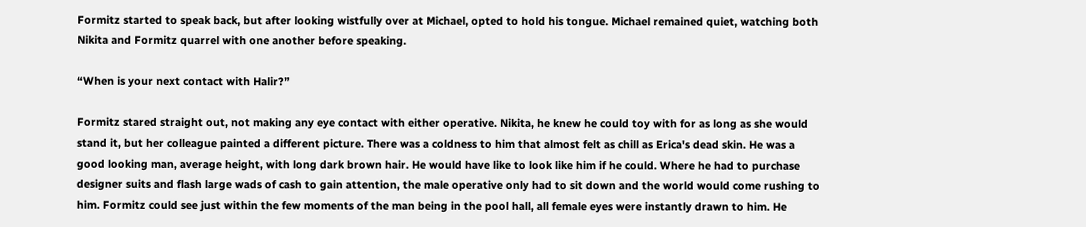Formitz started to speak back, but after looking wistfully over at Michael, opted to hold his tongue. Michael remained quiet, watching both Nikita and Formitz quarrel with one another before speaking.

“When is your next contact with Halir?”

Formitz stared straight out, not making any eye contact with either operative. Nikita, he knew he could toy with for as long as she would stand it, but her colleague painted a different picture. There was a coldness to him that almost felt as chill as Erica's dead skin. He was a good looking man, average height, with long dark brown hair. He would have like to look like him if he could. Where he had to purchase designer suits and flash large wads of cash to gain attention, the male operative only had to sit down and the world would come rushing to him. Formitz could see just within the few moments of the man being in the pool hall, all female eyes were instantly drawn to him. He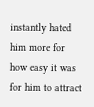instantly hated him more for how easy it was for him to attract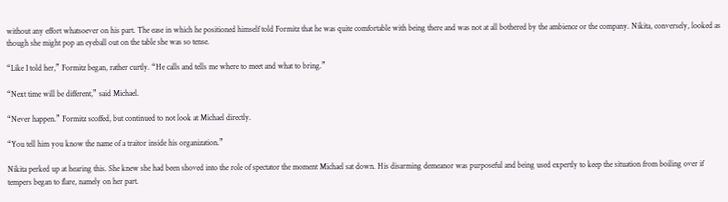without any effort whatsoever on his part. The ease in which he positioned himself told Formitz that he was quite comfortable with being there and was not at all bothered by the ambience or the company. Nikita, conversely, looked as though she might pop an eyeball out on the table she was so tense.

“Like I told her,” Formitz began, rather curtly. “He calls and tells me where to meet and what to bring.”

“Next time will be different,” said Michael.

“Never happen.” Formitz scoffed, but continued to not look at Michael directly.

“You tell him you know the name of a traitor inside his organization.”

Nikita perked up at hearing this. She knew she had been shoved into the role of spectator the moment Michael sat down. His disarming demeanor was purposeful and being used expertly to keep the situation from boiling over if tempers began to flare, namely on her part.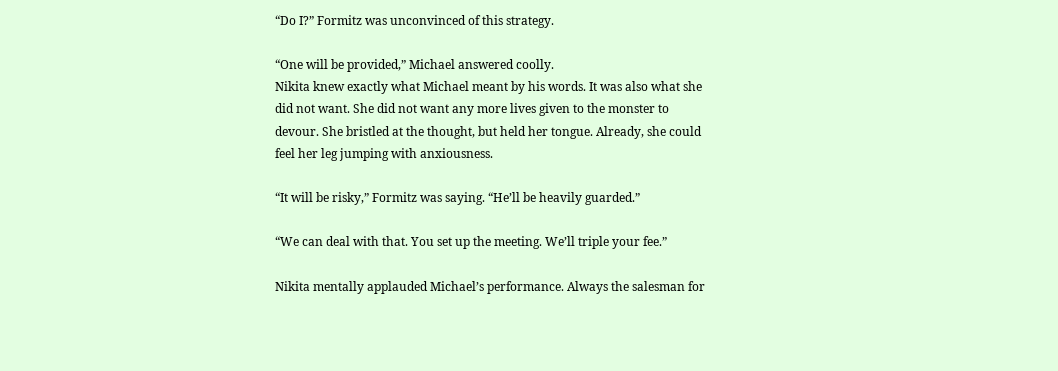“Do I?” Formitz was unconvinced of this strategy.

“One will be provided,” Michael answered coolly.
Nikita knew exactly what Michael meant by his words. It was also what she did not want. She did not want any more lives given to the monster to devour. She bristled at the thought, but held her tongue. Already, she could feel her leg jumping with anxiousness.

“It will be risky,” Formitz was saying. “He’ll be heavily guarded.”

“We can deal with that. You set up the meeting. We’ll triple your fee.”

Nikita mentally applauded Michael’s performance. Always the salesman for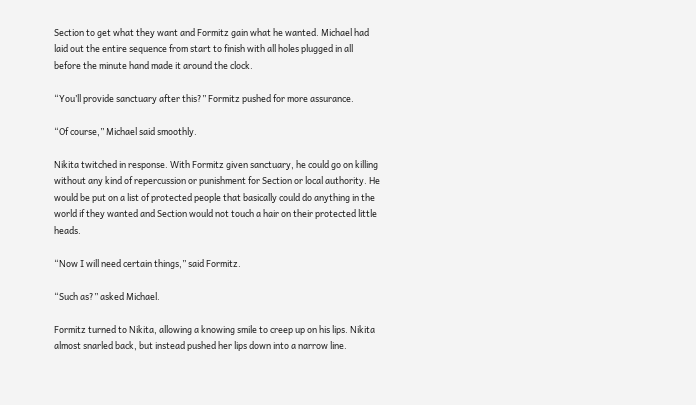Section to get what they want and Formitz gain what he wanted. Michael had laid out the entire sequence from start to finish with all holes plugged in all before the minute hand made it around the clock.

“You’ll provide sanctuary after this?” Formitz pushed for more assurance.

“Of course,” Michael said smoothly.

Nikita twitched in response. With Formitz given sanctuary, he could go on killing without any kind of repercussion or punishment for Section or local authority. He would be put on a list of protected people that basically could do anything in the world if they wanted and Section would not touch a hair on their protected little heads.

“Now I will need certain things,” said Formitz.

“Such as?” asked Michael.

Formitz turned to Nikita, allowing a knowing smile to creep up on his lips. Nikita almost snarled back, but instead pushed her lips down into a narrow line.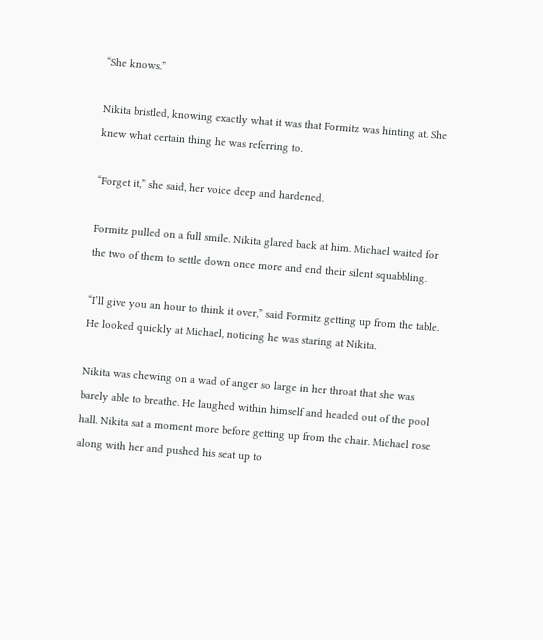“She knows.”

Nikita bristled, knowing exactly what it was that Formitz was hinting at. She knew what certain thing he was referring to.

“Forget it,” she said, her voice deep and hardened.

Formitz pulled on a full smile. Nikita glared back at him. Michael waited for the two of them to settle down once more and end their silent squabbling.

“I’ll give you an hour to think it over,” said Formitz getting up from the table. He looked quickly at Michael, noticing he was staring at Nikita.

Nikita was chewing on a wad of anger so large in her throat that she was barely able to breathe. He laughed within himself and headed out of the pool hall. Nikita sat a moment more before getting up from the chair. Michael rose along with her and pushed his seat up to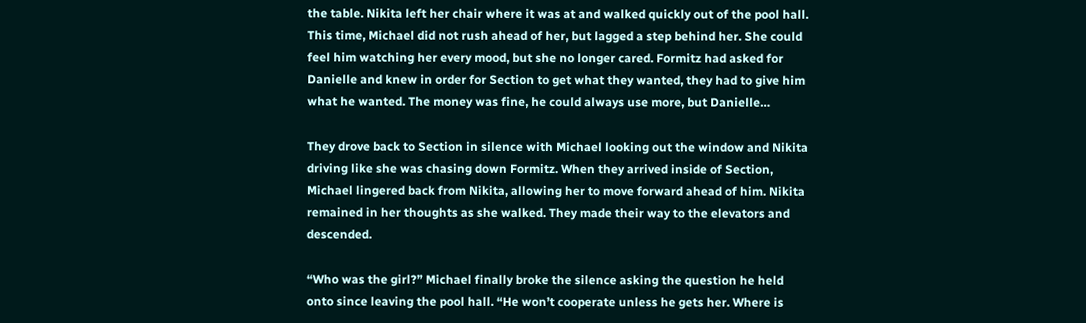the table. Nikita left her chair where it was at and walked quickly out of the pool hall. This time, Michael did not rush ahead of her, but lagged a step behind her. She could feel him watching her every mood, but she no longer cared. Formitz had asked for Danielle and knew in order for Section to get what they wanted, they had to give him what he wanted. The money was fine, he could always use more, but Danielle…

They drove back to Section in silence with Michael looking out the window and Nikita driving like she was chasing down Formitz. When they arrived inside of Section, Michael lingered back from Nikita, allowing her to move forward ahead of him. Nikita remained in her thoughts as she walked. They made their way to the elevators and descended.

“Who was the girl?” Michael finally broke the silence asking the question he held onto since leaving the pool hall. “He won’t cooperate unless he gets her. Where is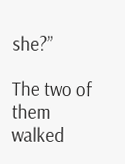she?”

The two of them walked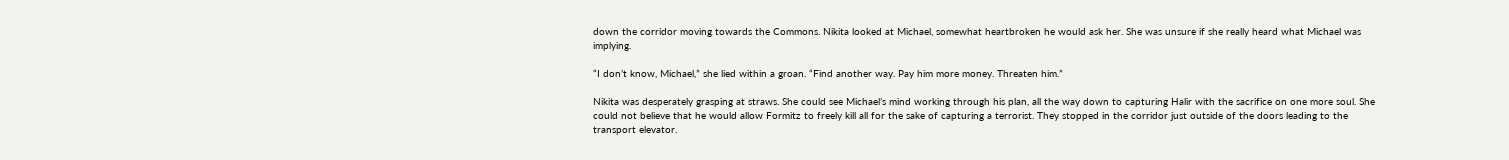down the corridor moving towards the Commons. Nikita looked at Michael, somewhat heartbroken he would ask her. She was unsure if she really heard what Michael was implying.

“I don’t know, Michael,” she lied within a groan. “Find another way. Pay him more money. Threaten him.”

Nikita was desperately grasping at straws. She could see Michael’s mind working through his plan, all the way down to capturing Halir with the sacrifice on one more soul. She could not believe that he would allow Formitz to freely kill all for the sake of capturing a terrorist. They stopped in the corridor just outside of the doors leading to the transport elevator.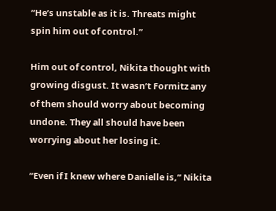“He’s unstable as it is. Threats might spin him out of control.”

Him out of control, Nikita thought with growing disgust. It wasn’t Formitz any of them should worry about becoming undone. They all should have been worrying about her losing it.

“Even if I knew where Danielle is,” Nikita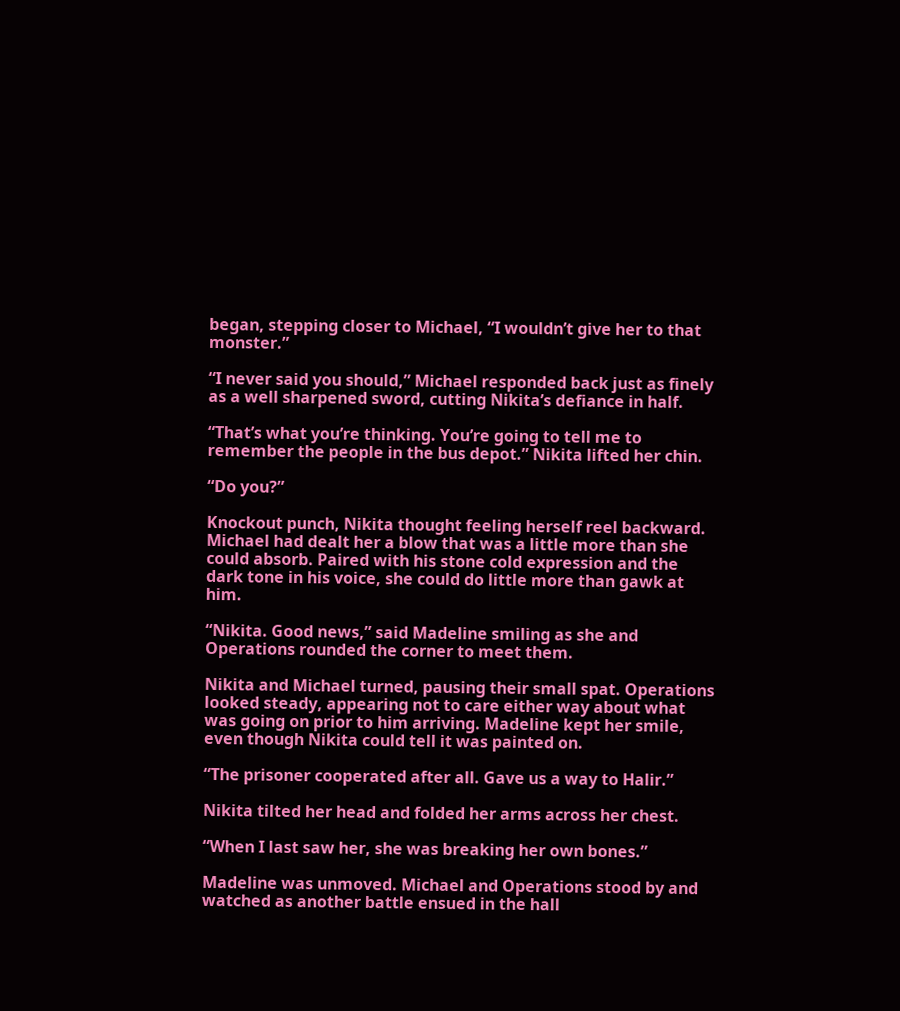began, stepping closer to Michael, “I wouldn’t give her to that monster.”

“I never said you should,” Michael responded back just as finely as a well sharpened sword, cutting Nikita’s defiance in half.

“That’s what you’re thinking. You’re going to tell me to remember the people in the bus depot.” Nikita lifted her chin.

“Do you?”

Knockout punch, Nikita thought feeling herself reel backward. Michael had dealt her a blow that was a little more than she could absorb. Paired with his stone cold expression and the dark tone in his voice, she could do little more than gawk at him.

“Nikita. Good news,” said Madeline smiling as she and Operations rounded the corner to meet them.

Nikita and Michael turned, pausing their small spat. Operations looked steady, appearing not to care either way about what was going on prior to him arriving. Madeline kept her smile, even though Nikita could tell it was painted on.

“The prisoner cooperated after all. Gave us a way to Halir.”

Nikita tilted her head and folded her arms across her chest.

“When I last saw her, she was breaking her own bones.”

Madeline was unmoved. Michael and Operations stood by and watched as another battle ensued in the hall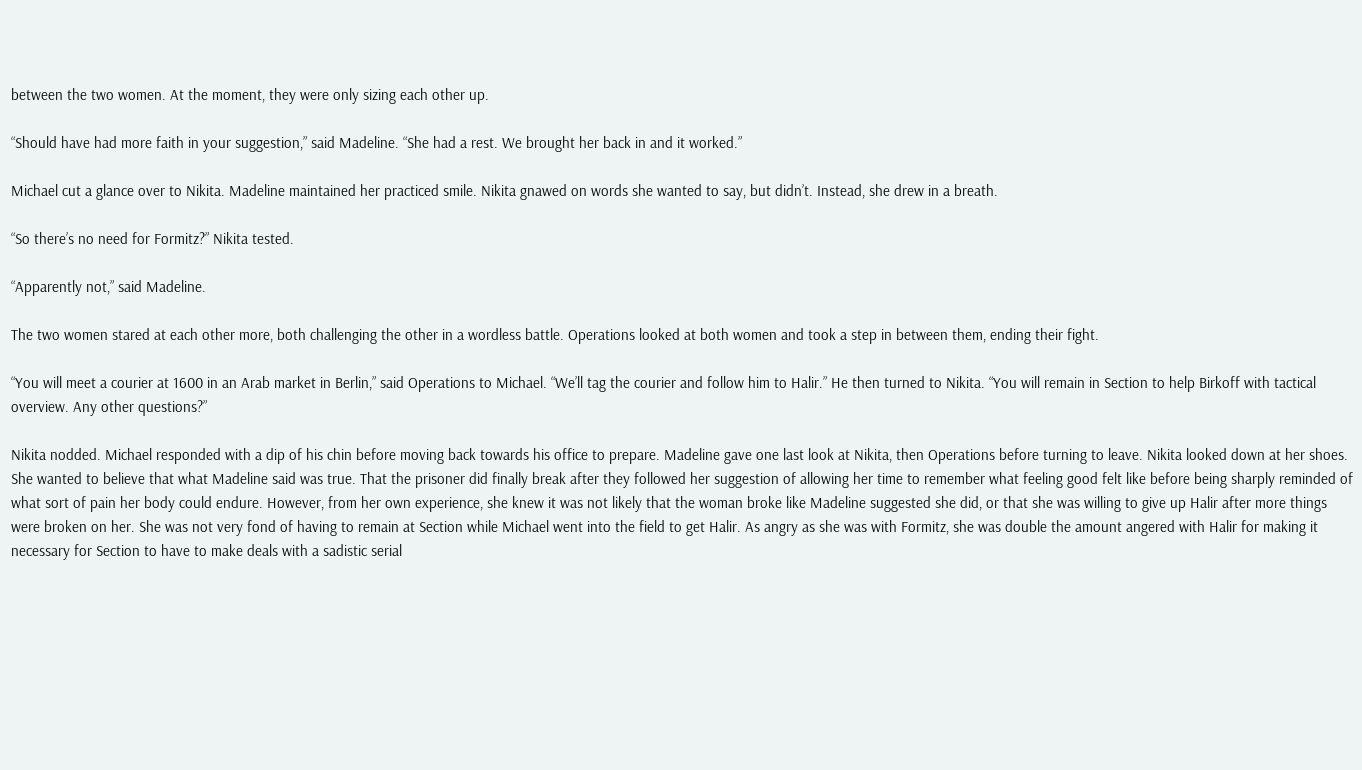between the two women. At the moment, they were only sizing each other up.

“Should have had more faith in your suggestion,” said Madeline. “She had a rest. We brought her back in and it worked.”

Michael cut a glance over to Nikita. Madeline maintained her practiced smile. Nikita gnawed on words she wanted to say, but didn’t. Instead, she drew in a breath.

“So there’s no need for Formitz?” Nikita tested.

“Apparently not,” said Madeline.

The two women stared at each other more, both challenging the other in a wordless battle. Operations looked at both women and took a step in between them, ending their fight.

“You will meet a courier at 1600 in an Arab market in Berlin,” said Operations to Michael. “We’ll tag the courier and follow him to Halir.” He then turned to Nikita. “You will remain in Section to help Birkoff with tactical overview. Any other questions?”

Nikita nodded. Michael responded with a dip of his chin before moving back towards his office to prepare. Madeline gave one last look at Nikita, then Operations before turning to leave. Nikita looked down at her shoes. She wanted to believe that what Madeline said was true. That the prisoner did finally break after they followed her suggestion of allowing her time to remember what feeling good felt like before being sharply reminded of what sort of pain her body could endure. However, from her own experience, she knew it was not likely that the woman broke like Madeline suggested she did, or that she was willing to give up Halir after more things were broken on her. She was not very fond of having to remain at Section while Michael went into the field to get Halir. As angry as she was with Formitz, she was double the amount angered with Halir for making it necessary for Section to have to make deals with a sadistic serial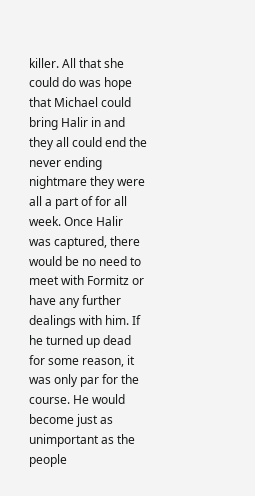killer. All that she could do was hope that Michael could bring Halir in and they all could end the never ending nightmare they were all a part of for all week. Once Halir was captured, there would be no need to meet with Formitz or have any further dealings with him. If he turned up dead for some reason, it was only par for the course. He would become just as unimportant as the people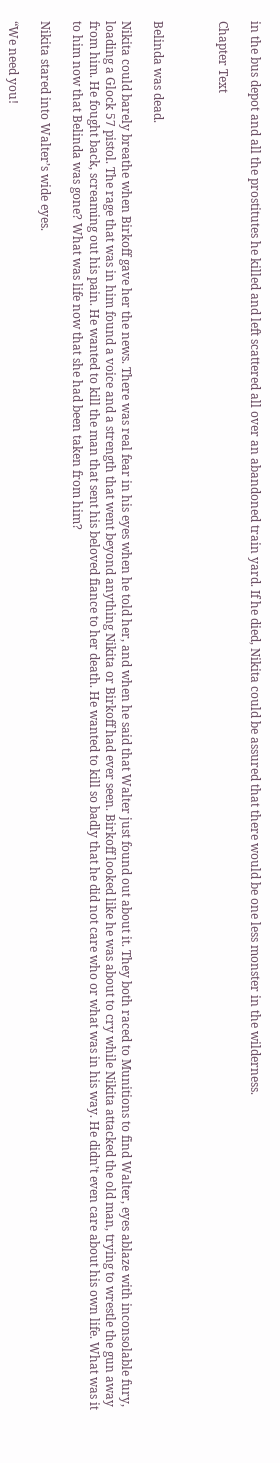in the bus depot and all the prostitutes he killed and left scattered all over an abandoned train yard. If he died, Nikita could be assured that there would be one less monster in the wilderness.

Chapter Text



Belinda was dead.

Nikita could barely breathe when Birkoff gave her the news. There was real fear in his eyes when he told her, and when he said that Walter just found out about it. They both raced to Munitions to find Walter, eyes ablaze with inconsolable fury, loading a Glock 57 pistol. The rage that was in him found a voice and a strength that went beyond anything Nikita or Birkoff had ever seen. Birkoff looked like he was about to cry while Nikita attacked the old man, trying to wrestle the gun away from him. He fought back, screaming out his pain. He wanted to kill the man that sent his beloved fiance to her death. He wanted to kill so badly that he did not care who or what was in his way. He didn’t even care about his own life. What was it to him now that Belinda was gone? What was life now that she had been taken from him?

Nikita stared into Walter’s wide eyes.

“We need you!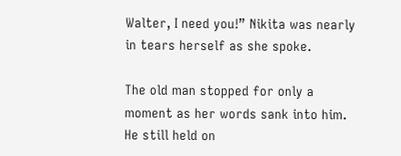Walter, I need you!” Nikita was nearly in tears herself as she spoke.

The old man stopped for only a moment as her words sank into him. He still held on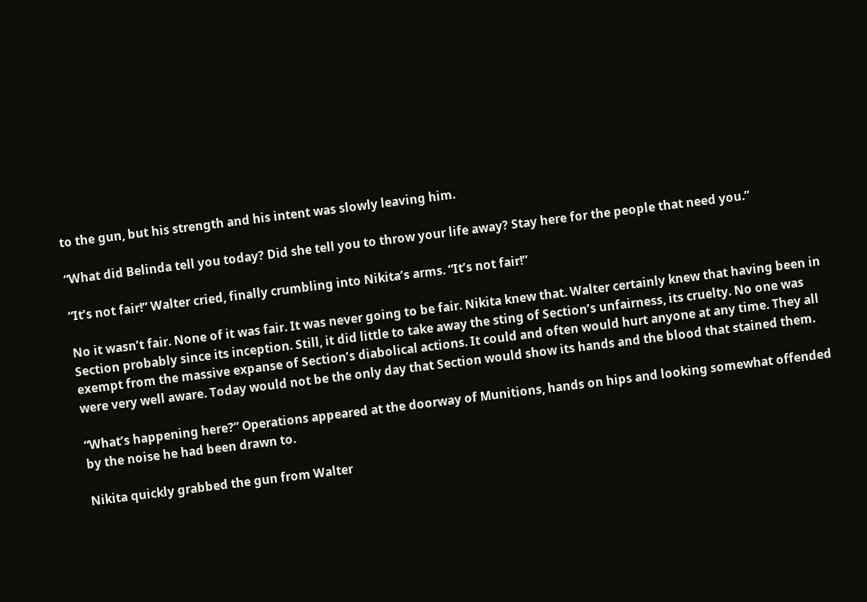to the gun, but his strength and his intent was slowly leaving him.

“What did Belinda tell you today? Did she tell you to throw your life away? Stay here for the people that need you.”

“It’s not fair!” Walter cried, finally crumbling into Nikita’s arms. “It’s not fair!”

No it wasn’t fair. None of it was fair. It was never going to be fair. Nikita knew that. Walter certainly knew that having been in Section probably since its inception. Still, it did little to take away the sting of Section’s unfairness, its cruelty. No one was exempt from the massive expanse of Section’s diabolical actions. It could and often would hurt anyone at any time. They all were very well aware. Today would not be the only day that Section would show its hands and the blood that stained them.

“What’s happening here?” Operations appeared at the doorway of Munitions, hands on hips and looking somewhat offended by the noise he had been drawn to.

Nikita quickly grabbed the gun from Walter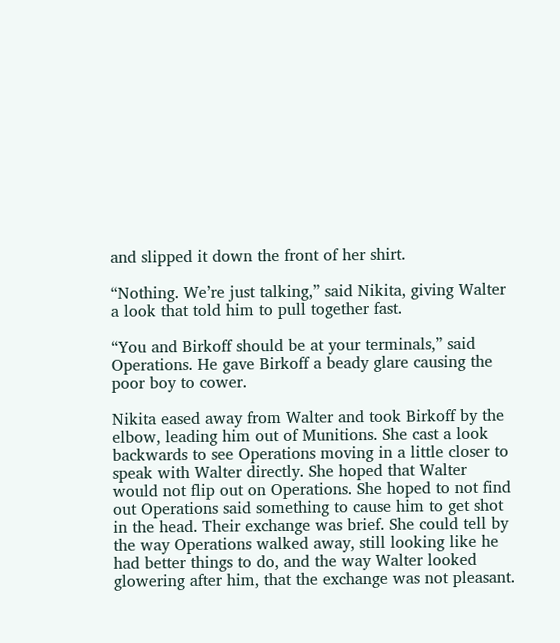and slipped it down the front of her shirt.

“Nothing. We’re just talking,” said Nikita, giving Walter a look that told him to pull together fast.

“You and Birkoff should be at your terminals,” said Operations. He gave Birkoff a beady glare causing the poor boy to cower.

Nikita eased away from Walter and took Birkoff by the elbow, leading him out of Munitions. She cast a look backwards to see Operations moving in a little closer to speak with Walter directly. She hoped that Walter would not flip out on Operations. She hoped to not find out Operations said something to cause him to get shot in the head. Their exchange was brief. She could tell by the way Operations walked away, still looking like he had better things to do, and the way Walter looked glowering after him, that the exchange was not pleasant.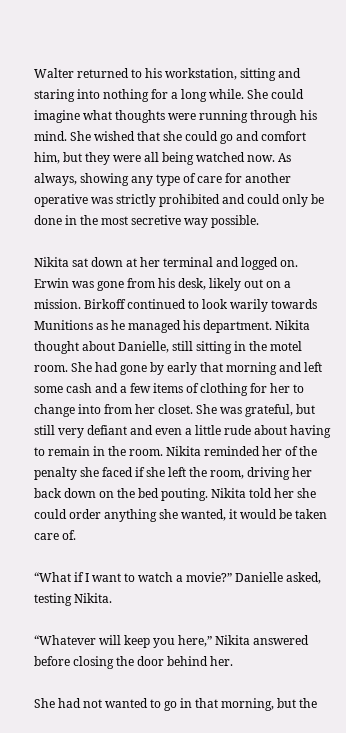Walter returned to his workstation, sitting and staring into nothing for a long while. She could imagine what thoughts were running through his mind. She wished that she could go and comfort him, but they were all being watched now. As always, showing any type of care for another operative was strictly prohibited and could only be done in the most secretive way possible.

Nikita sat down at her terminal and logged on. Erwin was gone from his desk, likely out on a mission. Birkoff continued to look warily towards Munitions as he managed his department. Nikita thought about Danielle, still sitting in the motel room. She had gone by early that morning and left some cash and a few items of clothing for her to change into from her closet. She was grateful, but still very defiant and even a little rude about having to remain in the room. Nikita reminded her of the penalty she faced if she left the room, driving her back down on the bed pouting. Nikita told her she could order anything she wanted, it would be taken care of.

“What if I want to watch a movie?” Danielle asked, testing Nikita.

“Whatever will keep you here,” Nikita answered before closing the door behind her.

She had not wanted to go in that morning, but the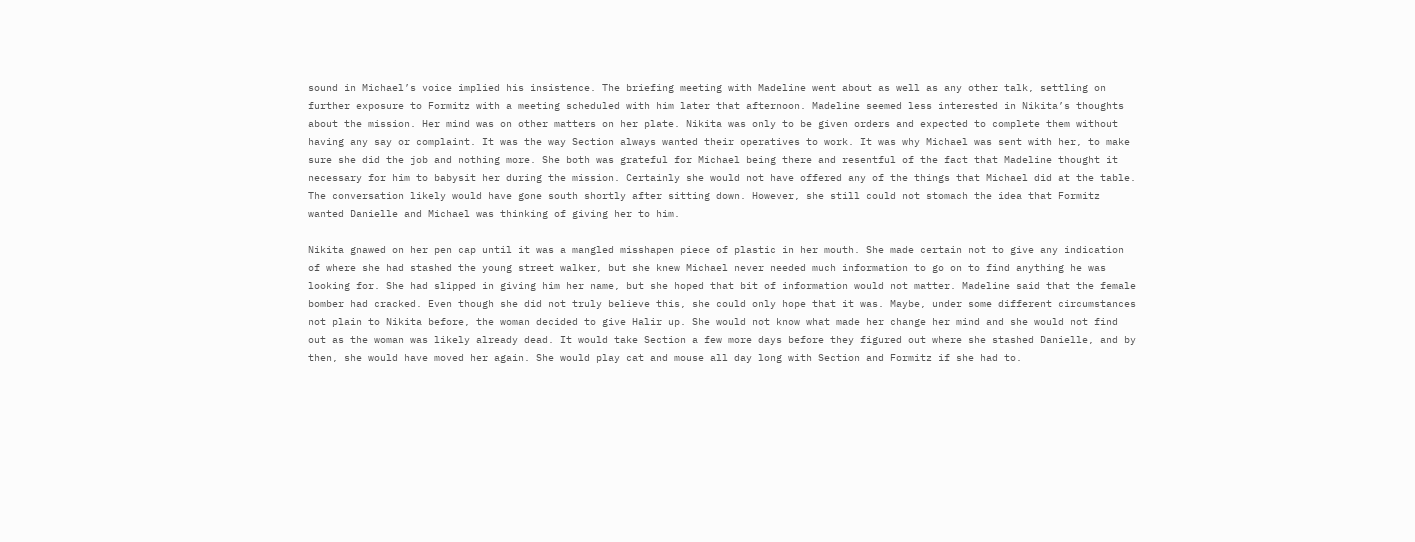sound in Michael’s voice implied his insistence. The briefing meeting with Madeline went about as well as any other talk, settling on further exposure to Formitz with a meeting scheduled with him later that afternoon. Madeline seemed less interested in Nikita’s thoughts about the mission. Her mind was on other matters on her plate. Nikita was only to be given orders and expected to complete them without having any say or complaint. It was the way Section always wanted their operatives to work. It was why Michael was sent with her, to make sure she did the job and nothing more. She both was grateful for Michael being there and resentful of the fact that Madeline thought it necessary for him to babysit her during the mission. Certainly she would not have offered any of the things that Michael did at the table. The conversation likely would have gone south shortly after sitting down. However, she still could not stomach the idea that Formitz wanted Danielle and Michael was thinking of giving her to him.

Nikita gnawed on her pen cap until it was a mangled misshapen piece of plastic in her mouth. She made certain not to give any indication of where she had stashed the young street walker, but she knew Michael never needed much information to go on to find anything he was looking for. She had slipped in giving him her name, but she hoped that bit of information would not matter. Madeline said that the female bomber had cracked. Even though she did not truly believe this, she could only hope that it was. Maybe, under some different circumstances not plain to Nikita before, the woman decided to give Halir up. She would not know what made her change her mind and she would not find out as the woman was likely already dead. It would take Section a few more days before they figured out where she stashed Danielle, and by then, she would have moved her again. She would play cat and mouse all day long with Section and Formitz if she had to.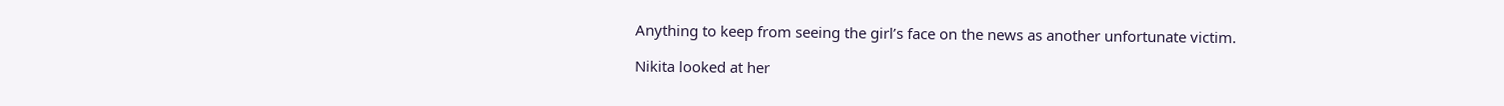Anything to keep from seeing the girl’s face on the news as another unfortunate victim.

Nikita looked at her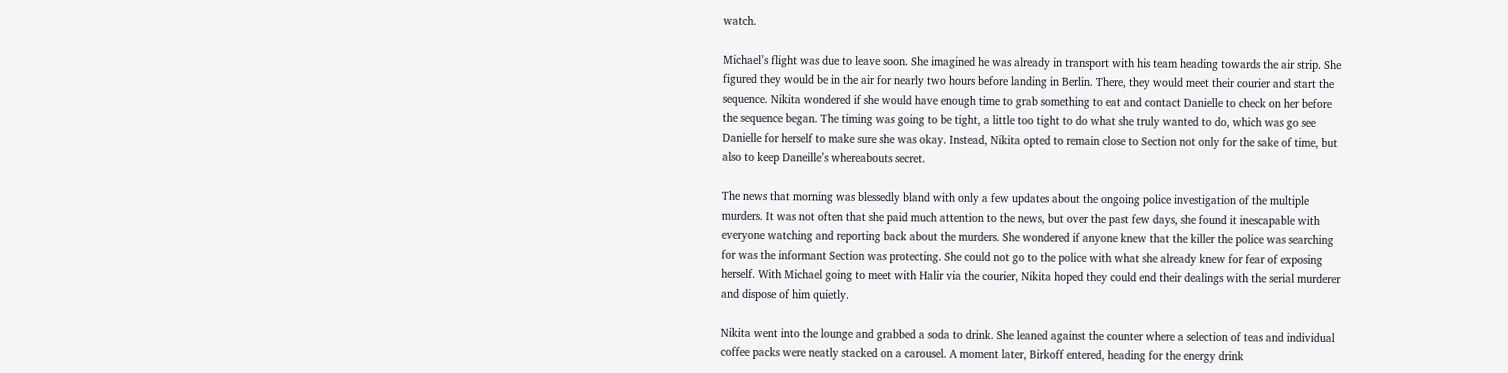watch.

Michael’s flight was due to leave soon. She imagined he was already in transport with his team heading towards the air strip. She figured they would be in the air for nearly two hours before landing in Berlin. There, they would meet their courier and start the sequence. Nikita wondered if she would have enough time to grab something to eat and contact Danielle to check on her before the sequence began. The timing was going to be tight, a little too tight to do what she truly wanted to do, which was go see Danielle for herself to make sure she was okay. Instead, Nikita opted to remain close to Section not only for the sake of time, but also to keep Daneille’s whereabouts secret.

The news that morning was blessedly bland with only a few updates about the ongoing police investigation of the multiple murders. It was not often that she paid much attention to the news, but over the past few days, she found it inescapable with everyone watching and reporting back about the murders. She wondered if anyone knew that the killer the police was searching for was the informant Section was protecting. She could not go to the police with what she already knew for fear of exposing herself. With Michael going to meet with Halir via the courier, Nikita hoped they could end their dealings with the serial murderer and dispose of him quietly.

Nikita went into the lounge and grabbed a soda to drink. She leaned against the counter where a selection of teas and individual coffee packs were neatly stacked on a carousel. A moment later, Birkoff entered, heading for the energy drink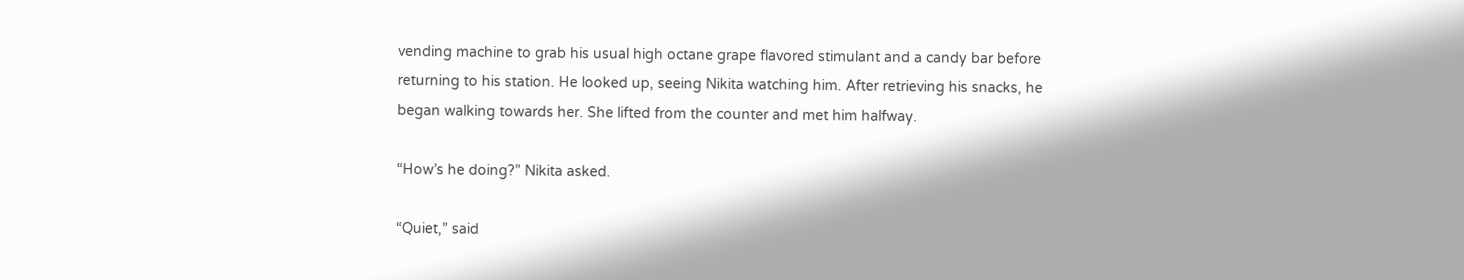vending machine to grab his usual high octane grape flavored stimulant and a candy bar before returning to his station. He looked up, seeing Nikita watching him. After retrieving his snacks, he began walking towards her. She lifted from the counter and met him halfway.

“How’s he doing?” Nikita asked.

“Quiet,” said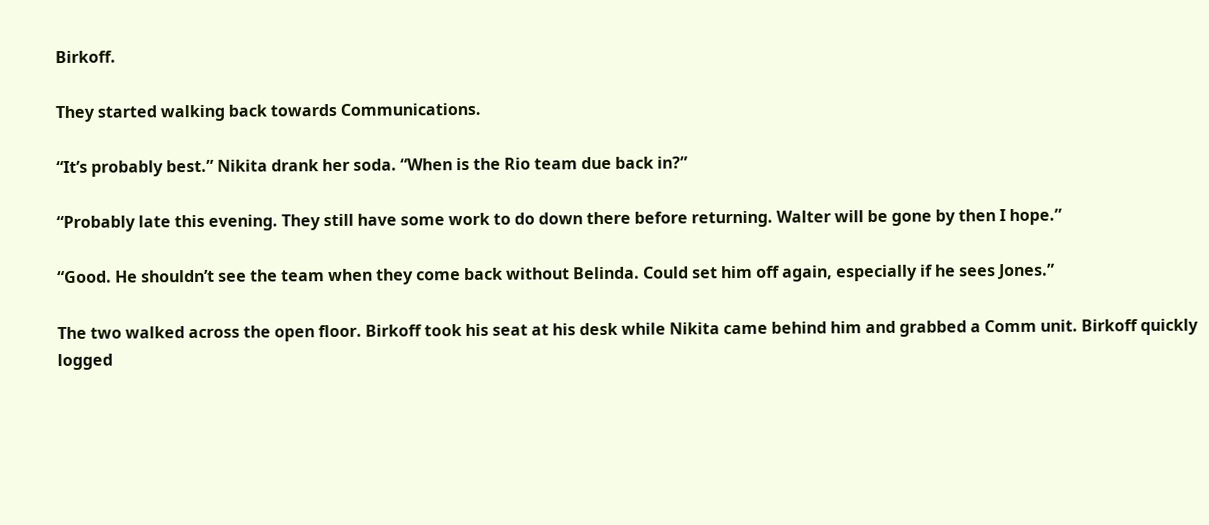Birkoff.

They started walking back towards Communications.

“It’s probably best.” Nikita drank her soda. “When is the Rio team due back in?”

“Probably late this evening. They still have some work to do down there before returning. Walter will be gone by then I hope.”

“Good. He shouldn’t see the team when they come back without Belinda. Could set him off again, especially if he sees Jones.”

The two walked across the open floor. Birkoff took his seat at his desk while Nikita came behind him and grabbed a Comm unit. Birkoff quickly logged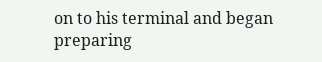on to his terminal and began preparing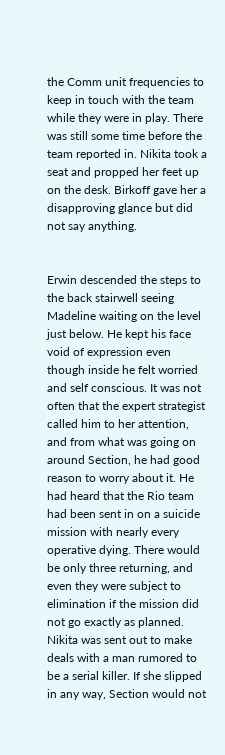the Comm unit frequencies to keep in touch with the team while they were in play. There was still some time before the team reported in. Nikita took a seat and propped her feet up on the desk. Birkoff gave her a disapproving glance but did not say anything.


Erwin descended the steps to the back stairwell seeing Madeline waiting on the level just below. He kept his face void of expression even though inside he felt worried and self conscious. It was not often that the expert strategist called him to her attention, and from what was going on around Section, he had good reason to worry about it. He had heard that the Rio team had been sent in on a suicide mission with nearly every operative dying. There would be only three returning, and even they were subject to elimination if the mission did not go exactly as planned. Nikita was sent out to make deals with a man rumored to be a serial killer. If she slipped in any way, Section would not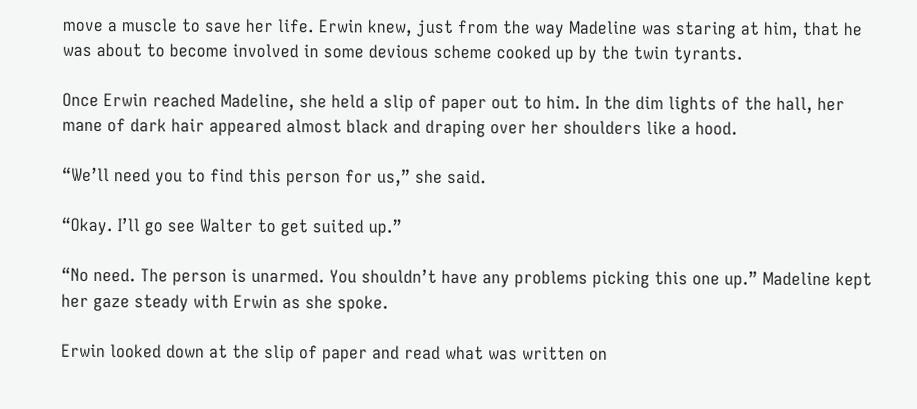move a muscle to save her life. Erwin knew, just from the way Madeline was staring at him, that he was about to become involved in some devious scheme cooked up by the twin tyrants.

Once Erwin reached Madeline, she held a slip of paper out to him. In the dim lights of the hall, her mane of dark hair appeared almost black and draping over her shoulders like a hood.

“We’ll need you to find this person for us,” she said.

“Okay. I’ll go see Walter to get suited up.”

“No need. The person is unarmed. You shouldn’t have any problems picking this one up.” Madeline kept her gaze steady with Erwin as she spoke.

Erwin looked down at the slip of paper and read what was written on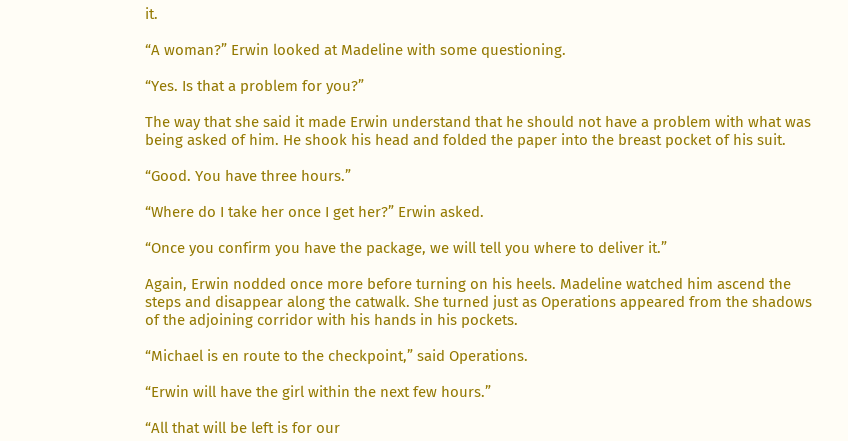it.

“A woman?” Erwin looked at Madeline with some questioning.

“Yes. Is that a problem for you?”

The way that she said it made Erwin understand that he should not have a problem with what was being asked of him. He shook his head and folded the paper into the breast pocket of his suit.

“Good. You have three hours.”

“Where do I take her once I get her?” Erwin asked.

“Once you confirm you have the package, we will tell you where to deliver it.”

Again, Erwin nodded once more before turning on his heels. Madeline watched him ascend the steps and disappear along the catwalk. She turned just as Operations appeared from the shadows of the adjoining corridor with his hands in his pockets.

“Michael is en route to the checkpoint,” said Operations.

“Erwin will have the girl within the next few hours.”

“All that will be left is for our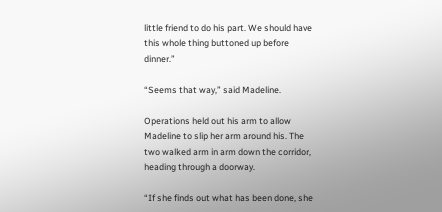little friend to do his part. We should have this whole thing buttoned up before dinner.”

“Seems that way,” said Madeline.

Operations held out his arm to allow Madeline to slip her arm around his. The two walked arm in arm down the corridor, heading through a doorway.

“If she finds out what has been done, she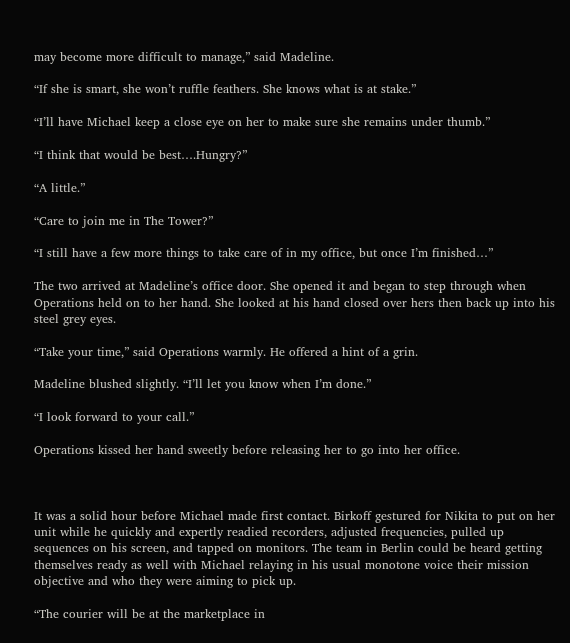may become more difficult to manage,” said Madeline.

“If she is smart, she won’t ruffle feathers. She knows what is at stake.”

“I’ll have Michael keep a close eye on her to make sure she remains under thumb.”

“I think that would be best….Hungry?”

“A little.”

“Care to join me in The Tower?”

“I still have a few more things to take care of in my office, but once I’m finished…”

The two arrived at Madeline’s office door. She opened it and began to step through when Operations held on to her hand. She looked at his hand closed over hers then back up into his steel grey eyes.

“Take your time,” said Operations warmly. He offered a hint of a grin.

Madeline blushed slightly. “I’ll let you know when I’m done.”

“I look forward to your call.”

Operations kissed her hand sweetly before releasing her to go into her office.



It was a solid hour before Michael made first contact. Birkoff gestured for Nikita to put on her unit while he quickly and expertly readied recorders, adjusted frequencies, pulled up sequences on his screen, and tapped on monitors. The team in Berlin could be heard getting themselves ready as well with Michael relaying in his usual monotone voice their mission objective and who they were aiming to pick up.

“The courier will be at the marketplace in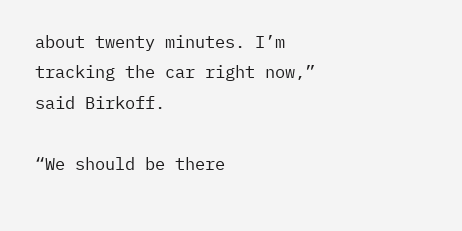about twenty minutes. I’m tracking the car right now,” said Birkoff.

“We should be there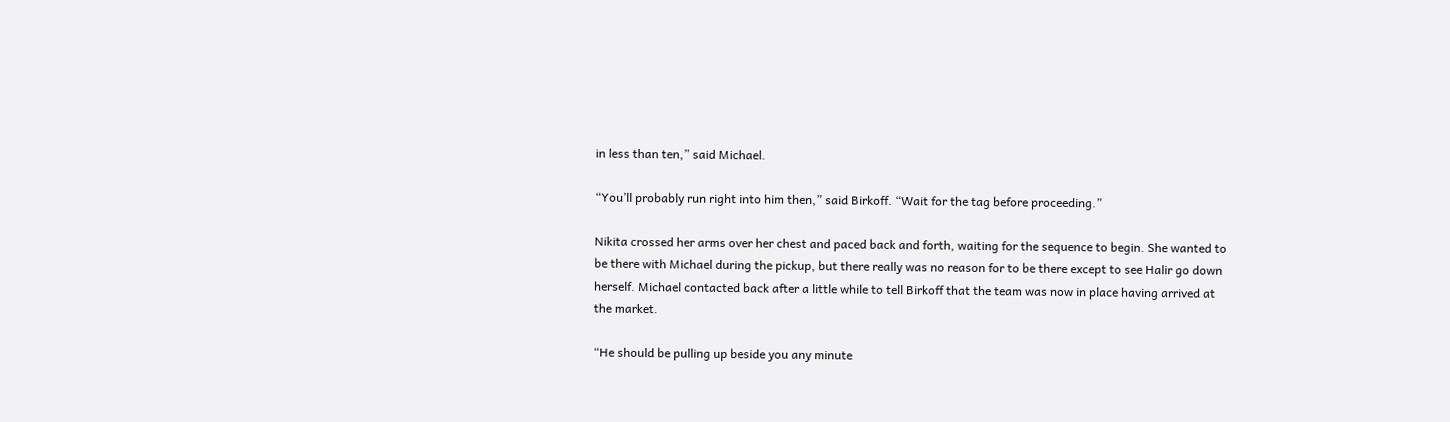in less than ten,” said Michael.

“You’ll probably run right into him then,” said Birkoff. “Wait for the tag before proceeding.”

Nikita crossed her arms over her chest and paced back and forth, waiting for the sequence to begin. She wanted to be there with Michael during the pickup, but there really was no reason for to be there except to see Halir go down herself. Michael contacted back after a little while to tell Birkoff that the team was now in place having arrived at the market.

“He should be pulling up beside you any minute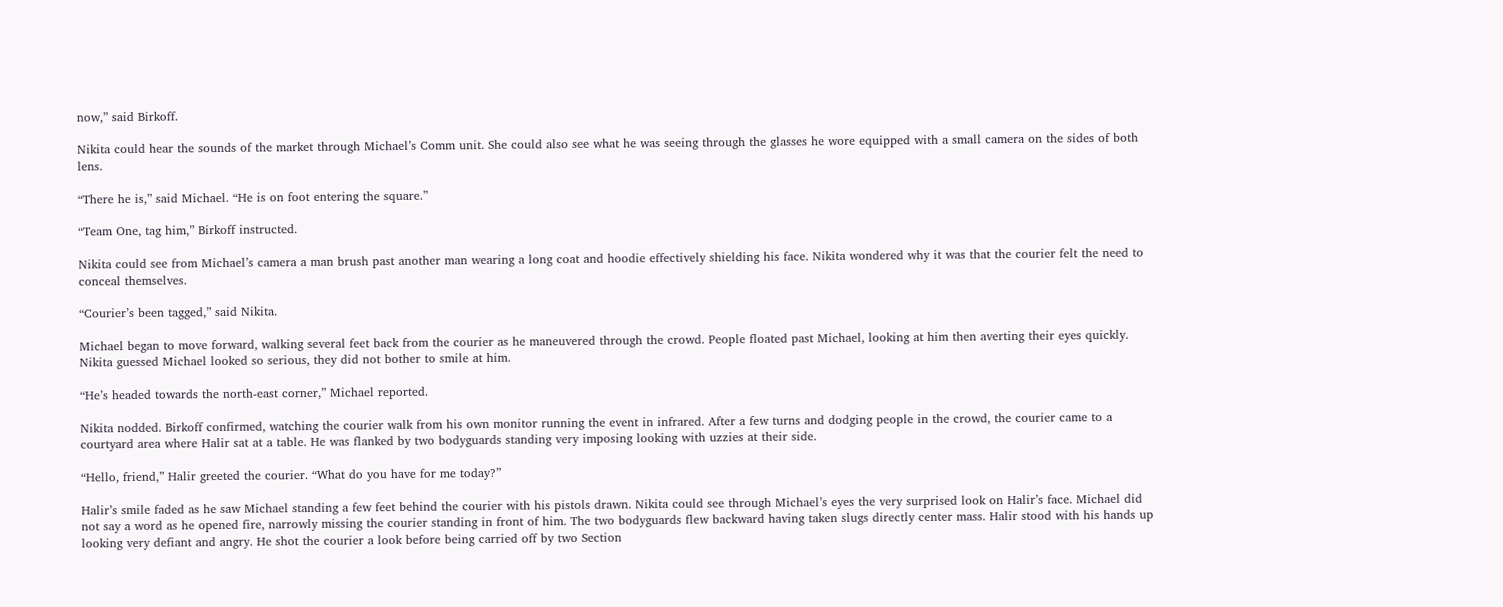now,” said Birkoff.

Nikita could hear the sounds of the market through Michael’s Comm unit. She could also see what he was seeing through the glasses he wore equipped with a small camera on the sides of both lens.

“There he is,” said Michael. “He is on foot entering the square.”

“Team One, tag him,” Birkoff instructed.

Nikita could see from Michael’s camera a man brush past another man wearing a long coat and hoodie effectively shielding his face. Nikita wondered why it was that the courier felt the need to conceal themselves.

“Courier’s been tagged,” said Nikita.

Michael began to move forward, walking several feet back from the courier as he maneuvered through the crowd. People floated past Michael, looking at him then averting their eyes quickly. Nikita guessed Michael looked so serious, they did not bother to smile at him.

“He’s headed towards the north-east corner,” Michael reported.

Nikita nodded. Birkoff confirmed, watching the courier walk from his own monitor running the event in infrared. After a few turns and dodging people in the crowd, the courier came to a courtyard area where Halir sat at a table. He was flanked by two bodyguards standing very imposing looking with uzzies at their side.

“Hello, friend,” Halir greeted the courier. “What do you have for me today?”

Halir’s smile faded as he saw Michael standing a few feet behind the courier with his pistols drawn. Nikita could see through Michael’s eyes the very surprised look on Halir’s face. Michael did not say a word as he opened fire, narrowly missing the courier standing in front of him. The two bodyguards flew backward having taken slugs directly center mass. Halir stood with his hands up looking very defiant and angry. He shot the courier a look before being carried off by two Section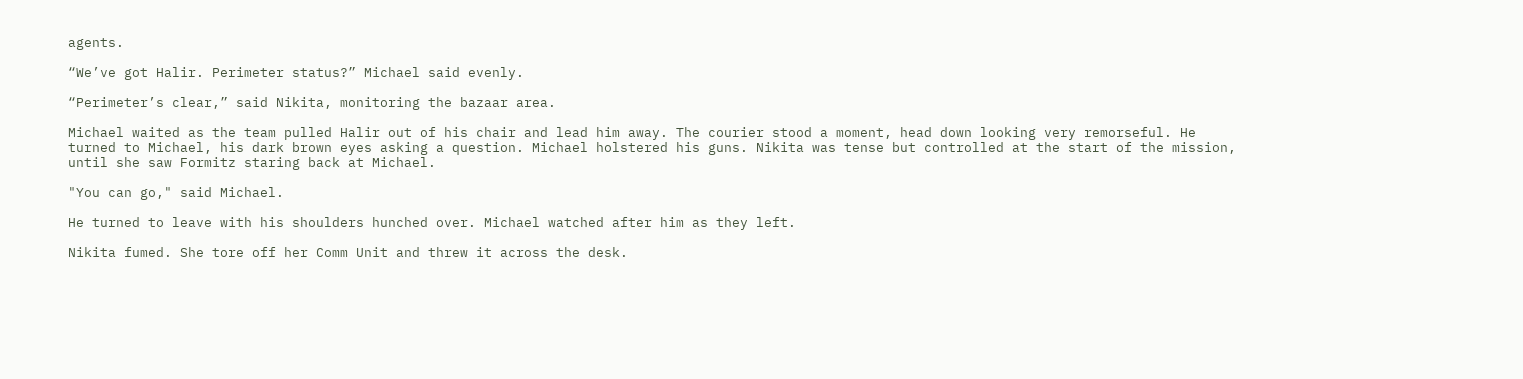agents.

“We’ve got Halir. Perimeter status?” Michael said evenly.

“Perimeter’s clear,” said Nikita, monitoring the bazaar area.

Michael waited as the team pulled Halir out of his chair and lead him away. The courier stood a moment, head down looking very remorseful. He turned to Michael, his dark brown eyes asking a question. Michael holstered his guns. Nikita was tense but controlled at the start of the mission, until she saw Formitz staring back at Michael.

"You can go," said Michael.

He turned to leave with his shoulders hunched over. Michael watched after him as they left.

Nikita fumed. She tore off her Comm Unit and threw it across the desk.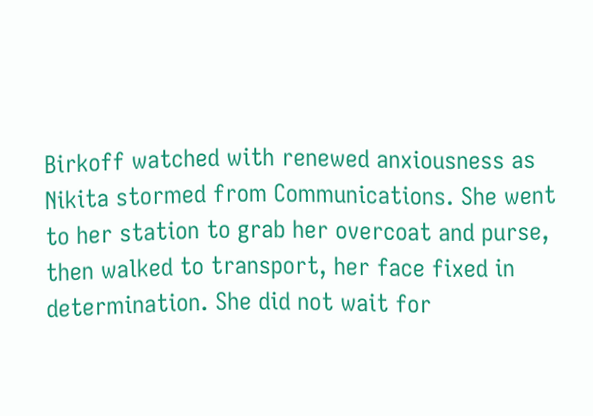Birkoff watched with renewed anxiousness as Nikita stormed from Communications. She went to her station to grab her overcoat and purse, then walked to transport, her face fixed in determination. She did not wait for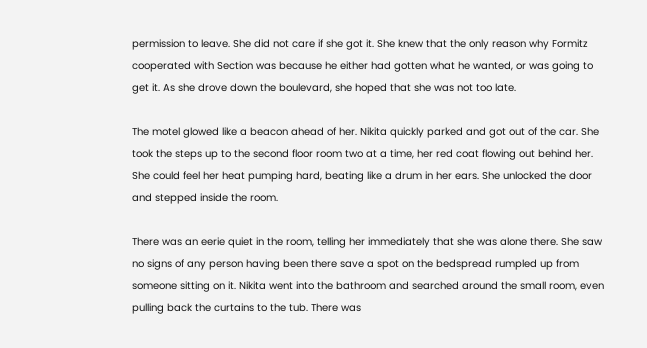permission to leave. She did not care if she got it. She knew that the only reason why Formitz cooperated with Section was because he either had gotten what he wanted, or was going to get it. As she drove down the boulevard, she hoped that she was not too late.

The motel glowed like a beacon ahead of her. Nikita quickly parked and got out of the car. She took the steps up to the second floor room two at a time, her red coat flowing out behind her. She could feel her heat pumping hard, beating like a drum in her ears. She unlocked the door and stepped inside the room.

There was an eerie quiet in the room, telling her immediately that she was alone there. She saw no signs of any person having been there save a spot on the bedspread rumpled up from someone sitting on it. Nikita went into the bathroom and searched around the small room, even pulling back the curtains to the tub. There was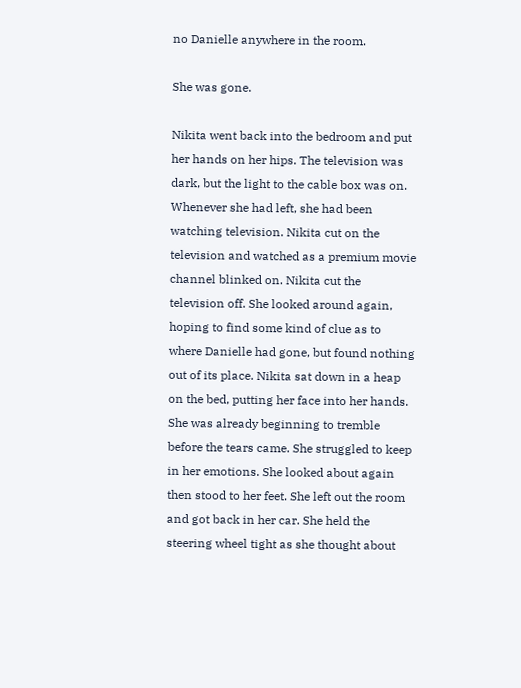no Danielle anywhere in the room.

She was gone.

Nikita went back into the bedroom and put her hands on her hips. The television was dark, but the light to the cable box was on. Whenever she had left, she had been watching television. Nikita cut on the television and watched as a premium movie channel blinked on. Nikita cut the television off. She looked around again, hoping to find some kind of clue as to where Danielle had gone, but found nothing out of its place. Nikita sat down in a heap on the bed, putting her face into her hands. She was already beginning to tremble before the tears came. She struggled to keep in her emotions. She looked about again then stood to her feet. She left out the room and got back in her car. She held the steering wheel tight as she thought about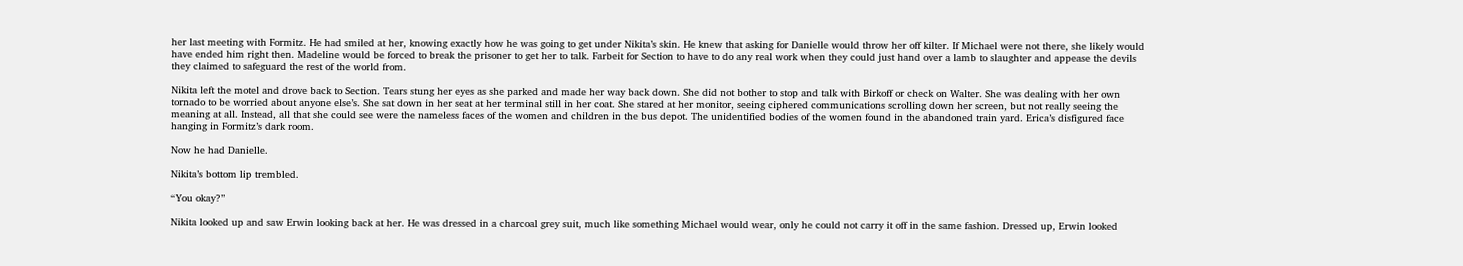her last meeting with Formitz. He had smiled at her, knowing exactly how he was going to get under Nikita’s skin. He knew that asking for Danielle would throw her off kilter. If Michael were not there, she likely would have ended him right then. Madeline would be forced to break the prisoner to get her to talk. Farbeit for Section to have to do any real work when they could just hand over a lamb to slaughter and appease the devils they claimed to safeguard the rest of the world from.

Nikita left the motel and drove back to Section. Tears stung her eyes as she parked and made her way back down. She did not bother to stop and talk with Birkoff or check on Walter. She was dealing with her own tornado to be worried about anyone else’s. She sat down in her seat at her terminal still in her coat. She stared at her monitor, seeing ciphered communications scrolling down her screen, but not really seeing the meaning at all. Instead, all that she could see were the nameless faces of the women and children in the bus depot. The unidentified bodies of the women found in the abandoned train yard. Erica’s disfigured face hanging in Formitz’s dark room.

Now he had Danielle.

Nikita’s bottom lip trembled.

“You okay?”

Nikita looked up and saw Erwin looking back at her. He was dressed in a charcoal grey suit, much like something Michael would wear, only he could not carry it off in the same fashion. Dressed up, Erwin looked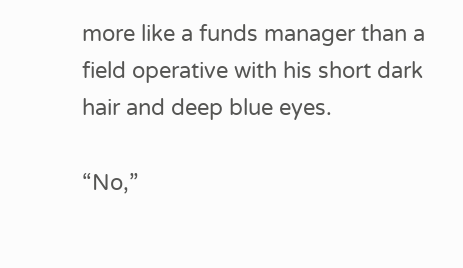more like a funds manager than a field operative with his short dark hair and deep blue eyes.

“No,”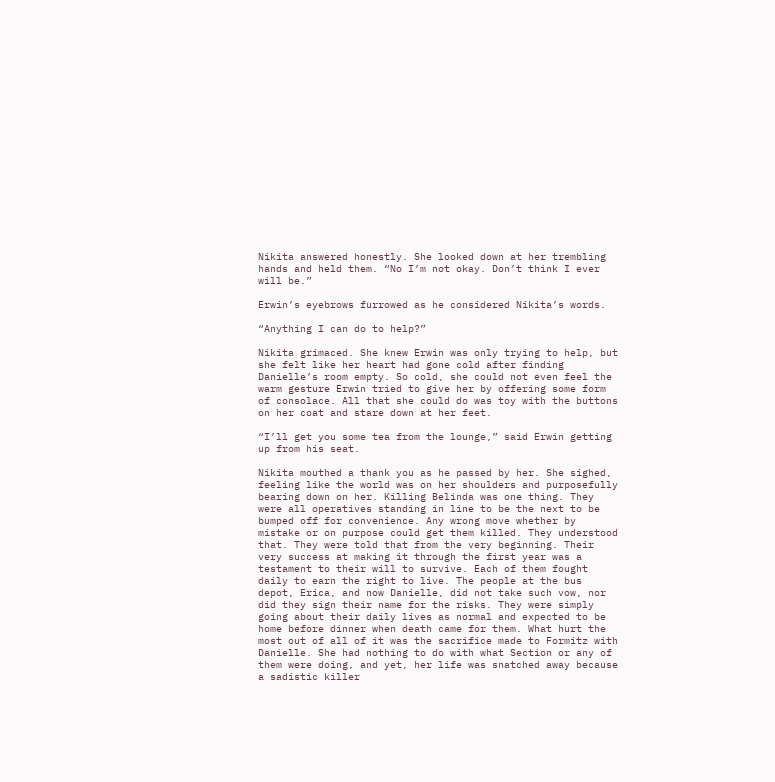Nikita answered honestly. She looked down at her trembling hands and held them. “No I’m not okay. Don’t think I ever will be.”

Erwin’s eyebrows furrowed as he considered Nikita’s words.

“Anything I can do to help?”

Nikita grimaced. She knew Erwin was only trying to help, but she felt like her heart had gone cold after finding Danielle’s room empty. So cold, she could not even feel the warm gesture Erwin tried to give her by offering some form of consolace. All that she could do was toy with the buttons on her coat and stare down at her feet.

“I’ll get you some tea from the lounge,” said Erwin getting up from his seat.

Nikita mouthed a thank you as he passed by her. She sighed, feeling like the world was on her shoulders and purposefully bearing down on her. Killing Belinda was one thing. They were all operatives standing in line to be the next to be bumped off for convenience. Any wrong move whether by mistake or on purpose could get them killed. They understood that. They were told that from the very beginning. Their very success at making it through the first year was a testament to their will to survive. Each of them fought daily to earn the right to live. The people at the bus depot, Erica, and now Danielle, did not take such vow, nor did they sign their name for the risks. They were simply going about their daily lives as normal and expected to be home before dinner when death came for them. What hurt the most out of all of it was the sacrifice made to Formitz with Danielle. She had nothing to do with what Section or any of them were doing, and yet, her life was snatched away because a sadistic killer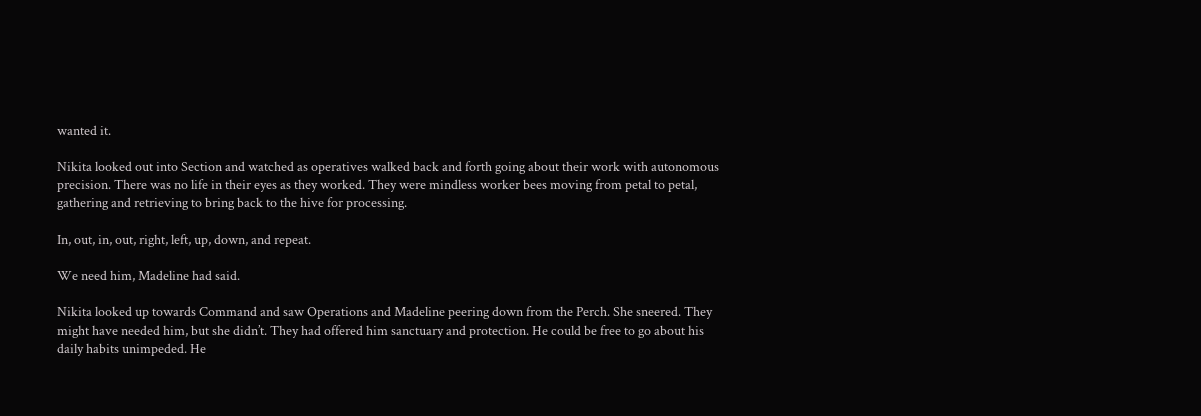wanted it.

Nikita looked out into Section and watched as operatives walked back and forth going about their work with autonomous precision. There was no life in their eyes as they worked. They were mindless worker bees moving from petal to petal, gathering and retrieving to bring back to the hive for processing.

In, out, in, out, right, left, up, down, and repeat.

We need him, Madeline had said.

Nikita looked up towards Command and saw Operations and Madeline peering down from the Perch. She sneered. They might have needed him, but she didn’t. They had offered him sanctuary and protection. He could be free to go about his daily habits unimpeded. He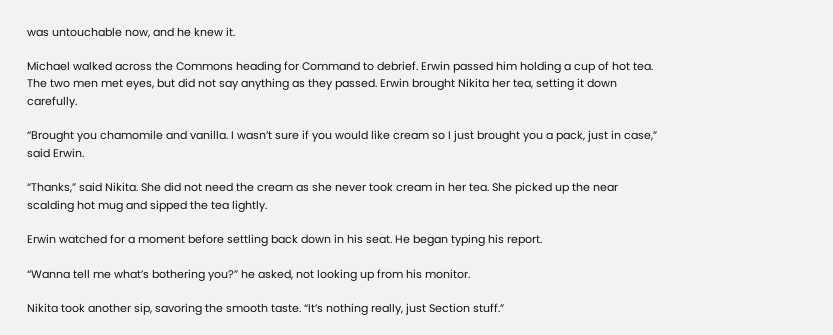was untouchable now, and he knew it.

Michael walked across the Commons heading for Command to debrief. Erwin passed him holding a cup of hot tea. The two men met eyes, but did not say anything as they passed. Erwin brought Nikita her tea, setting it down carefully.

“Brought you chamomile and vanilla. I wasn’t sure if you would like cream so I just brought you a pack, just in case,” said Erwin.

“Thanks,” said Nikita. She did not need the cream as she never took cream in her tea. She picked up the near scalding hot mug and sipped the tea lightly.

Erwin watched for a moment before settling back down in his seat. He began typing his report.

“Wanna tell me what’s bothering you?” he asked, not looking up from his monitor.

Nikita took another sip, savoring the smooth taste. “It’s nothing really, just Section stuff.”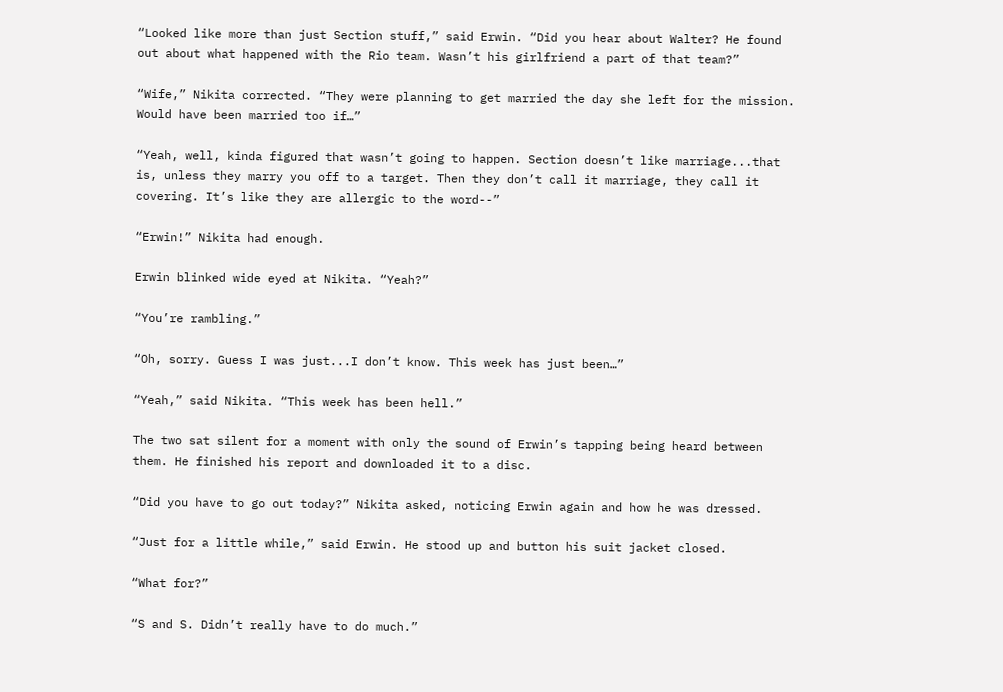“Looked like more than just Section stuff,” said Erwin. “Did you hear about Walter? He found out about what happened with the Rio team. Wasn’t his girlfriend a part of that team?”

“Wife,” Nikita corrected. “They were planning to get married the day she left for the mission. Would have been married too if…”

“Yeah, well, kinda figured that wasn’t going to happen. Section doesn’t like marriage...that is, unless they marry you off to a target. Then they don’t call it marriage, they call it covering. It’s like they are allergic to the word--”

“Erwin!” Nikita had enough.

Erwin blinked wide eyed at Nikita. “Yeah?”

“You’re rambling.”

“Oh, sorry. Guess I was just...I don’t know. This week has just been…”

“Yeah,” said Nikita. “This week has been hell.”

The two sat silent for a moment with only the sound of Erwin’s tapping being heard between them. He finished his report and downloaded it to a disc.

“Did you have to go out today?” Nikita asked, noticing Erwin again and how he was dressed.

“Just for a little while,” said Erwin. He stood up and button his suit jacket closed.

“What for?”

“S and S. Didn’t really have to do much.”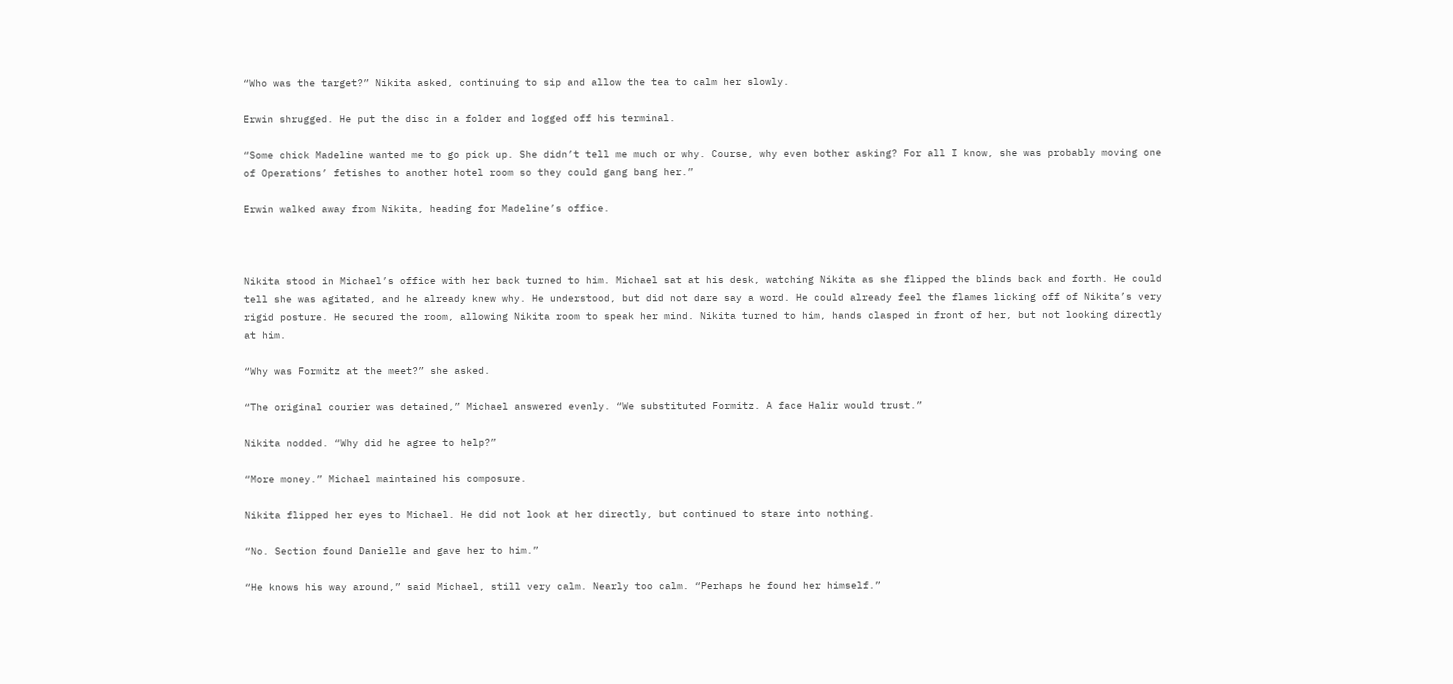“Who was the target?” Nikita asked, continuing to sip and allow the tea to calm her slowly.

Erwin shrugged. He put the disc in a folder and logged off his terminal.

“Some chick Madeline wanted me to go pick up. She didn’t tell me much or why. Course, why even bother asking? For all I know, she was probably moving one of Operations’ fetishes to another hotel room so they could gang bang her.”

Erwin walked away from Nikita, heading for Madeline’s office.



Nikita stood in Michael’s office with her back turned to him. Michael sat at his desk, watching Nikita as she flipped the blinds back and forth. He could tell she was agitated, and he already knew why. He understood, but did not dare say a word. He could already feel the flames licking off of Nikita’s very rigid posture. He secured the room, allowing Nikita room to speak her mind. Nikita turned to him, hands clasped in front of her, but not looking directly at him.

“Why was Formitz at the meet?” she asked.

“The original courier was detained,” Michael answered evenly. “We substituted Formitz. A face Halir would trust.”

Nikita nodded. “Why did he agree to help?”

“More money.” Michael maintained his composure.

Nikita flipped her eyes to Michael. He did not look at her directly, but continued to stare into nothing.

“No. Section found Danielle and gave her to him.”

“He knows his way around,” said Michael, still very calm. Nearly too calm. “Perhaps he found her himself.”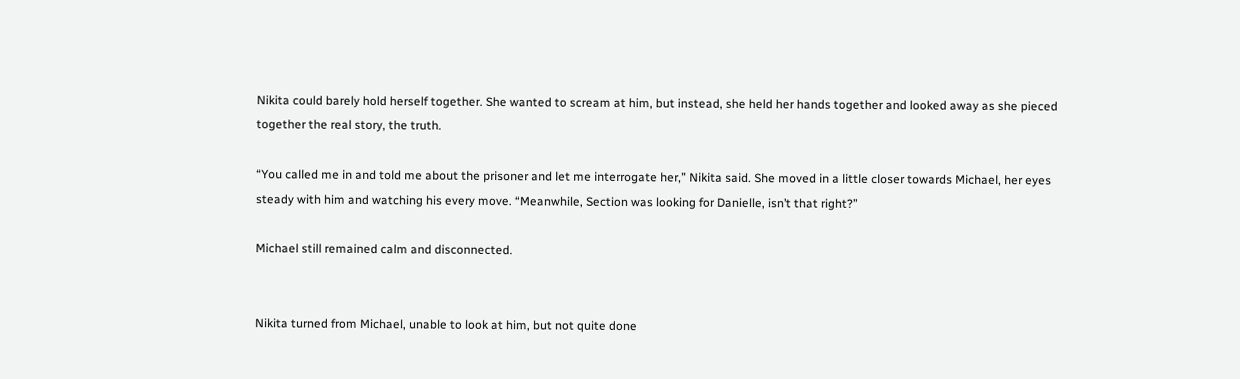Nikita could barely hold herself together. She wanted to scream at him, but instead, she held her hands together and looked away as she pieced together the real story, the truth.

“You called me in and told me about the prisoner and let me interrogate her,” Nikita said. She moved in a little closer towards Michael, her eyes steady with him and watching his every move. “Meanwhile, Section was looking for Danielle, isn’t that right?”

Michael still remained calm and disconnected.


Nikita turned from Michael, unable to look at him, but not quite done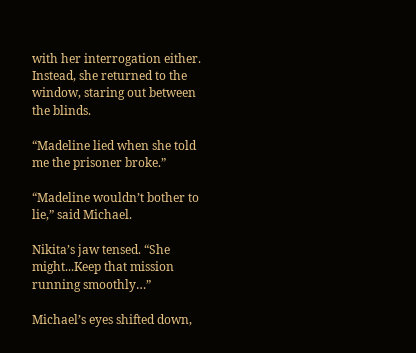with her interrogation either. Instead, she returned to the window, staring out between the blinds.

“Madeline lied when she told me the prisoner broke.”

“Madeline wouldn’t bother to lie,” said Michael.

Nikita’s jaw tensed. “She might...Keep that mission running smoothly…”

Michael’s eyes shifted down,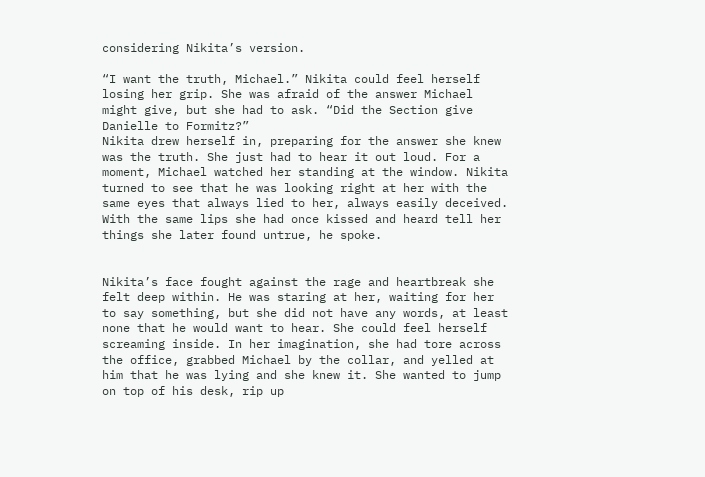considering Nikita’s version.

“I want the truth, Michael.” Nikita could feel herself losing her grip. She was afraid of the answer Michael might give, but she had to ask. “Did the Section give Danielle to Formitz?”
Nikita drew herself in, preparing for the answer she knew was the truth. She just had to hear it out loud. For a moment, Michael watched her standing at the window. Nikita turned to see that he was looking right at her with the same eyes that always lied to her, always easily deceived. With the same lips she had once kissed and heard tell her things she later found untrue, he spoke.


Nikita’s face fought against the rage and heartbreak she felt deep within. He was staring at her, waiting for her to say something, but she did not have any words, at least none that he would want to hear. She could feel herself screaming inside. In her imagination, she had tore across the office, grabbed Michael by the collar, and yelled at him that he was lying and she knew it. She wanted to jump on top of his desk, rip up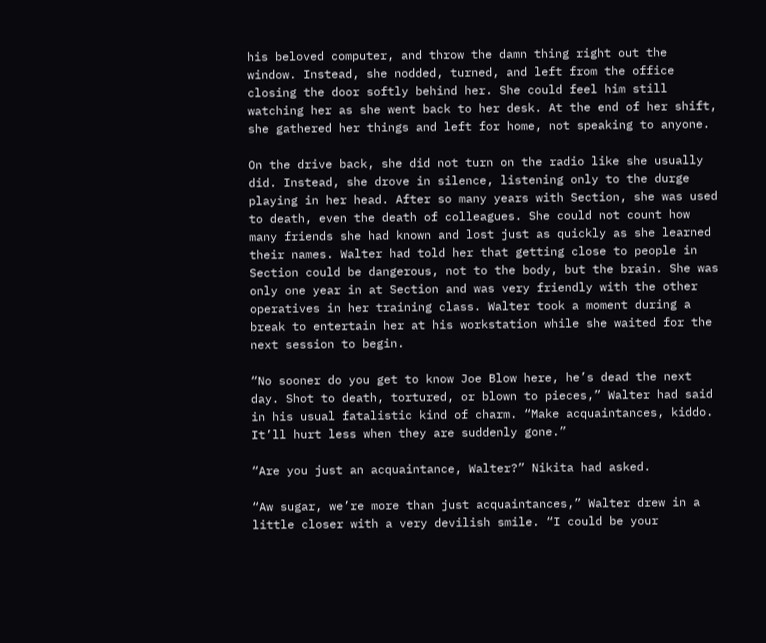his beloved computer, and throw the damn thing right out the window. Instead, she nodded, turned, and left from the office closing the door softly behind her. She could feel him still watching her as she went back to her desk. At the end of her shift, she gathered her things and left for home, not speaking to anyone.

On the drive back, she did not turn on the radio like she usually did. Instead, she drove in silence, listening only to the durge playing in her head. After so many years with Section, she was used to death, even the death of colleagues. She could not count how many friends she had known and lost just as quickly as she learned their names. Walter had told her that getting close to people in Section could be dangerous, not to the body, but the brain. She was only one year in at Section and was very friendly with the other operatives in her training class. Walter took a moment during a break to entertain her at his workstation while she waited for the next session to begin.

“No sooner do you get to know Joe Blow here, he’s dead the next day. Shot to death, tortured, or blown to pieces,” Walter had said in his usual fatalistic kind of charm. “Make acquaintances, kiddo. It’ll hurt less when they are suddenly gone.”

“Are you just an acquaintance, Walter?” Nikita had asked.

“Aw sugar, we’re more than just acquaintances,” Walter drew in a little closer with a very devilish smile. “I could be your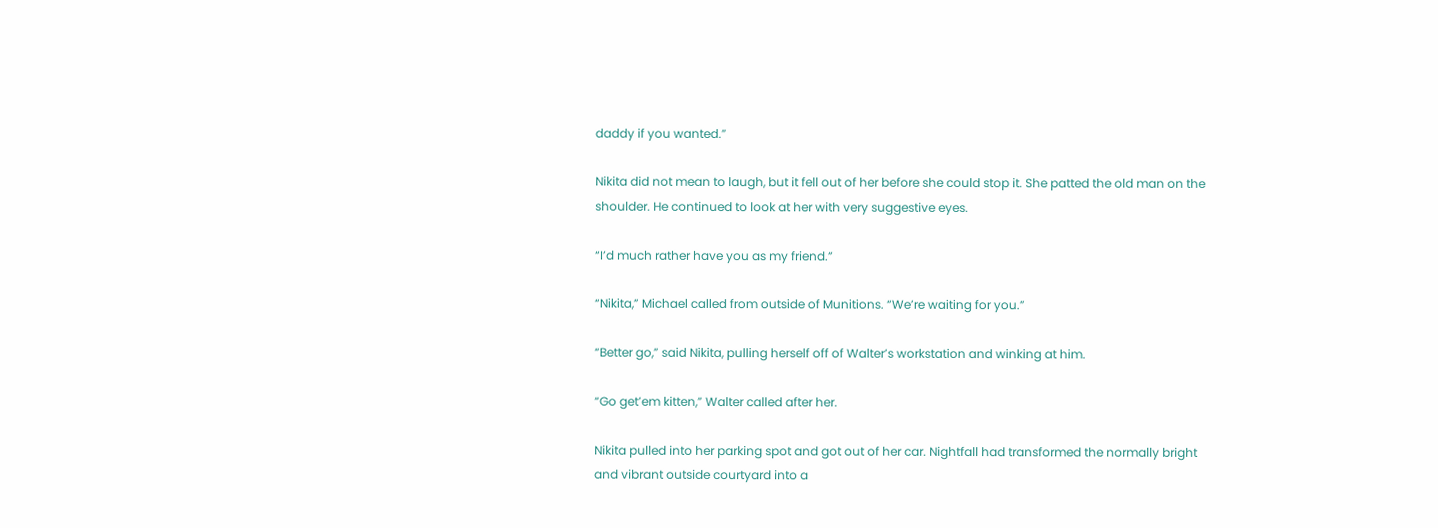daddy if you wanted.”

Nikita did not mean to laugh, but it fell out of her before she could stop it. She patted the old man on the shoulder. He continued to look at her with very suggestive eyes.

“I’d much rather have you as my friend.”

“Nikita,” Michael called from outside of Munitions. “We’re waiting for you.”

“Better go,” said Nikita, pulling herself off of Walter’s workstation and winking at him.

“Go get’em kitten,” Walter called after her.

Nikita pulled into her parking spot and got out of her car. Nightfall had transformed the normally bright and vibrant outside courtyard into a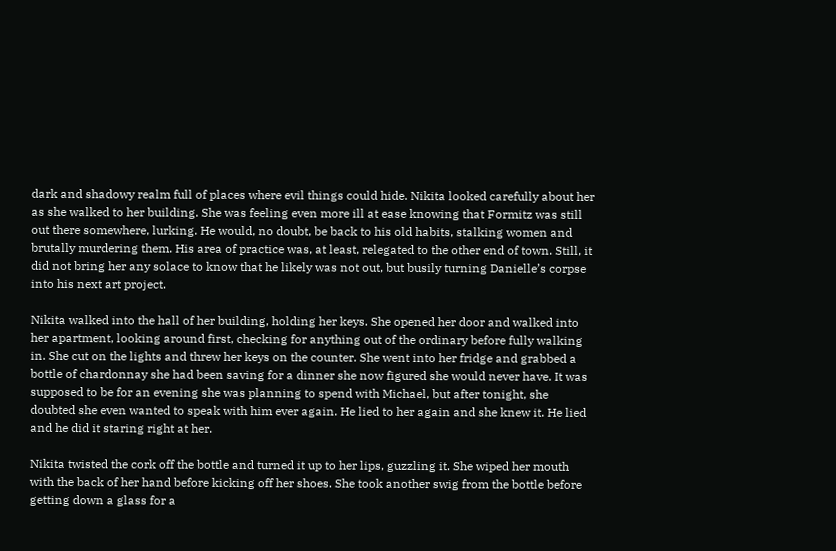dark and shadowy realm full of places where evil things could hide. Nikita looked carefully about her as she walked to her building. She was feeling even more ill at ease knowing that Formitz was still out there somewhere, lurking. He would, no doubt, be back to his old habits, stalking women and brutally murdering them. His area of practice was, at least, relegated to the other end of town. Still, it did not bring her any solace to know that he likely was not out, but busily turning Danielle’s corpse into his next art project.

Nikita walked into the hall of her building, holding her keys. She opened her door and walked into her apartment, looking around first, checking for anything out of the ordinary before fully walking in. She cut on the lights and threw her keys on the counter. She went into her fridge and grabbed a bottle of chardonnay she had been saving for a dinner she now figured she would never have. It was supposed to be for an evening she was planning to spend with Michael, but after tonight, she doubted she even wanted to speak with him ever again. He lied to her again and she knew it. He lied and he did it staring right at her.

Nikita twisted the cork off the bottle and turned it up to her lips, guzzling it. She wiped her mouth with the back of her hand before kicking off her shoes. She took another swig from the bottle before getting down a glass for a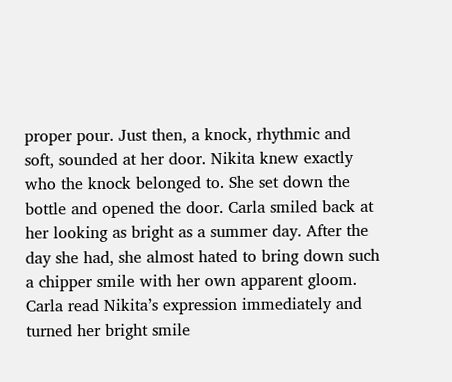proper pour. Just then, a knock, rhythmic and soft, sounded at her door. Nikita knew exactly who the knock belonged to. She set down the bottle and opened the door. Carla smiled back at her looking as bright as a summer day. After the day she had, she almost hated to bring down such a chipper smile with her own apparent gloom. Carla read Nikita’s expression immediately and turned her bright smile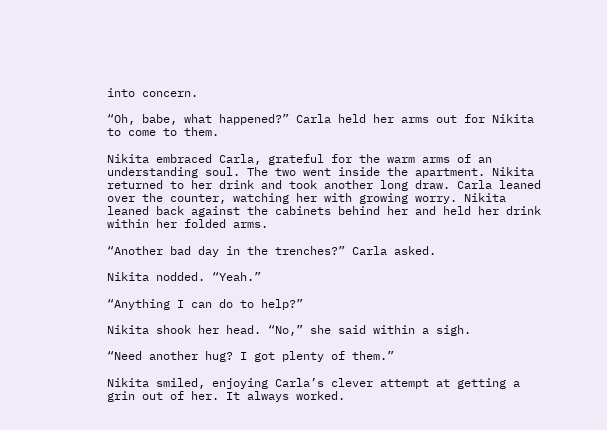into concern.

“Oh, babe, what happened?” Carla held her arms out for Nikita to come to them.

Nikita embraced Carla, grateful for the warm arms of an understanding soul. The two went inside the apartment. Nikita returned to her drink and took another long draw. Carla leaned over the counter, watching her with growing worry. Nikita leaned back against the cabinets behind her and held her drink within her folded arms.

“Another bad day in the trenches?” Carla asked.

Nikita nodded. “Yeah.”

“Anything I can do to help?”

Nikita shook her head. “No,” she said within a sigh.

“Need another hug? I got plenty of them.”

Nikita smiled, enjoying Carla’s clever attempt at getting a grin out of her. It always worked.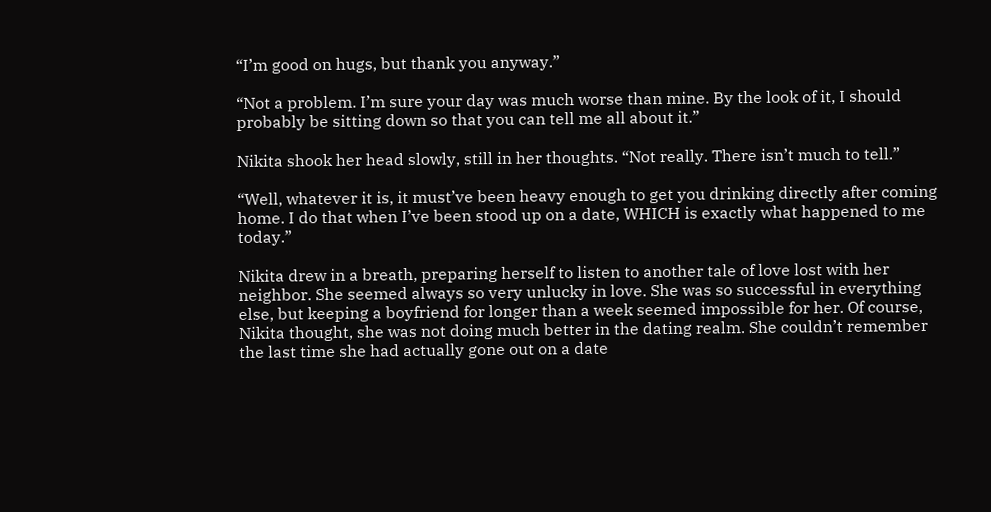“I’m good on hugs, but thank you anyway.”

“Not a problem. I’m sure your day was much worse than mine. By the look of it, I should probably be sitting down so that you can tell me all about it.”

Nikita shook her head slowly, still in her thoughts. “Not really. There isn’t much to tell.”

“Well, whatever it is, it must’ve been heavy enough to get you drinking directly after coming home. I do that when I’ve been stood up on a date, WHICH is exactly what happened to me today.”

Nikita drew in a breath, preparing herself to listen to another tale of love lost with her neighbor. She seemed always so very unlucky in love. She was so successful in everything else, but keeping a boyfriend for longer than a week seemed impossible for her. Of course, Nikita thought, she was not doing much better in the dating realm. She couldn’t remember the last time she had actually gone out on a date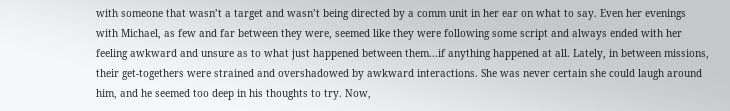with someone that wasn’t a target and wasn’t being directed by a comm unit in her ear on what to say. Even her evenings with Michael, as few and far between they were, seemed like they were following some script and always ended with her feeling awkward and unsure as to what just happened between them...if anything happened at all. Lately, in between missions, their get-togethers were strained and overshadowed by awkward interactions. She was never certain she could laugh around him, and he seemed too deep in his thoughts to try. Now,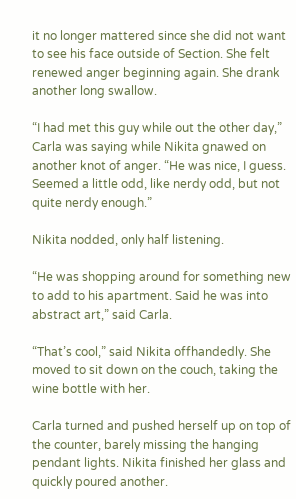it no longer mattered since she did not want to see his face outside of Section. She felt renewed anger beginning again. She drank another long swallow.

“I had met this guy while out the other day,” Carla was saying while Nikita gnawed on another knot of anger. “He was nice, I guess. Seemed a little odd, like nerdy odd, but not quite nerdy enough.”

Nikita nodded, only half listening.

“He was shopping around for something new to add to his apartment. Said he was into abstract art,” said Carla.

“That’s cool,” said Nikita offhandedly. She moved to sit down on the couch, taking the wine bottle with her.

Carla turned and pushed herself up on top of the counter, barely missing the hanging pendant lights. Nikita finished her glass and quickly poured another.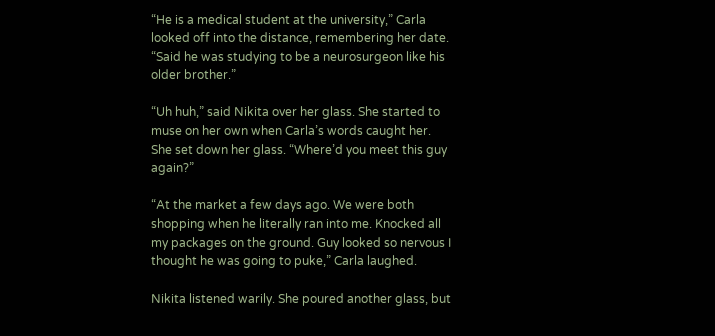“He is a medical student at the university,” Carla looked off into the distance, remembering her date. “Said he was studying to be a neurosurgeon like his older brother.”

“Uh huh,” said Nikita over her glass. She started to muse on her own when Carla’s words caught her. She set down her glass. “Where’d you meet this guy again?”

“At the market a few days ago. We were both shopping when he literally ran into me. Knocked all my packages on the ground. Guy looked so nervous I thought he was going to puke,” Carla laughed.

Nikita listened warily. She poured another glass, but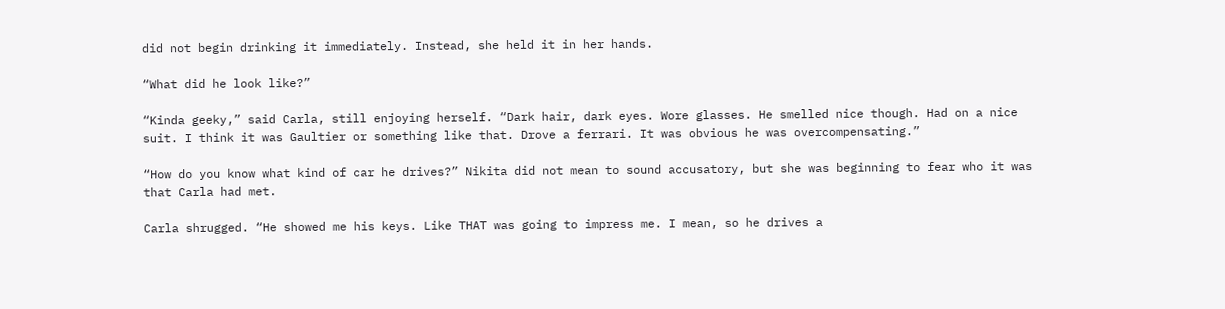did not begin drinking it immediately. Instead, she held it in her hands.

“What did he look like?”

“Kinda geeky,” said Carla, still enjoying herself. “Dark hair, dark eyes. Wore glasses. He smelled nice though. Had on a nice suit. I think it was Gaultier or something like that. Drove a ferrari. It was obvious he was overcompensating.”

“How do you know what kind of car he drives?” Nikita did not mean to sound accusatory, but she was beginning to fear who it was that Carla had met.

Carla shrugged. “He showed me his keys. Like THAT was going to impress me. I mean, so he drives a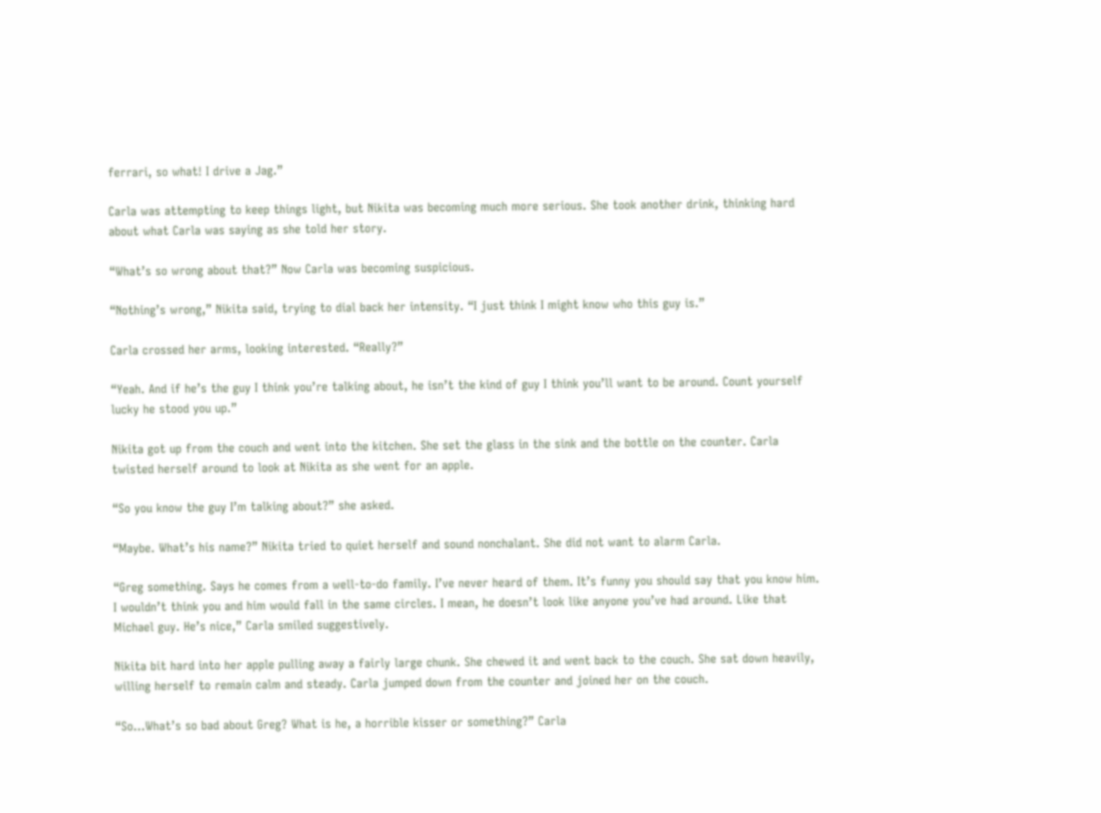ferrari, so what! I drive a Jag.”

Carla was attempting to keep things light, but Nikita was becoming much more serious. She took another drink, thinking hard about what Carla was saying as she told her story.

“What’s so wrong about that?” Now Carla was becoming suspicious.

“Nothing’s wrong,” Nikita said, trying to dial back her intensity. “I just think I might know who this guy is.”

Carla crossed her arms, looking interested. “Really?”

“Yeah. And if he’s the guy I think you’re talking about, he isn’t the kind of guy I think you’ll want to be around. Count yourself lucky he stood you up.”

Nikita got up from the couch and went into the kitchen. She set the glass in the sink and the bottle on the counter. Carla twisted herself around to look at Nikita as she went for an apple.

“So you know the guy I’m talking about?” she asked.

“Maybe. What’s his name?” Nikita tried to quiet herself and sound nonchalant. She did not want to alarm Carla.

“Greg something. Says he comes from a well-to-do family. I’ve never heard of them. It’s funny you should say that you know him. I wouldn’t think you and him would fall in the same circles. I mean, he doesn’t look like anyone you’ve had around. Like that Michael guy. He’s nice,” Carla smiled suggestively.

Nikita bit hard into her apple pulling away a fairly large chunk. She chewed it and went back to the couch. She sat down heavily, willing herself to remain calm and steady. Carla jumped down from the counter and joined her on the couch.

“So...What’s so bad about Greg? What is he, a horrible kisser or something?” Carla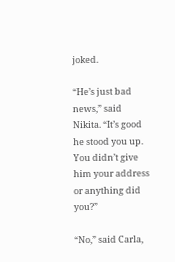joked.

“He’s just bad news,” said Nikita. “It’s good he stood you up. You didn’t give him your address or anything did you?”

“No,” said Carla,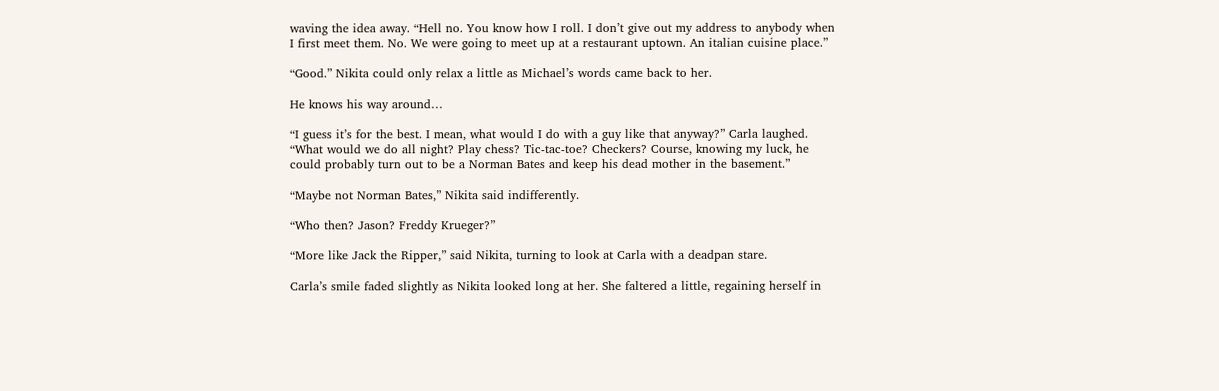waving the idea away. “Hell no. You know how I roll. I don’t give out my address to anybody when I first meet them. No. We were going to meet up at a restaurant uptown. An italian cuisine place.”

“Good.” Nikita could only relax a little as Michael’s words came back to her.

He knows his way around…

“I guess it’s for the best. I mean, what would I do with a guy like that anyway?” Carla laughed. “What would we do all night? Play chess? Tic-tac-toe? Checkers? Course, knowing my luck, he could probably turn out to be a Norman Bates and keep his dead mother in the basement.”

“Maybe not Norman Bates,” Nikita said indifferently.

“Who then? Jason? Freddy Krueger?”

“More like Jack the Ripper,” said Nikita, turning to look at Carla with a deadpan stare.

Carla’s smile faded slightly as Nikita looked long at her. She faltered a little, regaining herself in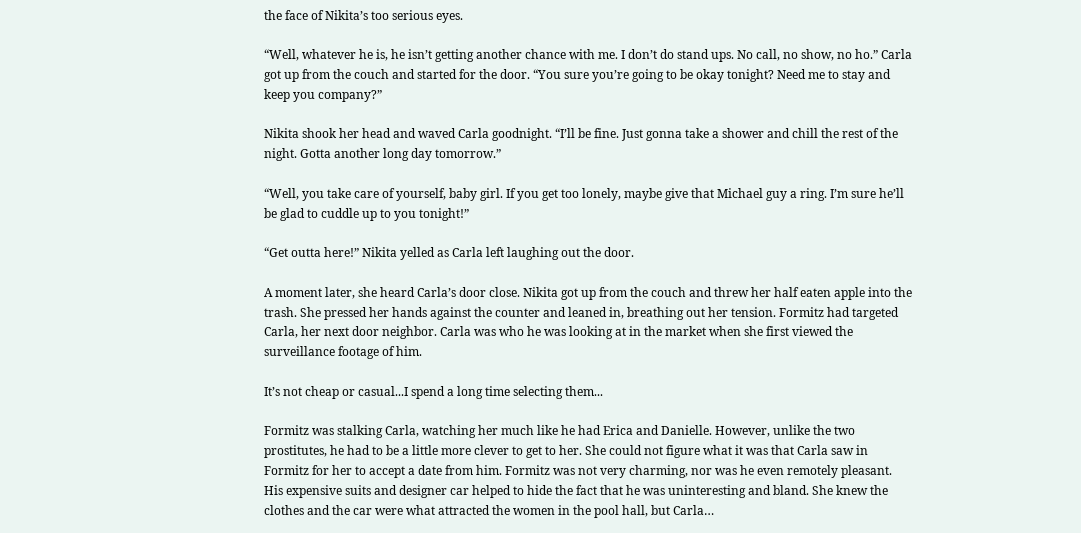the face of Nikita’s too serious eyes.

“Well, whatever he is, he isn’t getting another chance with me. I don’t do stand ups. No call, no show, no ho.” Carla got up from the couch and started for the door. “You sure you’re going to be okay tonight? Need me to stay and keep you company?”

Nikita shook her head and waved Carla goodnight. “I’ll be fine. Just gonna take a shower and chill the rest of the night. Gotta another long day tomorrow.”

“Well, you take care of yourself, baby girl. If you get too lonely, maybe give that Michael guy a ring. I’m sure he’ll be glad to cuddle up to you tonight!”

“Get outta here!” Nikita yelled as Carla left laughing out the door.

A moment later, she heard Carla’s door close. Nikita got up from the couch and threw her half eaten apple into the trash. She pressed her hands against the counter and leaned in, breathing out her tension. Formitz had targeted Carla, her next door neighbor. Carla was who he was looking at in the market when she first viewed the surveillance footage of him.

It’s not cheap or casual...I spend a long time selecting them...

Formitz was stalking Carla, watching her much like he had Erica and Danielle. However, unlike the two prostitutes, he had to be a little more clever to get to her. She could not figure what it was that Carla saw in Formitz for her to accept a date from him. Formitz was not very charming, nor was he even remotely pleasant. His expensive suits and designer car helped to hide the fact that he was uninteresting and bland. She knew the clothes and the car were what attracted the women in the pool hall, but Carla…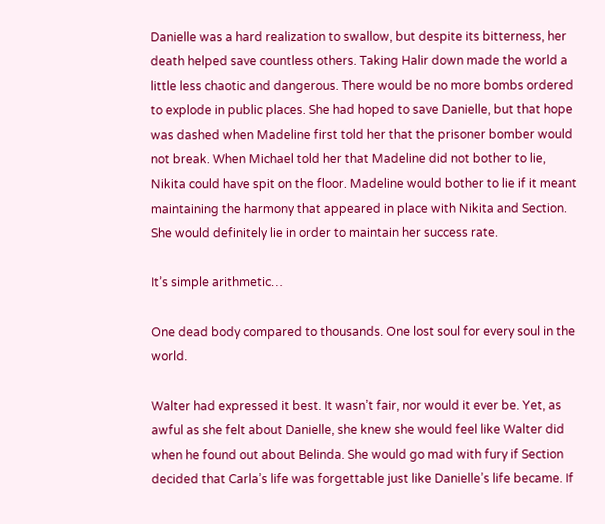Danielle was a hard realization to swallow, but despite its bitterness, her death helped save countless others. Taking Halir down made the world a little less chaotic and dangerous. There would be no more bombs ordered to explode in public places. She had hoped to save Danielle, but that hope was dashed when Madeline first told her that the prisoner bomber would not break. When Michael told her that Madeline did not bother to lie, Nikita could have spit on the floor. Madeline would bother to lie if it meant maintaining the harmony that appeared in place with Nikita and Section. She would definitely lie in order to maintain her success rate.

It’s simple arithmetic…

One dead body compared to thousands. One lost soul for every soul in the world.

Walter had expressed it best. It wasn’t fair, nor would it ever be. Yet, as awful as she felt about Danielle, she knew she would feel like Walter did when he found out about Belinda. She would go mad with fury if Section decided that Carla’s life was forgettable just like Danielle’s life became. If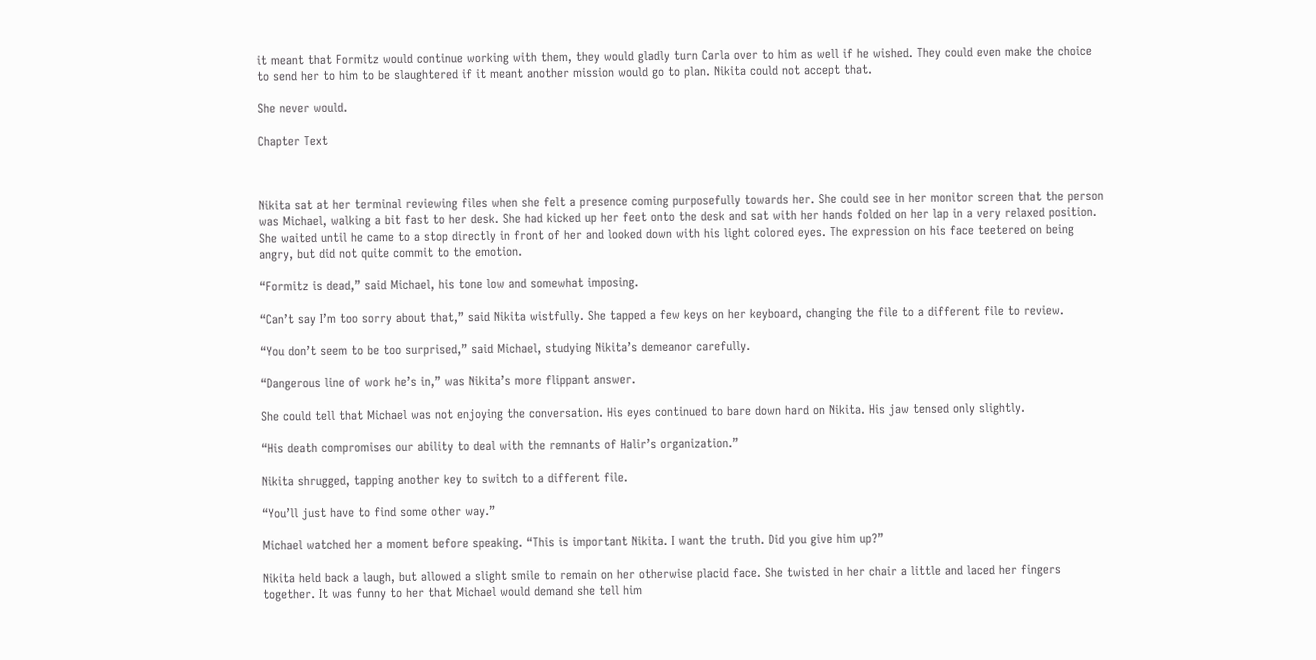it meant that Formitz would continue working with them, they would gladly turn Carla over to him as well if he wished. They could even make the choice to send her to him to be slaughtered if it meant another mission would go to plan. Nikita could not accept that.

She never would.

Chapter Text



Nikita sat at her terminal reviewing files when she felt a presence coming purposefully towards her. She could see in her monitor screen that the person was Michael, walking a bit fast to her desk. She had kicked up her feet onto the desk and sat with her hands folded on her lap in a very relaxed position. She waited until he came to a stop directly in front of her and looked down with his light colored eyes. The expression on his face teetered on being angry, but did not quite commit to the emotion.

“Formitz is dead,” said Michael, his tone low and somewhat imposing.

“Can’t say I’m too sorry about that,” said Nikita wistfully. She tapped a few keys on her keyboard, changing the file to a different file to review.

“You don’t seem to be too surprised,” said Michael, studying Nikita’s demeanor carefully.

“Dangerous line of work he’s in,” was Nikita’s more flippant answer.

She could tell that Michael was not enjoying the conversation. His eyes continued to bare down hard on Nikita. His jaw tensed only slightly.

“His death compromises our ability to deal with the remnants of Halir’s organization.”

Nikita shrugged, tapping another key to switch to a different file.

“You’ll just have to find some other way.”

Michael watched her a moment before speaking. “This is important Nikita. I want the truth. Did you give him up?”

Nikita held back a laugh, but allowed a slight smile to remain on her otherwise placid face. She twisted in her chair a little and laced her fingers together. It was funny to her that Michael would demand she tell him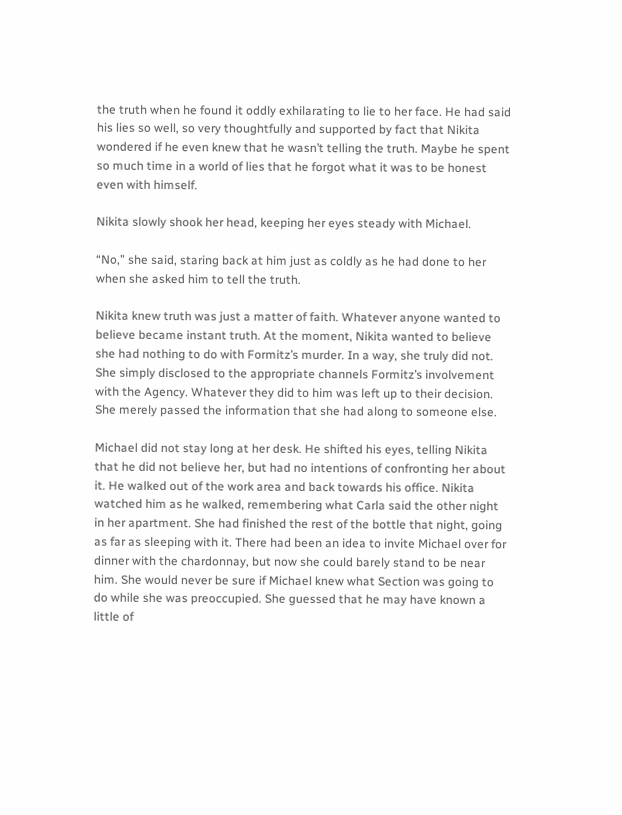the truth when he found it oddly exhilarating to lie to her face. He had said his lies so well, so very thoughtfully and supported by fact that Nikita wondered if he even knew that he wasn’t telling the truth. Maybe he spent so much time in a world of lies that he forgot what it was to be honest even with himself.

Nikita slowly shook her head, keeping her eyes steady with Michael.

“No,” she said, staring back at him just as coldly as he had done to her when she asked him to tell the truth.

Nikita knew truth was just a matter of faith. Whatever anyone wanted to believe became instant truth. At the moment, Nikita wanted to believe she had nothing to do with Formitz’s murder. In a way, she truly did not. She simply disclosed to the appropriate channels Formitz’s involvement with the Agency. Whatever they did to him was left up to their decision. She merely passed the information that she had along to someone else.

Michael did not stay long at her desk. He shifted his eyes, telling Nikita that he did not believe her, but had no intentions of confronting her about it. He walked out of the work area and back towards his office. Nikita watched him as he walked, remembering what Carla said the other night in her apartment. She had finished the rest of the bottle that night, going as far as sleeping with it. There had been an idea to invite Michael over for dinner with the chardonnay, but now she could barely stand to be near him. She would never be sure if Michael knew what Section was going to do while she was preoccupied. She guessed that he may have known a little of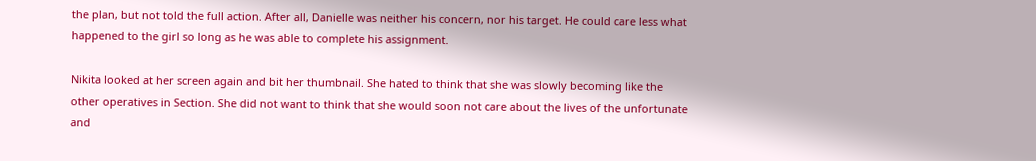the plan, but not told the full action. After all, Danielle was neither his concern, nor his target. He could care less what happened to the girl so long as he was able to complete his assignment.

Nikita looked at her screen again and bit her thumbnail. She hated to think that she was slowly becoming like the other operatives in Section. She did not want to think that she would soon not care about the lives of the unfortunate and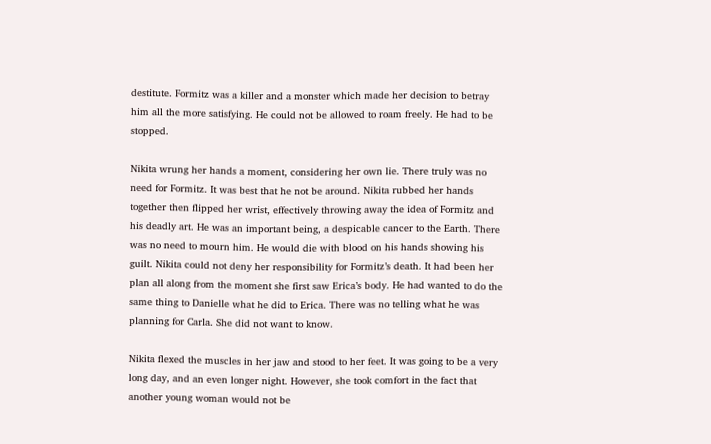destitute. Formitz was a killer and a monster which made her decision to betray him all the more satisfying. He could not be allowed to roam freely. He had to be stopped.

Nikita wrung her hands a moment, considering her own lie. There truly was no need for Formitz. It was best that he not be around. Nikita rubbed her hands together then flipped her wrist, effectively throwing away the idea of Formitz and his deadly art. He was an important being, a despicable cancer to the Earth. There was no need to mourn him. He would die with blood on his hands showing his guilt. Nikita could not deny her responsibility for Formitz’s death. It had been her plan all along from the moment she first saw Erica’s body. He had wanted to do the same thing to Danielle what he did to Erica. There was no telling what he was planning for Carla. She did not want to know.

Nikita flexed the muscles in her jaw and stood to her feet. It was going to be a very long day, and an even longer night. However, she took comfort in the fact that another young woman would not be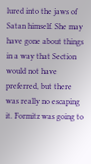lured into the jaws of Satan himself. She may have gone about things in a way that Section would not have preferred, but there was really no escaping it. Formitz was going to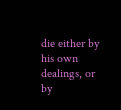die either by his own dealings, or by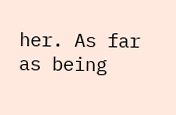her. As far as being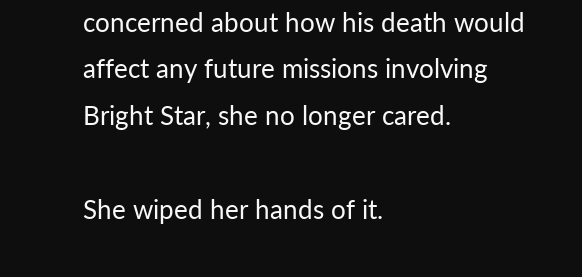concerned about how his death would affect any future missions involving Bright Star, she no longer cared.

She wiped her hands of it.